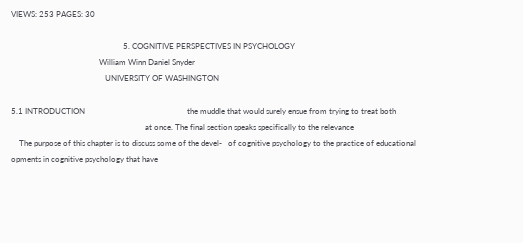VIEWS: 253 PAGES: 30

                                                        5. COGNITIVE PERSPECTIVES IN PSYCHOLOGY
                                            William Winn Daniel Snyder
                                               UNIVERSITY OF WASHINGTON

5.1 INTRODUCTION                                                   the muddle that would surely ensue from trying to treat both
                                                                   at once. The final section speaks specifically to the relevance
    The purpose of this chapter is to discuss some of the devel-   of cognitive psychology to the practice of educational
opments in cognitive psychology that have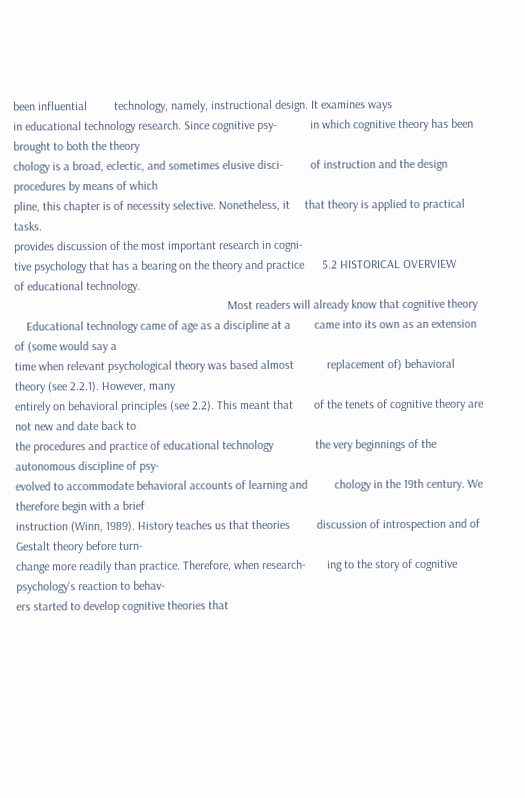been influential         technology, namely, instructional design. It examines ways
in educational technology research. Since cognitive psy-           in which cognitive theory has been brought to both the theory
chology is a broad, eclectic, and sometimes elusive disci-         of instruction and the design procedures by means of which
pline, this chapter is of necessity selective. Nonetheless, it     that theory is applied to practical tasks.
provides discussion of the most important research in cogni-
tive psychology that has a bearing on the theory and practice      5.2 HISTORICAL OVERVIEW
of educational technology.
                                                                       Most readers will already know that cognitive theory
    Educational technology came of age as a discipline at a        came into its own as an extension of (some would say a
time when relevant psychological theory was based almost           replacement of) behavioral theory (see 2.2.1). However, many
entirely on behavioral principles (see 2.2). This meant that       of the tenets of cognitive theory are not new and date back to
the procedures and practice of educational technology              the very beginnings of the autonomous discipline of psy-
evolved to accommodate behavioral accounts of learning and         chology in the 19th century. We therefore begin with a brief
instruction (Winn, 1989). History teaches us that theories         discussion of introspection and of Gestalt theory before turn-
change more readily than practice. Therefore, when research-       ing to the story of cognitive psychology’s reaction to behav-
ers started to develop cognitive theories that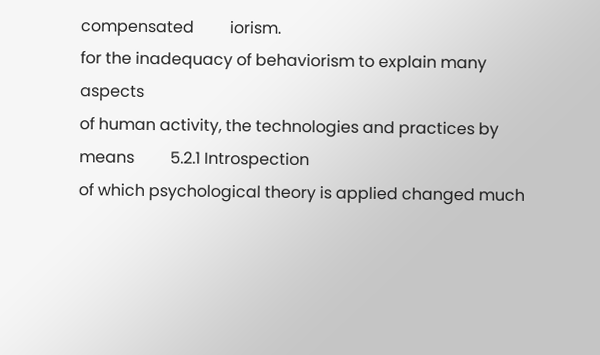compensated         iorism.
for the inadequacy of behaviorism to explain many aspects
of human activity, the technologies and practices by means         5.2.1 Introspection
of which psychological theory is applied changed much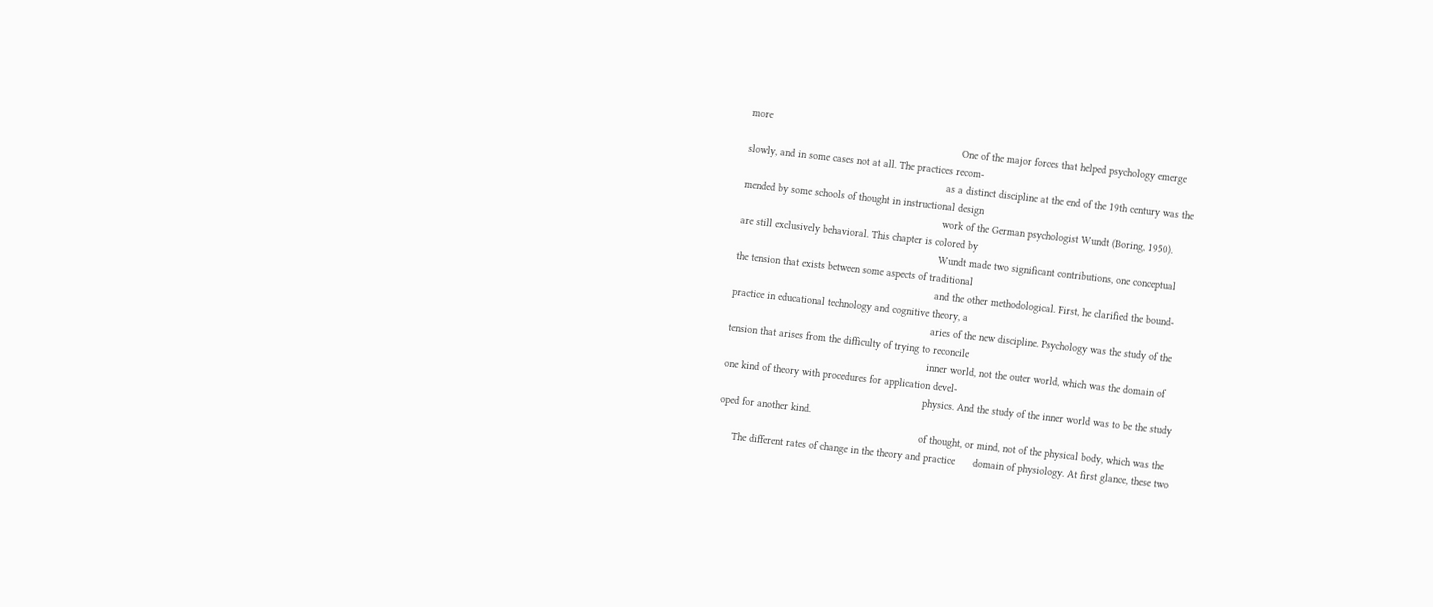more
                                                                       One of the major forces that helped psychology emerge
slowly, and in some cases not at all. The practices recom-
                                                                   as a distinct discipline at the end of the 19th century was the
mended by some schools of thought in instructional design
                                                                   work of the German psychologist Wundt (Boring, 1950).
are still exclusively behavioral. This chapter is colored by
                                                                   Wundt made two significant contributions, one conceptual
the tension that exists between some aspects of traditional
                                                                   and the other methodological. First, he clarified the bound-
practice in educational technology and cognitive theory, a
                                                                   aries of the new discipline. Psychology was the study of the
tension that arises from the difficulty of trying to reconcile
                                                                   inner world, not the outer world, which was the domain of
one kind of theory with procedures for application devel-
                                                                   physics. And the study of the inner world was to be the study
oped for another kind.
                                                                   of thought, or mind, not of the physical body, which was the
     The different rates of change in the theory and practice      domain of physiology. At first glance, these two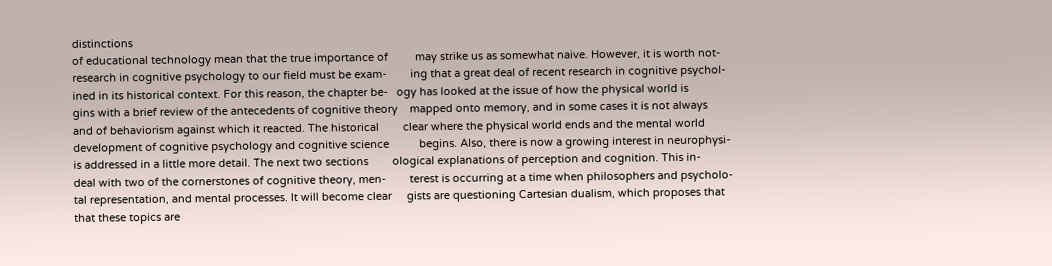distinctions
of educational technology mean that the true importance of         may strike us as somewhat naive. However, it is worth not-
research in cognitive psychology to our field must be exam-        ing that a great deal of recent research in cognitive psychol-
ined in its historical context. For this reason, the chapter be-   ogy has looked at the issue of how the physical world is
gins with a brief review of the antecedents of cognitive theory    mapped onto memory, and in some cases it is not always
and of behaviorism against which it reacted. The historical        clear where the physical world ends and the mental world
development of cognitive psychology and cognitive science          begins. Also, there is now a growing interest in neurophysi-
is addressed in a little more detail. The next two sections        ological explanations of perception and cognition. This in-
deal with two of the cornerstones of cognitive theory, men-        terest is occurring at a time when philosophers and psycholo-
tal representation, and mental processes. It will become clear     gists are questioning Cartesian dualism, which proposes that
that these topics are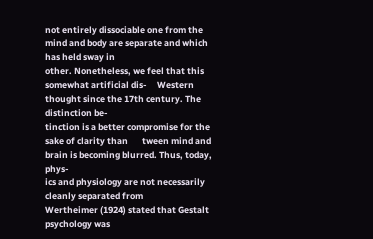not entirely dissociable one from the        mind and body are separate and which has held sway in
other. Nonetheless, we feel that this somewhat artificial dis-     Western thought since the 17th century. The distinction be-
tinction is a better compromise for the sake of clarity than       tween mind and brain is becoming blurred. Thus, today, phys-
ics and physiology are not necessarily cleanly separated from              Wertheimer (1924) stated that Gestalt psychology was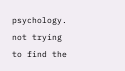psychology.                                                            not trying to find the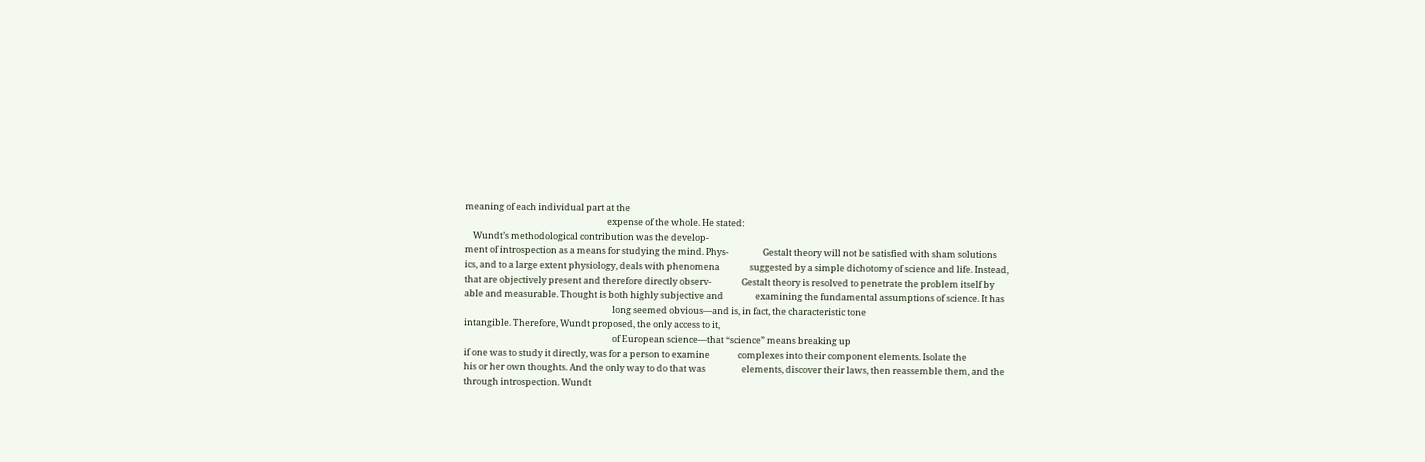meaning of each individual part at the
                                                                       expense of the whole. He stated:
    Wundt’s methodological contribution was the develop-
ment of introspection as a means for studying the mind. Phys-                 Gestalt theory will not be satisfied with sham solutions
ics, and to a large extent physiology, deals with phenomena               suggested by a simple dichotomy of science and life. Instead,
that are objectively present and therefore directly observ-               Gestalt theory is resolved to penetrate the problem itself by
able and measurable. Thought is both highly subjective and                examining the fundamental assumptions of science. It has
                                                                          long seemed obvious—and is, in fact, the characteristic tone
intangible. Therefore, Wundt proposed, the only access to it,
                                                                          of European science—that “science” means breaking up
if one was to study it directly, was for a person to examine              complexes into their component elements. Isolate the
his or her own thoughts. And the only way to do that was                  elements, discover their laws, then reassemble them, and the
through introspection. Wundt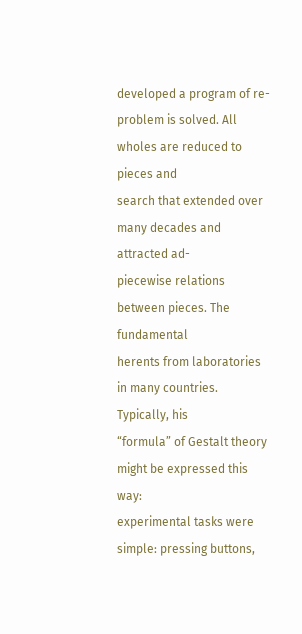developed a program of re-                   problem is solved. All wholes are reduced to pieces and
search that extended over many decades and attracted ad-                  piecewise relations between pieces. The fundamental
herents from laboratories in many countries. Typically, his               “formula” of Gestalt theory might be expressed this way:
experimental tasks were simple: pressing buttons,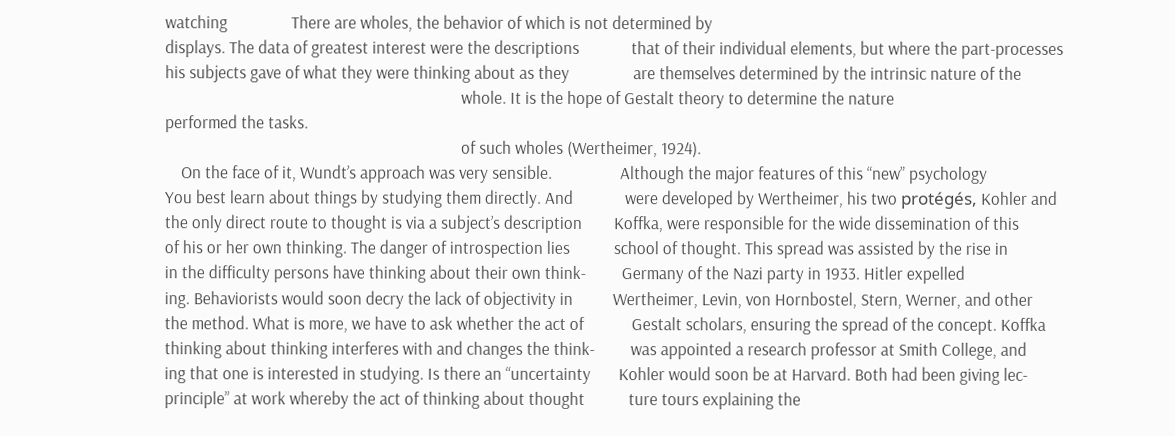watching                There are wholes, the behavior of which is not determined by
displays. The data of greatest interest were the descriptions             that of their individual elements, but where the part-processes
his subjects gave of what they were thinking about as they                are themselves determined by the intrinsic nature of the
                                                                          whole. It is the hope of Gestalt theory to determine the nature
performed the tasks.
                                                                          of such wholes (Wertheimer, 1924).
    On the face of it, Wundt’s approach was very sensible.                 Although the major features of this “new” psychology
You best learn about things by studying them directly. And             were developed by Wertheimer, his two protégés, Kohler and
the only direct route to thought is via a subject’s description        Koffka, were responsible for the wide dissemination of this
of his or her own thinking. The danger of introspection lies           school of thought. This spread was assisted by the rise in
in the difficulty persons have thinking about their own think-         Germany of the Nazi party in 1933. Hitler expelled
ing. Behaviorists would soon decry the lack of objectivity in          Wertheimer, Levin, von Hornbostel, Stern, Werner, and other
the method. What is more, we have to ask whether the act of            Gestalt scholars, ensuring the spread of the concept. Koffka
thinking about thinking interferes with and changes the think-         was appointed a research professor at Smith College, and
ing that one is interested in studying. Is there an “uncertainty       Kohler would soon be at Harvard. Both had been giving lec-
principle” at work whereby the act of thinking about thought           ture tours explaining the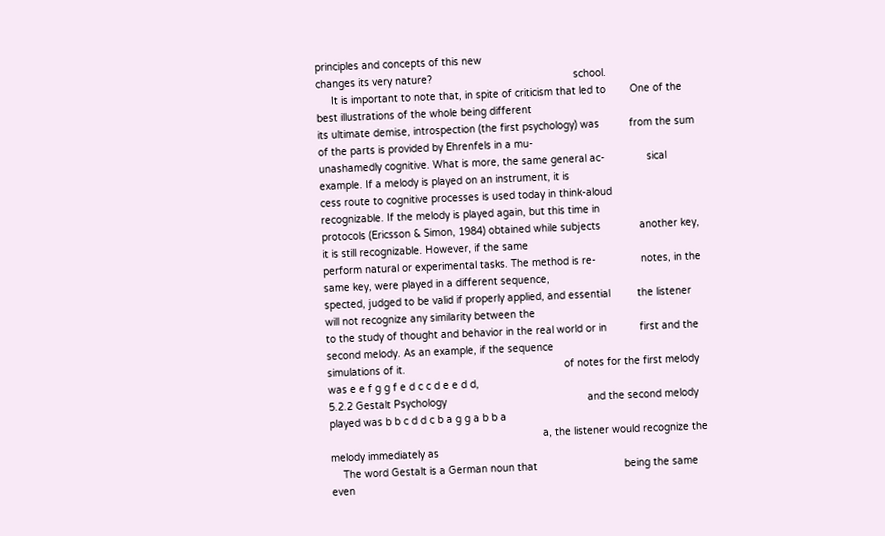principles and concepts of this new
changes its very nature?                                               school.
     It is important to note that, in spite of criticism that led to        One of the best illustrations of the whole being different
its ultimate demise, introspection (the first psychology) was          from the sum of the parts is provided by Ehrenfels in a mu-
unashamedly cognitive. What is more, the same general ac-              sical example. If a melody is played on an instrument, it is
cess route to cognitive processes is used today in think-aloud         recognizable. If the melody is played again, but this time in
protocols (Ericsson & Simon, 1984) obtained while subjects             another key, it is still recognizable. However, if the same
perform natural or experimental tasks. The method is re-               notes, in the same key, were played in a different sequence,
spected, judged to be valid if properly applied, and essential         the listener will not recognize any similarity between the
to the study of thought and behavior in the real world or in           first and the second melody. As an example, if the sequence
simulations of it.                                                     of notes for the first melody was e e f g g f e d c c d e e d d,
5.2.2 Gestalt Psychology                                               and the second melody played was b b c d d c b a g g a b b a
                                                                       a, the listener would recognize the melody immediately as
    The word Gestalt is a German noun that                             being the same even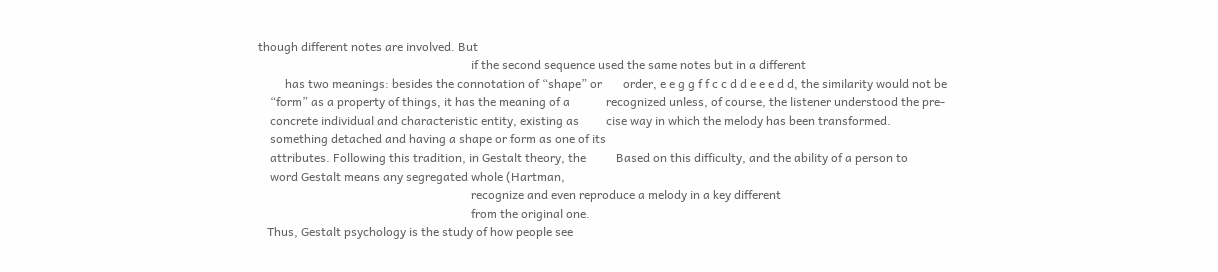though different notes are involved. But
                                                                       if the second sequence used the same notes but in a different
         has two meanings: besides the connotation of “shape” or       order, e e g g f f c c d d e e e d d, the similarity would not be
    “form” as a property of things, it has the meaning of a            recognized unless, of course, the listener understood the pre-
    concrete individual and characteristic entity, existing as         cise way in which the melody has been transformed.
    something detached and having a shape or form as one of its
    attributes. Following this tradition, in Gestalt theory, the          Based on this difficulty, and the ability of a person to
    word Gestalt means any segregated whole (Hartman,
                                                                       recognize and even reproduce a melody in a key different
                                                                       from the original one.
   Thus, Gestalt psychology is the study of how people see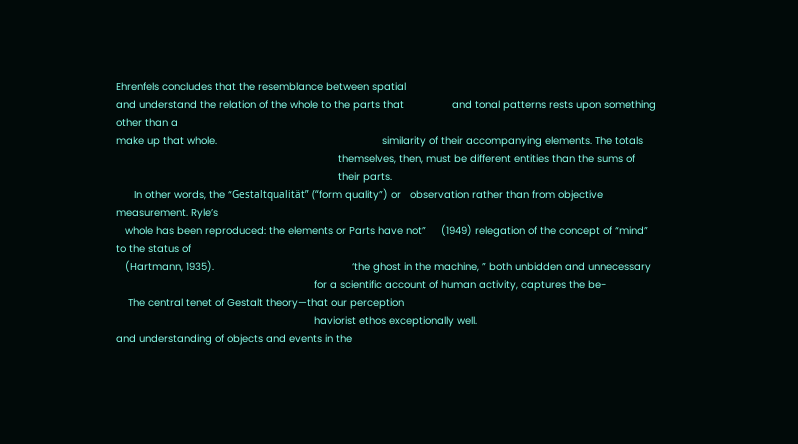Ehrenfels concludes that the resemblance between spatial
and understand the relation of the whole to the parts that                and tonal patterns rests upon something other than a
make up that whole.                                                       similarity of their accompanying elements. The totals
                                                                          themselves, then, must be different entities than the sums of
                                                                          their parts.
      In other words, the “Gestaltqualität” (“form quality”) or   observation rather than from objective measurement. Ryle’s
   whole has been reproduced: the elements or Parts have not”     (1949) relegation of the concept of “mind” to the status of
   (Hartmann, 1935).                                              ‘the ghost in the machine, ” both unbidden and unnecessary
                                                                  for a scientific account of human activity, captures the be-
    The central tenet of Gestalt theory—that our perception
                                                                  haviorist ethos exceptionally well.
and understanding of objects and events in the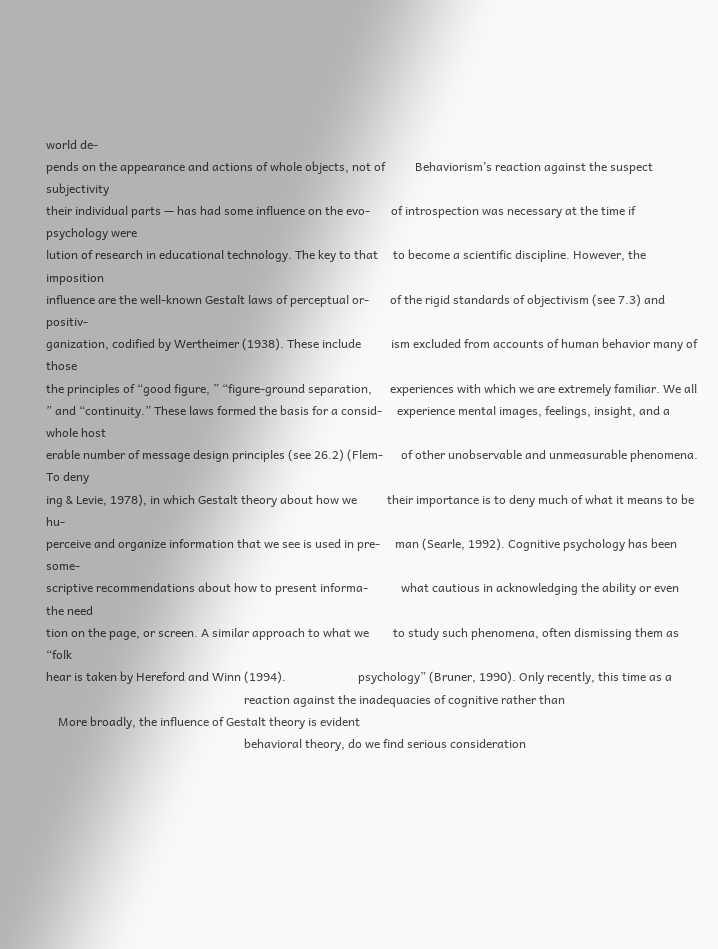world de-
pends on the appearance and actions of whole objects, not of          Behaviorism’s reaction against the suspect subjectivity
their individual parts — has had some influence on the evo-       of introspection was necessary at the time if psychology were
lution of research in educational technology. The key to that     to become a scientific discipline. However, the imposition
influence are the well-known Gestalt laws of perceptual or-       of the rigid standards of objectivism (see 7.3) and positiv-
ganization, codified by Wertheimer (1938). These include          ism excluded from accounts of human behavior many of those
the principles of “good figure, ” “figure-ground separation,      experiences with which we are extremely familiar. We all
” and “continuity.” These laws formed the basis for a consid-     experience mental images, feelings, insight, and a whole host
erable number of message design principles (see 26.2) (Flem-      of other unobservable and unmeasurable phenomena. To deny
ing & Levie, 1978), in which Gestalt theory about how we          their importance is to deny much of what it means to be hu-
perceive and organize information that we see is used in pre-     man (Searle, 1992). Cognitive psychology has been some-
scriptive recommendations about how to present informa-           what cautious in acknowledging the ability or even the need
tion on the page, or screen. A similar approach to what we        to study such phenomena, often dismissing them as “folk
hear is taken by Hereford and Winn (1994).                        psychology” (Bruner, 1990). Only recently, this time as a
                                                                  reaction against the inadequacies of cognitive rather than
    More broadly, the influence of Gestalt theory is evident
                                                                  behavioral theory, do we find serious consideration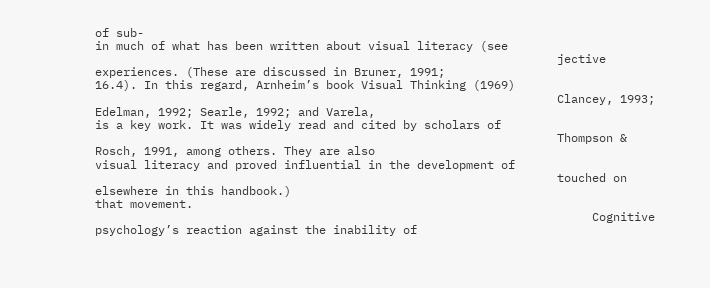of sub-
in much of what has been written about visual literacy (see
                                                                  jective experiences. (These are discussed in Bruner, 1991;
16.4). In this regard, Arnheim’s book Visual Thinking (1969)
                                                                  Clancey, 1993; Edelman, 1992; Searle, 1992; and Varela,
is a key work. It was widely read and cited by scholars of
                                                                  Thompson & Rosch, 1991, among others. They are also
visual literacy and proved influential in the development of
                                                                  touched on elsewhere in this handbook.)
that movement.
                                                                       Cognitive psychology’s reaction against the inability of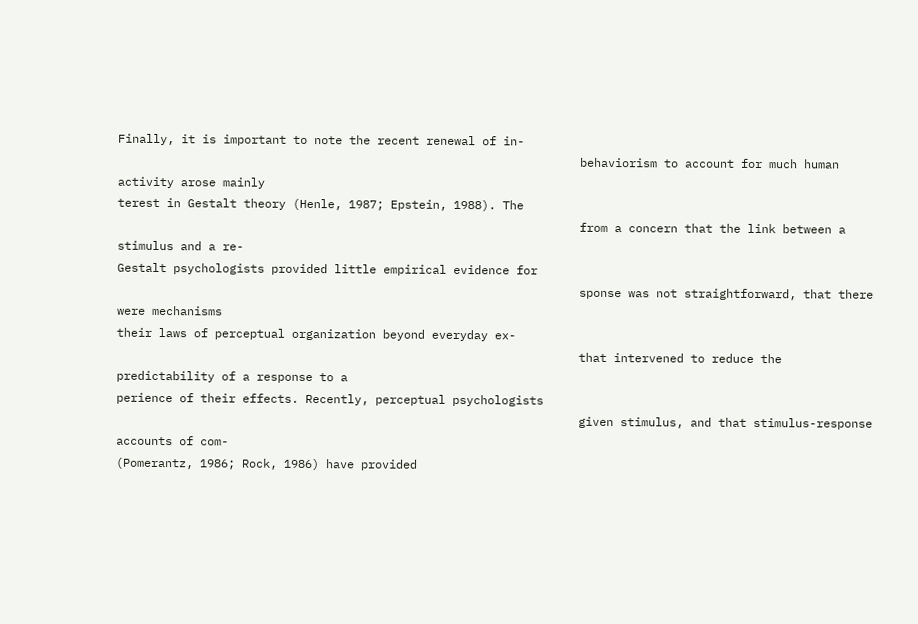Finally, it is important to note the recent renewal of in-
                                                                  behaviorism to account for much human activity arose mainly
terest in Gestalt theory (Henle, 1987; Epstein, 1988). The
                                                                  from a concern that the link between a stimulus and a re-
Gestalt psychologists provided little empirical evidence for
                                                                  sponse was not straightforward, that there were mechanisms
their laws of perceptual organization beyond everyday ex-
                                                                  that intervened to reduce the predictability of a response to a
perience of their effects. Recently, perceptual psychologists
                                                                  given stimulus, and that stimulus-response accounts of com-
(Pomerantz, 1986; Rock, 1986) have provided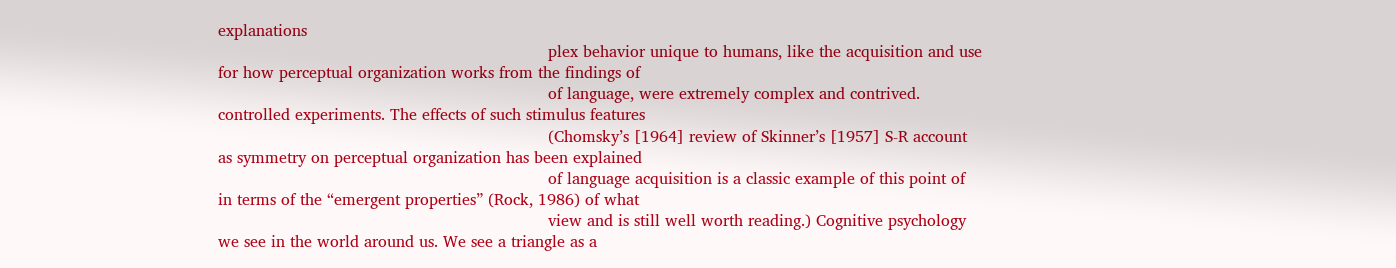explanations
                                                                  plex behavior unique to humans, like the acquisition and use
for how perceptual organization works from the findings of
                                                                  of language, were extremely complex and contrived.
controlled experiments. The effects of such stimulus features
                                                                  (Chomsky’s [1964] review of Skinner’s [1957] S-R account
as symmetry on perceptual organization has been explained
                                                                  of language acquisition is a classic example of this point of
in terms of the “emergent properties” (Rock, 1986) of what
                                                                  view and is still well worth reading.) Cognitive psychology
we see in the world around us. We see a triangle as a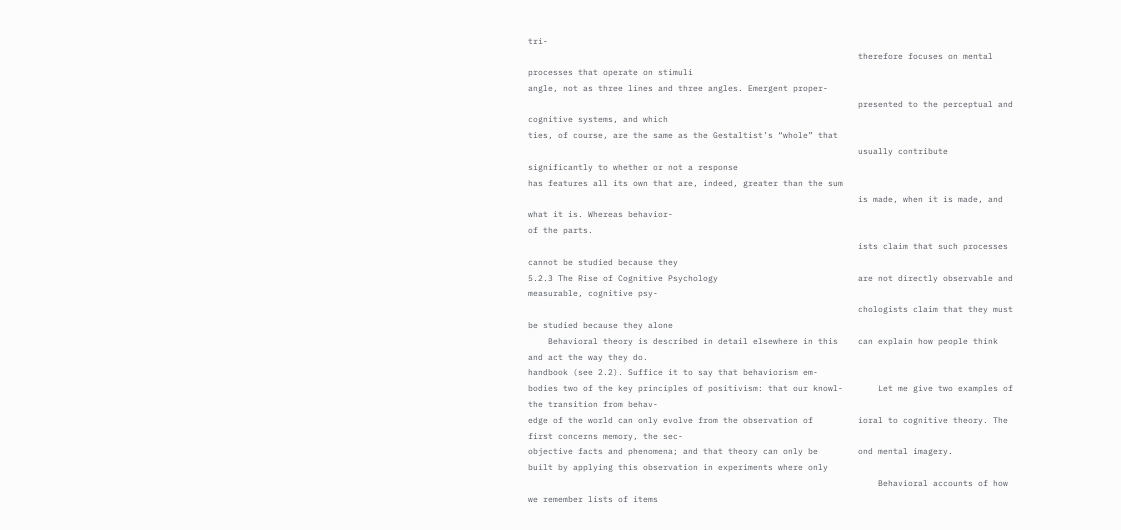tri-
                                                                  therefore focuses on mental processes that operate on stimuli
angle, not as three lines and three angles. Emergent proper-
                                                                  presented to the perceptual and cognitive systems, and which
ties, of course, are the same as the Gestaltist’s “whole” that
                                                                  usually contribute significantly to whether or not a response
has features all its own that are, indeed, greater than the sum
                                                                  is made, when it is made, and what it is. Whereas behavior-
of the parts.
                                                                  ists claim that such processes cannot be studied because they
5.2.3 The Rise of Cognitive Psychology                            are not directly observable and measurable, cognitive psy-
                                                                  chologists claim that they must be studied because they alone
    Behavioral theory is described in detail elsewhere in this    can explain how people think and act the way they do.
handbook (see 2.2). Suffice it to say that behaviorism em-
bodies two of the key principles of positivism: that our knowl-       Let me give two examples of the transition from behav-
edge of the world can only evolve from the observation of         ioral to cognitive theory. The first concerns memory, the sec-
objective facts and phenomena; and that theory can only be        ond mental imagery.
built by applying this observation in experiments where only
                                                                      Behavioral accounts of how we remember lists of items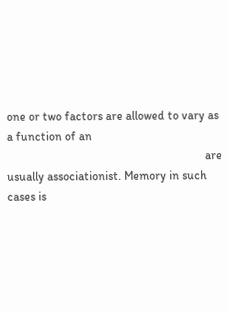one or two factors are allowed to vary as a function of an
                                                                  are usually associationist. Memory in such cases is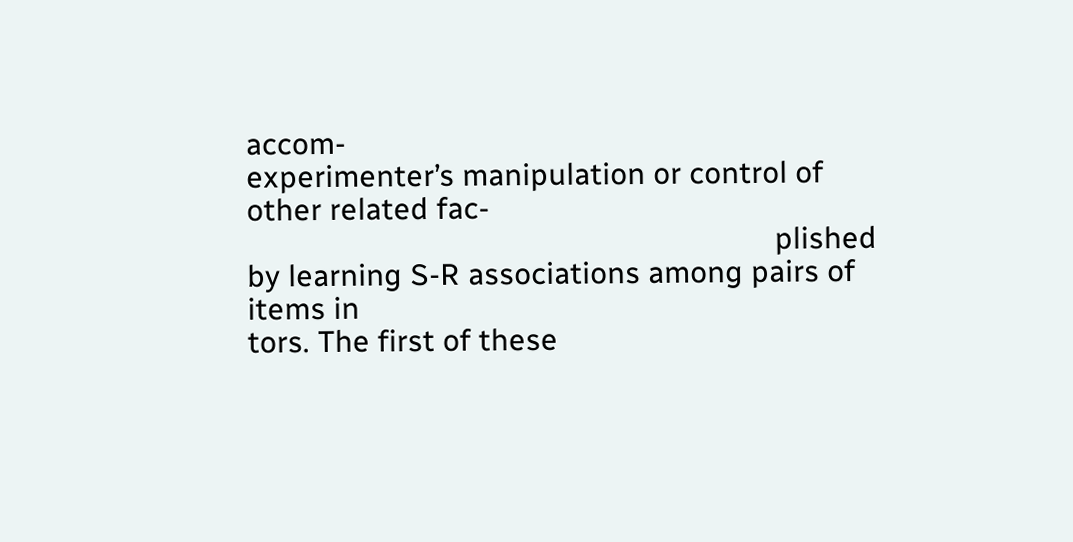accom-
experimenter’s manipulation or control of other related fac-
                                                                  plished by learning S-R associations among pairs of items in
tors. The first of these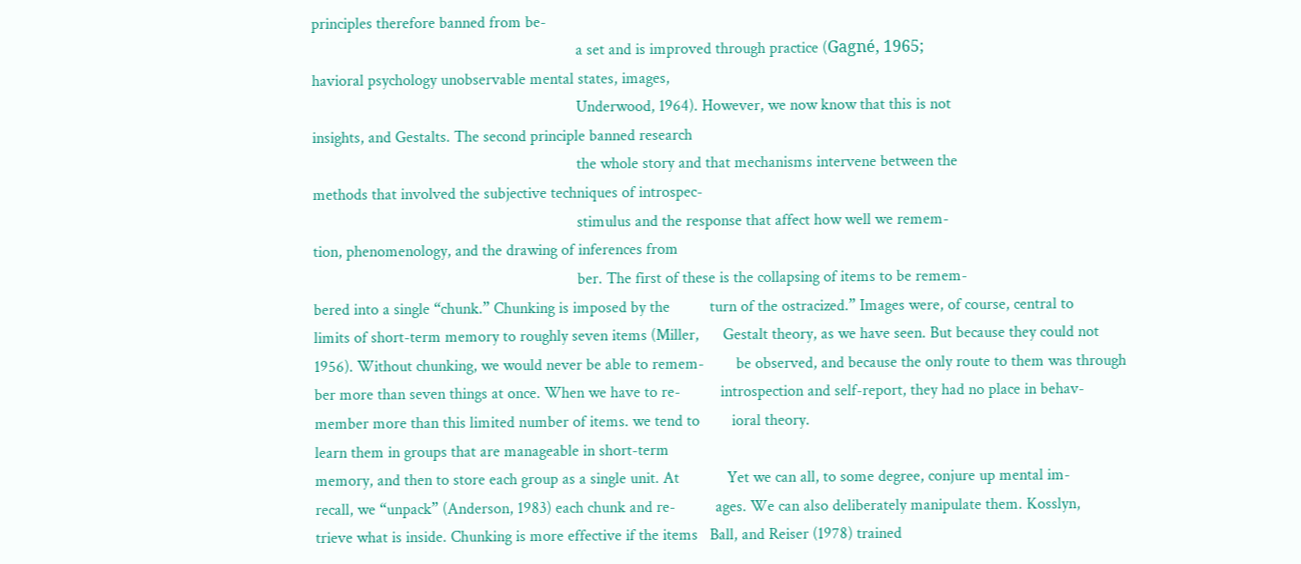principles therefore banned from be-
                                                                  a set and is improved through practice (Gagné, 1965;
havioral psychology unobservable mental states, images,
                                                                  Underwood, 1964). However, we now know that this is not
insights, and Gestalts. The second principle banned research
                                                                  the whole story and that mechanisms intervene between the
methods that involved the subjective techniques of introspec-
                                                                  stimulus and the response that affect how well we remem-
tion, phenomenology, and the drawing of inferences from
                                                                  ber. The first of these is the collapsing of items to be remem-
bered into a single “chunk.” Chunking is imposed by the          turn of the ostracized.” Images were, of course, central to
limits of short-term memory to roughly seven items (Miller,      Gestalt theory, as we have seen. But because they could not
1956). Without chunking, we would never be able to remem-        be observed, and because the only route to them was through
ber more than seven things at once. When we have to re-          introspection and self-report, they had no place in behav-
member more than this limited number of items. we tend to        ioral theory.
learn them in groups that are manageable in short-term
memory, and then to store each group as a single unit. At            Yet we can all, to some degree, conjure up mental im-
recall, we “unpack” (Anderson, 1983) each chunk and re-          ages. We can also deliberately manipulate them. Kosslyn,
trieve what is inside. Chunking is more effective if the items   Ball, and Reiser (1978) trained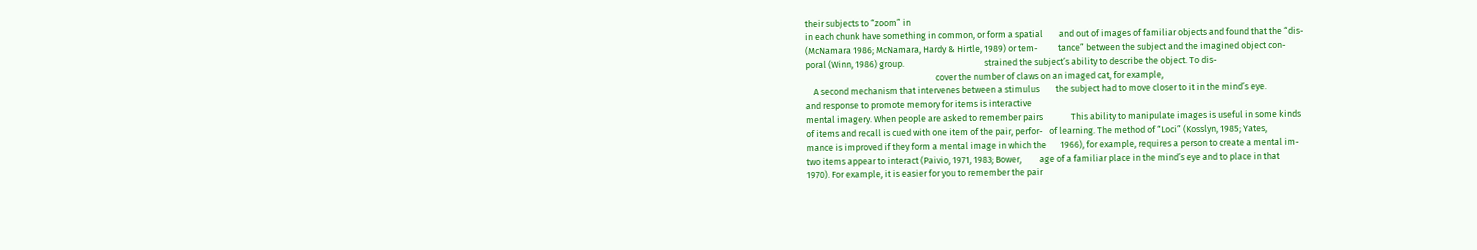their subjects to “zoom” in
in each chunk have something in common, or form a spatial        and out of images of familiar objects and found that the “dis-
(McNamara 1986; McNamara, Hardy & Hirtle, 1989) or tem-          tance” between the subject and the imagined object con-
poral (Winn, 1986) group.                                        strained the subject’s ability to describe the object. To dis-
                                                                 cover the number of claws on an imaged cat, for example,
    A second mechanism that intervenes between a stimulus        the subject had to move closer to it in the mind’s eye.
and response to promote memory for items is interactive
mental imagery. When people are asked to remember pairs              This ability to manipulate images is useful in some kinds
of items and recall is cued with one item of the pair, perfor-   of learning. The method of “Loci” (Kosslyn, 1985; Yates,
mance is improved if they form a mental image in which the       1966), for example, requires a person to create a mental im-
two items appear to interact (Paivio, 1971, 1983; Bower,         age of a familiar place in the mind’s eye and to place in that
1970). For example, it is easier for you to remember the pair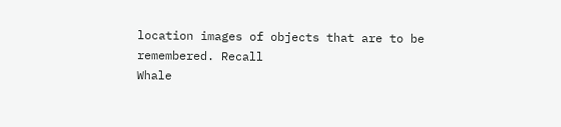location images of objects that are to be remembered. Recall
Whale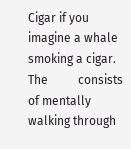Cigar if you imagine a whale smoking a cigar. The          consists of mentally walking through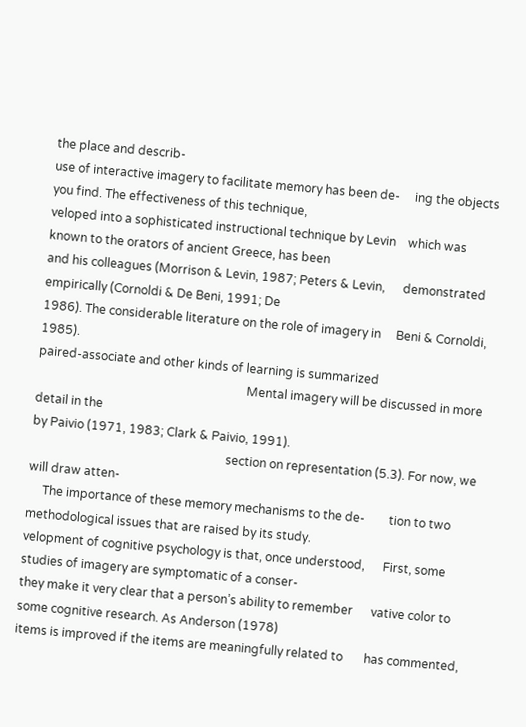the place and describ-
use of interactive imagery to facilitate memory has been de-     ing the objects you find. The effectiveness of this technique,
veloped into a sophisticated instructional technique by Levin    which was known to the orators of ancient Greece, has been
and his colleagues (Morrison & Levin, 1987; Peters & Levin,      demonstrated empirically (Cornoldi & De Beni, 1991; De
1986). The considerable literature on the role of imagery in     Beni & Cornoldi, 1985).
paired-associate and other kinds of learning is summarized
                                                                      Mental imagery will be discussed in more detail in the
by Paivio (1971, 1983; Clark & Paivio, 1991).
                                                                 section on representation (5.3). For now, we will draw atten-
     The importance of these memory mechanisms to the de-        tion to two methodological issues that are raised by its study.
velopment of cognitive psychology is that, once understood,      First, some studies of imagery are symptomatic of a conser-
they make it very clear that a person’s ability to remember      vative color to some cognitive research. As Anderson (1978)
items is improved if the items are meaningfully related to       has commented,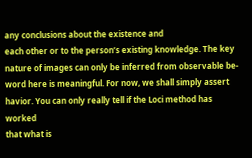any conclusions about the existence and
each other or to the person’s existing knowledge. The key        nature of images can only be inferred from observable be-
word here is meaningful. For now, we shall simply assert         havior. You can only really tell if the Loci method has worked
that what is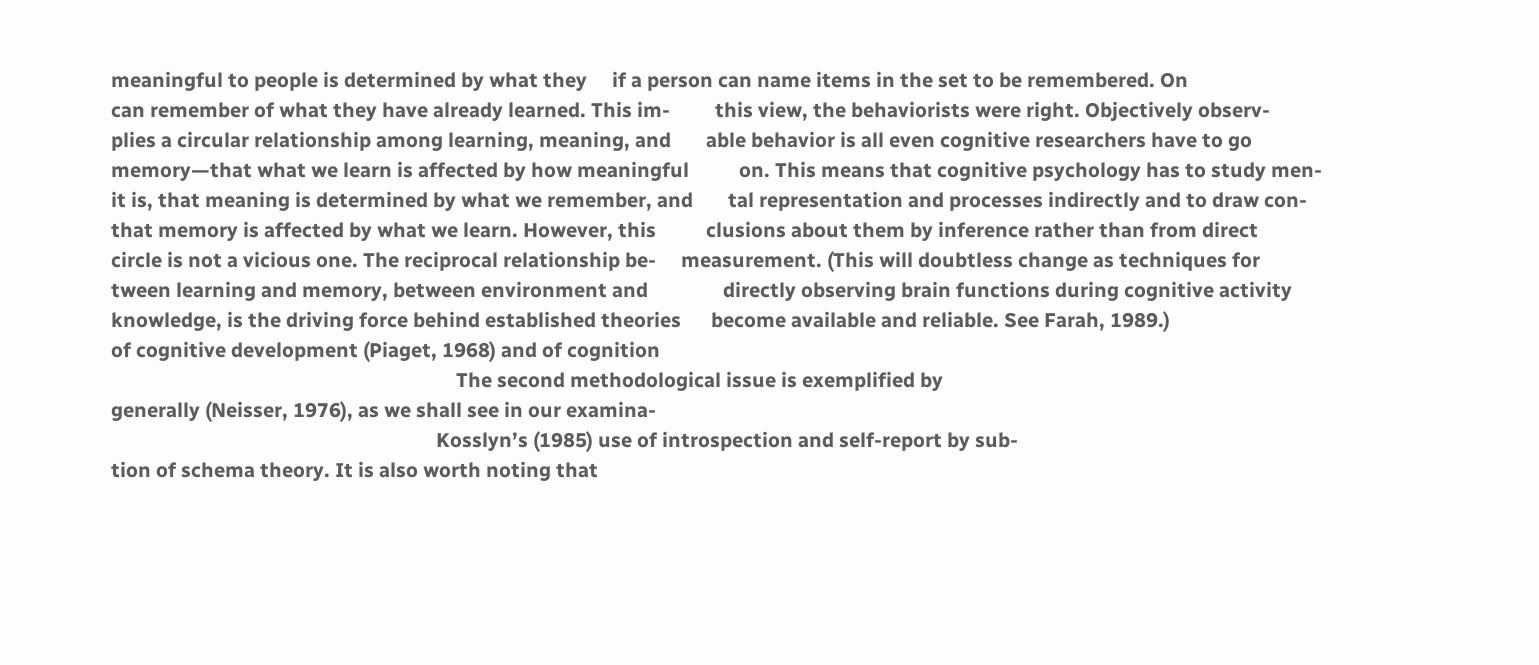meaningful to people is determined by what they     if a person can name items in the set to be remembered. On
can remember of what they have already learned. This im-         this view, the behaviorists were right. Objectively observ-
plies a circular relationship among learning, meaning, and       able behavior is all even cognitive researchers have to go
memory—that what we learn is affected by how meaningful          on. This means that cognitive psychology has to study men-
it is, that meaning is determined by what we remember, and       tal representation and processes indirectly and to draw con-
that memory is affected by what we learn. However, this          clusions about them by inference rather than from direct
circle is not a vicious one. The reciprocal relationship be-     measurement. (This will doubtless change as techniques for
tween learning and memory, between environment and               directly observing brain functions during cognitive activity
knowledge, is the driving force behind established theories      become available and reliable. See Farah, 1989.)
of cognitive development (Piaget, 1968) and of cognition
                                                                     The second methodological issue is exemplified by
generally (Neisser, 1976), as we shall see in our examina-
                                                                 Kosslyn’s (1985) use of introspection and self-report by sub-
tion of schema theory. It is also worth noting that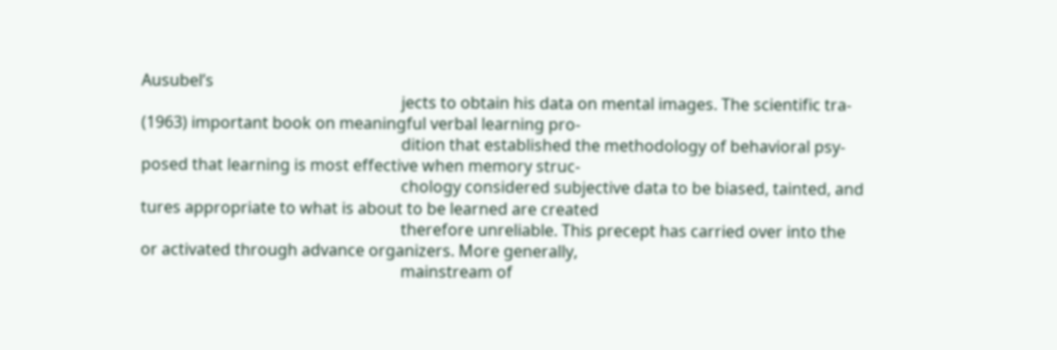Ausubel’s
                                                                 jects to obtain his data on mental images. The scientific tra-
(1963) important book on meaningful verbal learning pro-
                                                                 dition that established the methodology of behavioral psy-
posed that learning is most effective when memory struc-
                                                                 chology considered subjective data to be biased, tainted, and
tures appropriate to what is about to be learned are created
                                                                 therefore unreliable. This precept has carried over into the
or activated through advance organizers. More generally,
                                                                 mainstream of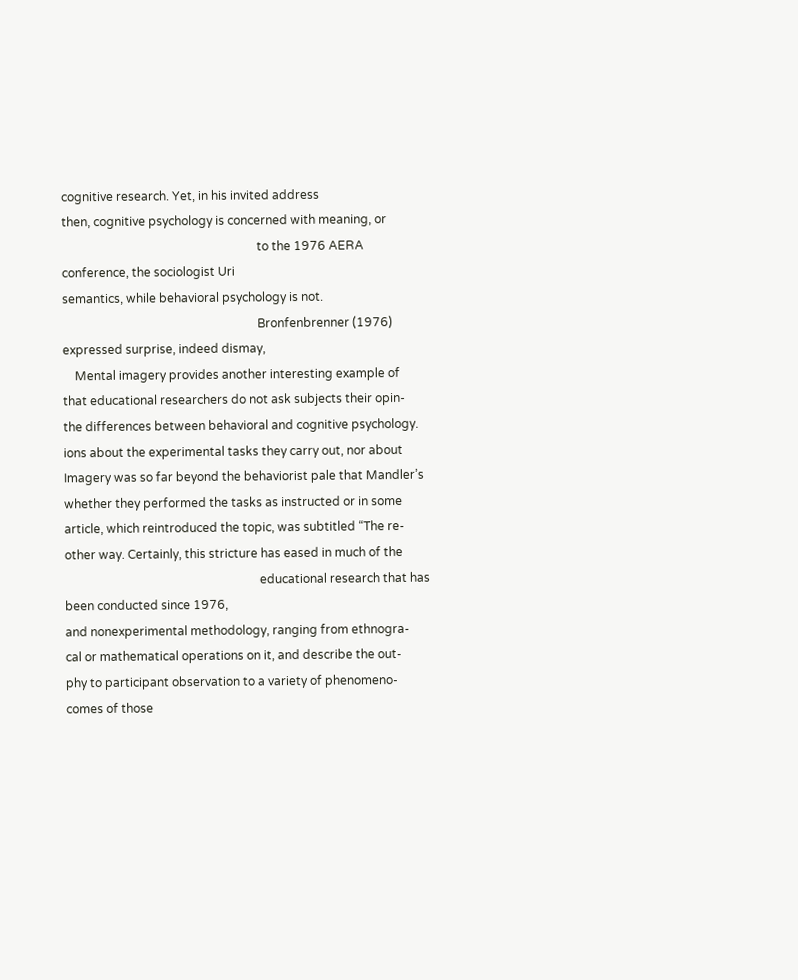cognitive research. Yet, in his invited address
then, cognitive psychology is concerned with meaning, or
                                                                 to the 1976 AERA conference, the sociologist Uri
semantics, while behavioral psychology is not.
                                                                 Bronfenbrenner (1976) expressed surprise, indeed dismay,
    Mental imagery provides another interesting example of       that educational researchers do not ask subjects their opin-
the differences between behavioral and cognitive psychology.     ions about the experimental tasks they carry out, nor about
Imagery was so far beyond the behaviorist pale that Mandler’s    whether they performed the tasks as instructed or in some
article, which reintroduced the topic, was subtitled “The re-    other way. Certainly, this stricture has eased in much of the
                                                                 educational research that has been conducted since 1976,
and nonexperimental methodology, ranging from ethnogra-           cal or mathematical operations on it, and describe the out-
phy to participant observation to a variety of phenomeno-         comes of those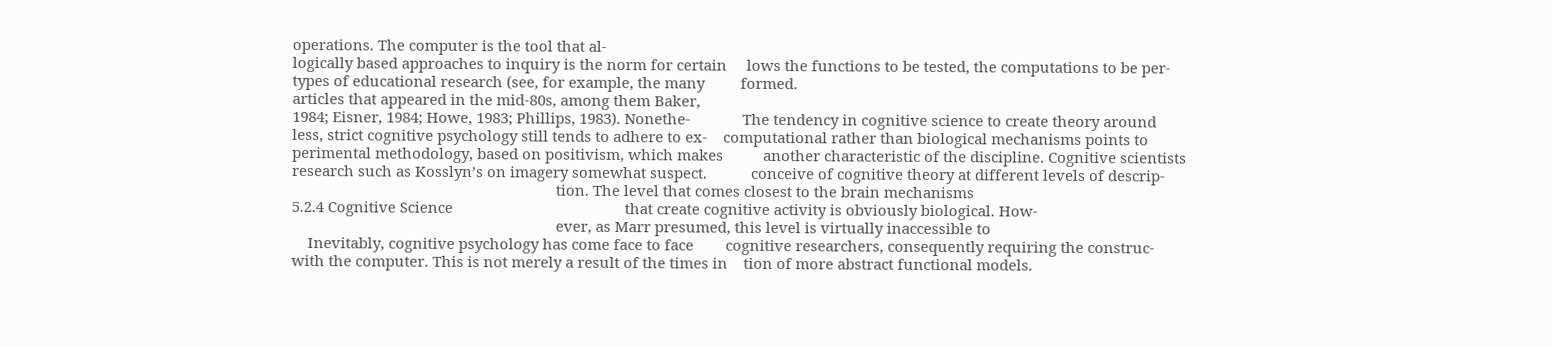operations. The computer is the tool that al-
logically based approaches to inquiry is the norm for certain     lows the functions to be tested, the computations to be per-
types of educational research (see, for example, the many         formed.
articles that appeared in the mid-80s, among them Baker,
1984; Eisner, 1984; Howe, 1983; Phillips, 1983). Nonethe-             The tendency in cognitive science to create theory around
less, strict cognitive psychology still tends to adhere to ex-    computational rather than biological mechanisms points to
perimental methodology, based on positivism, which makes          another characteristic of the discipline. Cognitive scientists
research such as Kosslyn’s on imagery somewhat suspect.           conceive of cognitive theory at different levels of descrip-
                                                                  tion. The level that comes closest to the brain mechanisms
5.2.4 Cognitive Science                                           that create cognitive activity is obviously biological. How-
                                                                  ever, as Marr presumed, this level is virtually inaccessible to
    Inevitably, cognitive psychology has come face to face        cognitive researchers, consequently requiring the construc-
with the computer. This is not merely a result of the times in    tion of more abstract functional models.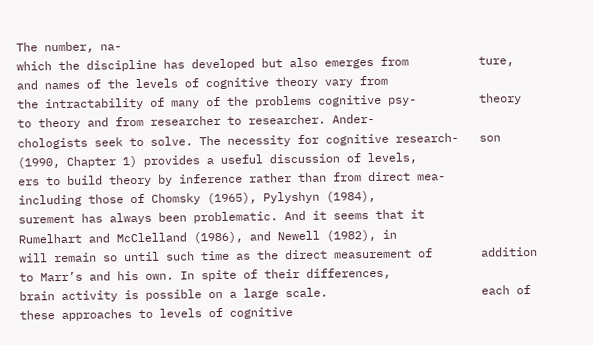The number, na-
which the discipline has developed but also emerges from          ture, and names of the levels of cognitive theory vary from
the intractability of many of the problems cognitive psy-         theory to theory and from researcher to researcher. Ander-
chologists seek to solve. The necessity for cognitive research-   son (1990, Chapter 1) provides a useful discussion of levels,
ers to build theory by inference rather than from direct mea-     including those of Chomsky (1965), Pylyshyn (1984),
surement has always been problematic. And it seems that it        Rumelhart and McClelland (1986), and Newell (1982), in
will remain so until such time as the direct measurement of       addition to Marr’s and his own. In spite of their differences,
brain activity is possible on a large scale.                      each of these approaches to levels of cognitive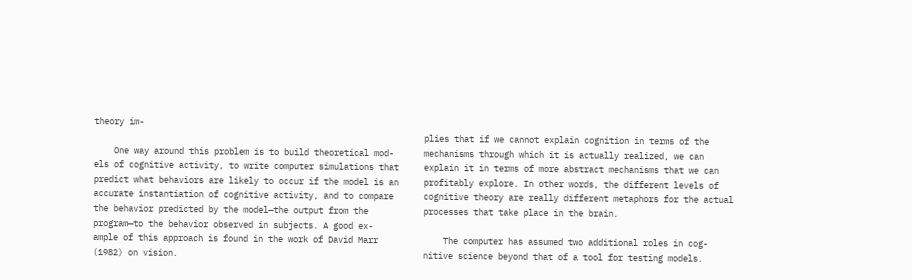theory im-
                                                                  plies that if we cannot explain cognition in terms of the
    One way around this problem is to build theoretical mod-      mechanisms through which it is actually realized, we can
els of cognitive activity, to write computer simulations that     explain it in terms of more abstract mechanisms that we can
predict what behaviors are likely to occur if the model is an     profitably explore. In other words, the different levels of
accurate instantiation of cognitive activity, and to compare      cognitive theory are really different metaphors for the actual
the behavior predicted by the model—the output from the           processes that take place in the brain.
program—to the behavior observed in subjects. A good ex-
ample of this approach is found in the work of David Marr             The computer has assumed two additional roles in cog-
(1982) on vision.                                                 nitive science beyond that of a tool for testing models.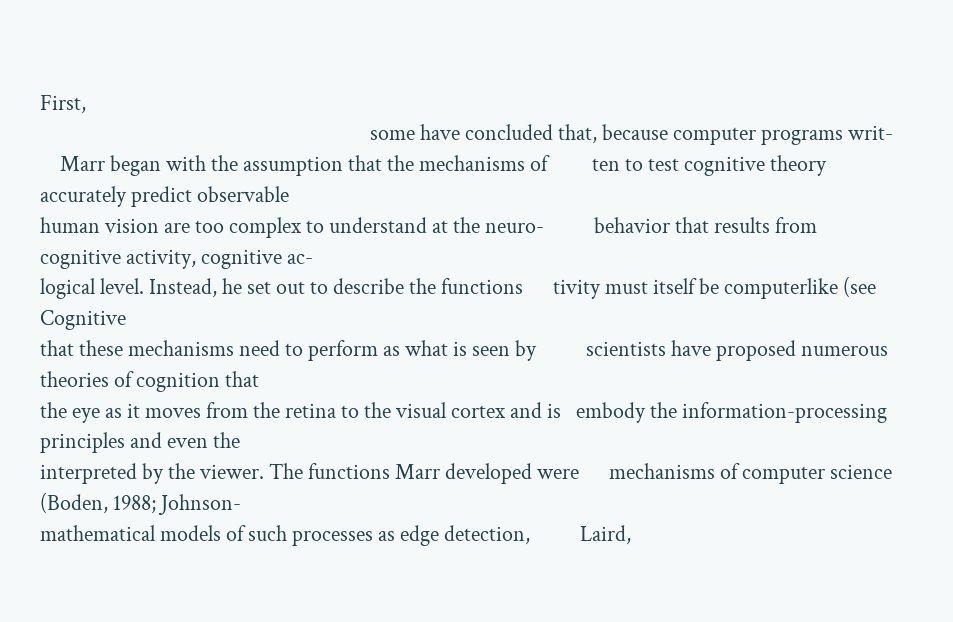First,
                                                                  some have concluded that, because computer programs writ-
    Marr began with the assumption that the mechanisms of         ten to test cognitive theory accurately predict observable
human vision are too complex to understand at the neuro-          behavior that results from cognitive activity, cognitive ac-
logical level. Instead, he set out to describe the functions      tivity must itself be computerlike (see Cognitive
that these mechanisms need to perform as what is seen by          scientists have proposed numerous theories of cognition that
the eye as it moves from the retina to the visual cortex and is   embody the information-processing principles and even the
interpreted by the viewer. The functions Marr developed were      mechanisms of computer science (Boden, 1988; Johnson-
mathematical models of such processes as edge detection,          Laird,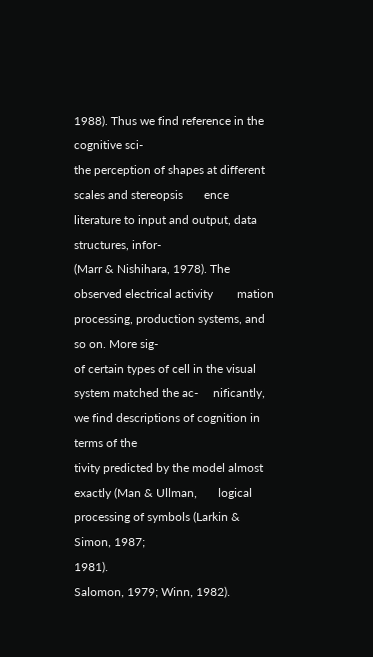1988). Thus we find reference in the cognitive sci-
the perception of shapes at different scales and stereopsis       ence literature to input and output, data structures, infor-
(Marr & Nishihara, 1978). The observed electrical activity        mation processing, production systems, and so on. More sig-
of certain types of cell in the visual system matched the ac-     nificantly, we find descriptions of cognition in terms of the
tivity predicted by the model almost exactly (Man & Ullman,       logical processing of symbols (Larkin & Simon, 1987;
1981).                                                            Salomon, 1979; Winn, 1982).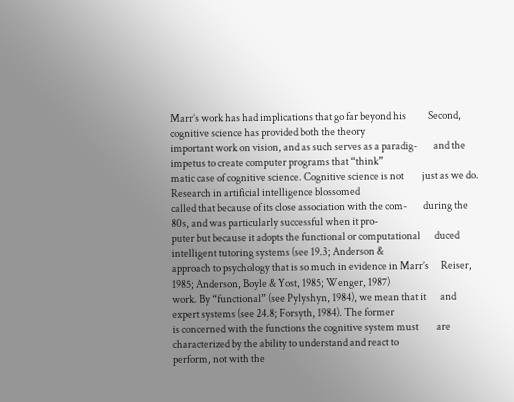Marr’s work has had implications that go far beyond his           Second, cognitive science has provided both the theory
important work on vision, and as such serves as a paradig-        and the impetus to create computer programs that “think”
matic case of cognitive science. Cognitive science is not         just as we do. Research in artificial intelligence blossomed
called that because of its close association with the com-        during the 80s, and was particularly successful when it pro-
puter but because it adopts the functional or computational       duced intelligent tutoring systems (see 19.3; Anderson &
approach to psychology that is so much in evidence in Marr’s      Reiser, 1985; Anderson, Boyle & Yost, 1985; Wenger, 1987)
work. By “functional” (see Pylyshyn, 1984), we mean that it       and expert systems (see 24.8; Forsyth, 1984). The former
is concerned with the functions the cognitive system must         are characterized by the ability to understand and react to
perform, not with the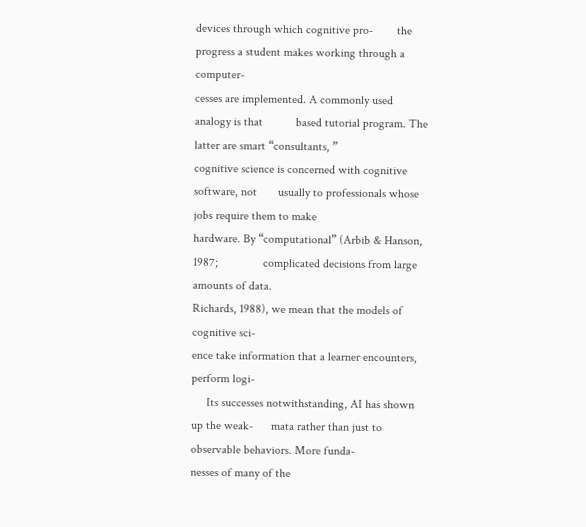devices through which cognitive pro-        the progress a student makes working through a computer-
cesses are implemented. A commonly used analogy is that           based tutorial program. The latter are smart “consultants, ”
cognitive science is concerned with cognitive software, not       usually to professionals whose jobs require them to make
hardware. By “computational” (Arbib & Hanson, 1987;               complicated decisions from large amounts of data.
Richards, 1988), we mean that the models of cognitive sci-
ence take information that a learner encounters, perform logi-
     Its successes notwithstanding, AI has shown up the weak-      mata rather than just to observable behaviors. More funda-
nesses of many of the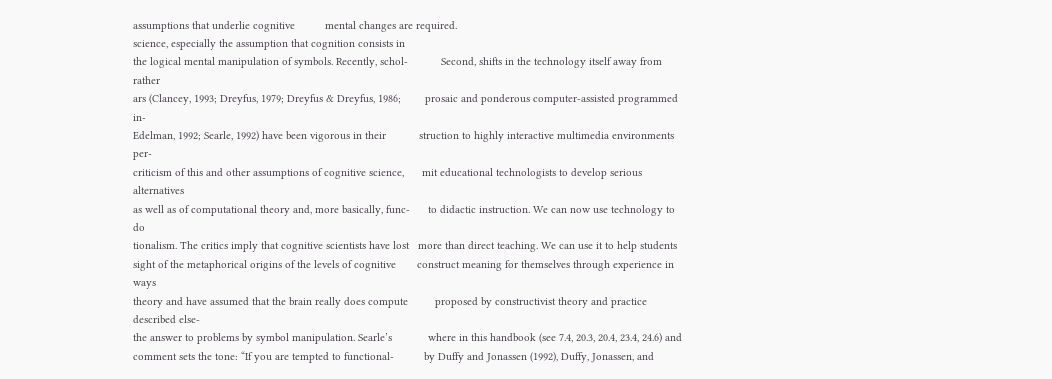assumptions that underlie cognitive          mental changes are required.
science, especially the assumption that cognition consists in
the logical mental manipulation of symbols. Recently, schol-           Second, shifts in the technology itself away from rather
ars (Clancey, 1993; Dreyfus, 1979; Dreyfus & Dreyfus, 1986;        prosaic and ponderous computer-assisted programmed in-
Edelman, 1992; Searle, 1992) have been vigorous in their           struction to highly interactive multimedia environments per-
criticism of this and other assumptions of cognitive science,      mit educational technologists to develop serious alternatives
as well as of computational theory and, more basically, func-      to didactic instruction. We can now use technology to do
tionalism. The critics imply that cognitive scientists have lost   more than direct teaching. We can use it to help students
sight of the metaphorical origins of the levels of cognitive       construct meaning for themselves through experience in ways
theory and have assumed that the brain really does compute         proposed by constructivist theory and practice described else-
the answer to problems by symbol manipulation. Searle’s            where in this handbook (see 7.4, 20.3, 20.4, 23.4, 24.6) and
comment sets the tone: “If you are tempted to functional-          by Duffy and Jonassen (1992), Duffy, Jonassen, and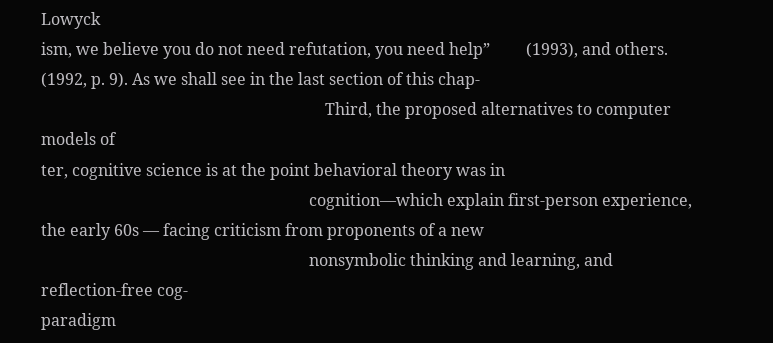Lowyck
ism, we believe you do not need refutation, you need help”         (1993), and others.
(1992, p. 9). As we shall see in the last section of this chap-
                                                                       Third, the proposed alternatives to computer models of
ter, cognitive science is at the point behavioral theory was in
                                                                   cognition—which explain first-person experience,
the early 60s — facing criticism from proponents of a new
                                                                   nonsymbolic thinking and learning, and reflection-free cog-
paradigm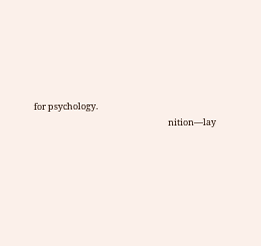for psychology.
                                                                   nition—lay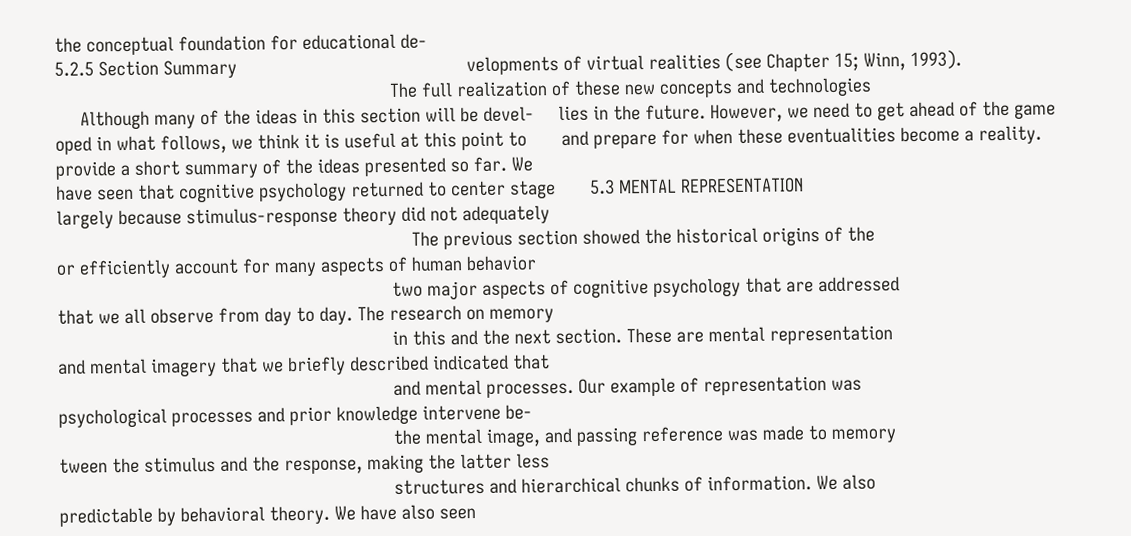the conceptual foundation for educational de-
5.2.5 Section Summary                                              velopments of virtual realities (see Chapter 15; Winn, 1993).
                                                                   The full realization of these new concepts and technologies
     Although many of the ideas in this section will be devel-     lies in the future. However, we need to get ahead of the game
oped in what follows, we think it is useful at this point to       and prepare for when these eventualities become a reality.
provide a short summary of the ideas presented so far. We
have seen that cognitive psychology returned to center stage       5.3 MENTAL REPRESENTATION
largely because stimulus-response theory did not adequately
                                                                       The previous section showed the historical origins of the
or efficiently account for many aspects of human behavior
                                                                   two major aspects of cognitive psychology that are addressed
that we all observe from day to day. The research on memory
                                                                   in this and the next section. These are mental representation
and mental imagery that we briefly described indicated that
                                                                   and mental processes. Our example of representation was
psychological processes and prior knowledge intervene be-
                                                                   the mental image, and passing reference was made to memory
tween the stimulus and the response, making the latter less
                                                                   structures and hierarchical chunks of information. We also
predictable by behavioral theory. We have also seen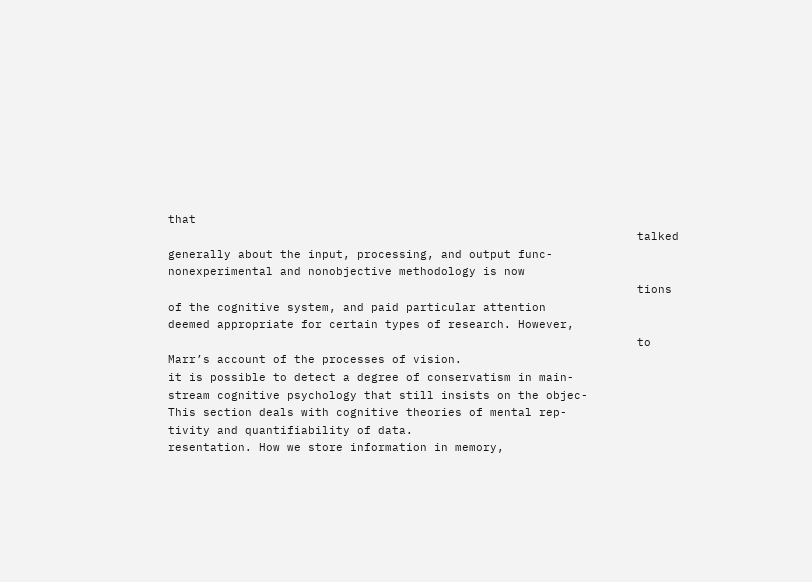that
                                                                   talked generally about the input, processing, and output func-
nonexperimental and nonobjective methodology is now
                                                                   tions of the cognitive system, and paid particular attention
deemed appropriate for certain types of research. However,
                                                                   to Marr’s account of the processes of vision.
it is possible to detect a degree of conservatism in main-
stream cognitive psychology that still insists on the objec-            This section deals with cognitive theories of mental rep-
tivity and quantifiability of data.                                resentation. How we store information in memory,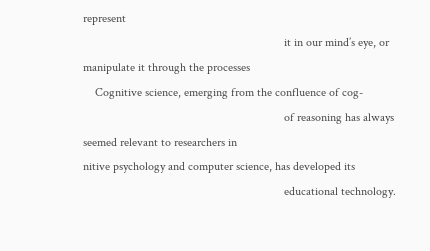represent
                                                                   it in our mind’s eye, or manipulate it through the processes
    Cognitive science, emerging from the confluence of cog-
                                                                   of reasoning has always seemed relevant to researchers in
nitive psychology and computer science, has developed its
                                                                   educational technology.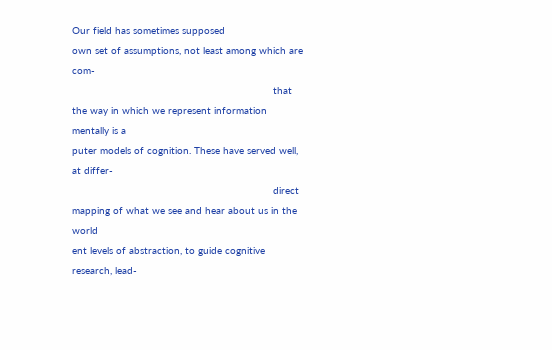Our field has sometimes supposed
own set of assumptions, not least among which are com-
                                                                   that the way in which we represent information mentally is a
puter models of cognition. These have served well, at differ-
                                                                   direct mapping of what we see and hear about us in the world
ent levels of abstraction, to guide cognitive research, lead-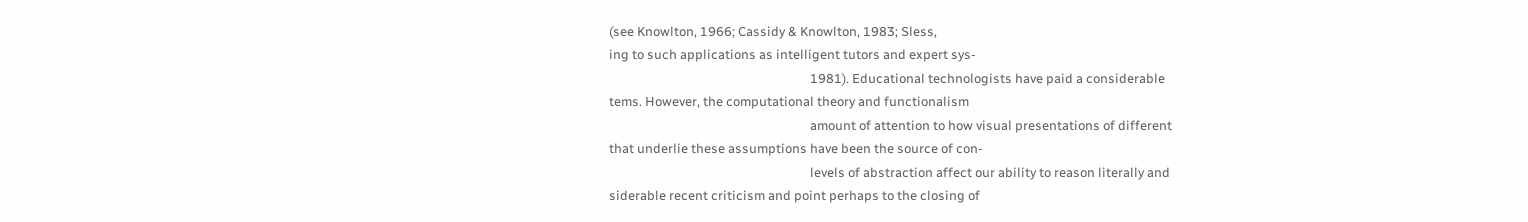(see Knowlton, 1966; Cassidy & Knowlton, 1983; Sless,
ing to such applications as intelligent tutors and expert sys-
                                                                   1981). Educational technologists have paid a considerable
tems. However, the computational theory and functionalism
                                                                   amount of attention to how visual presentations of different
that underlie these assumptions have been the source of con-
                                                                   levels of abstraction affect our ability to reason literally and
siderable recent criticism and point perhaps to the closing of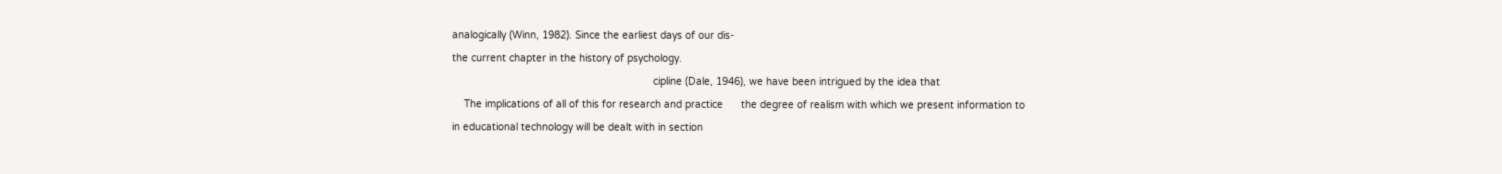analogically (Winn, 1982). Since the earliest days of our dis-
the current chapter in the history of psychology.
                                                                   cipline (Dale, 1946), we have been intrigued by the idea that
    The implications of all of this for research and practice      the degree of realism with which we present information to
in educational technology will be dealt with in section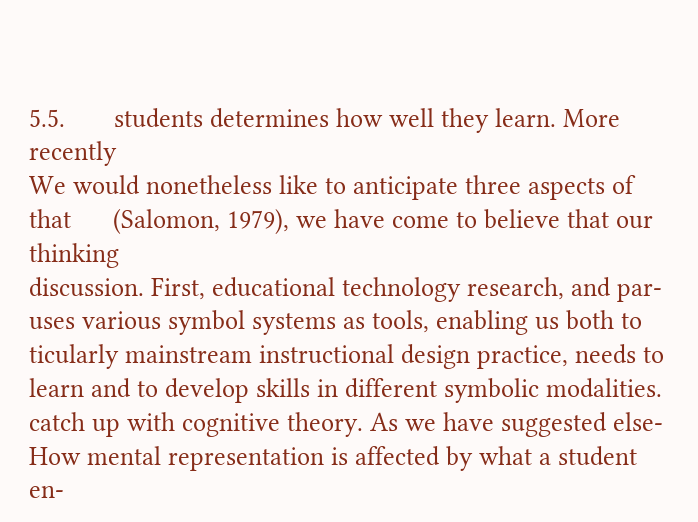5.5.       students determines how well they learn. More recently
We would nonetheless like to anticipate three aspects of that      (Salomon, 1979), we have come to believe that our thinking
discussion. First, educational technology research, and par-       uses various symbol systems as tools, enabling us both to
ticularly mainstream instructional design practice, needs to       learn and to develop skills in different symbolic modalities.
catch up with cognitive theory. As we have suggested else-         How mental representation is affected by what a student en-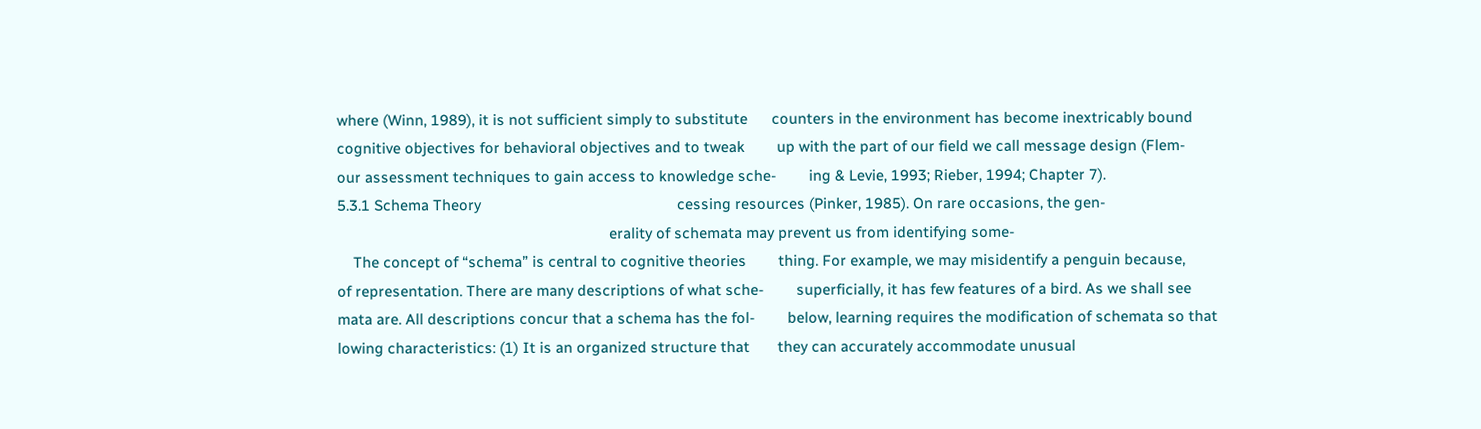where (Winn, 1989), it is not sufficient simply to substitute      counters in the environment has become inextricably bound
cognitive objectives for behavioral objectives and to tweak        up with the part of our field we call message design (Flem-
our assessment techniques to gain access to knowledge sche-        ing & Levie, 1993; Rieber, 1994; Chapter 7).
5.3.1 Schema Theory                                                 cessing resources (Pinker, 1985). On rare occasions, the gen-
                                                                    erality of schemata may prevent us from identifying some-
    The concept of “schema” is central to cognitive theories        thing. For example, we may misidentify a penguin because,
of representation. There are many descriptions of what sche-        superficially, it has few features of a bird. As we shall see
mata are. All descriptions concur that a schema has the fol-        below, learning requires the modification of schemata so that
lowing characteristics: (1) It is an organized structure that       they can accurately accommodate unusual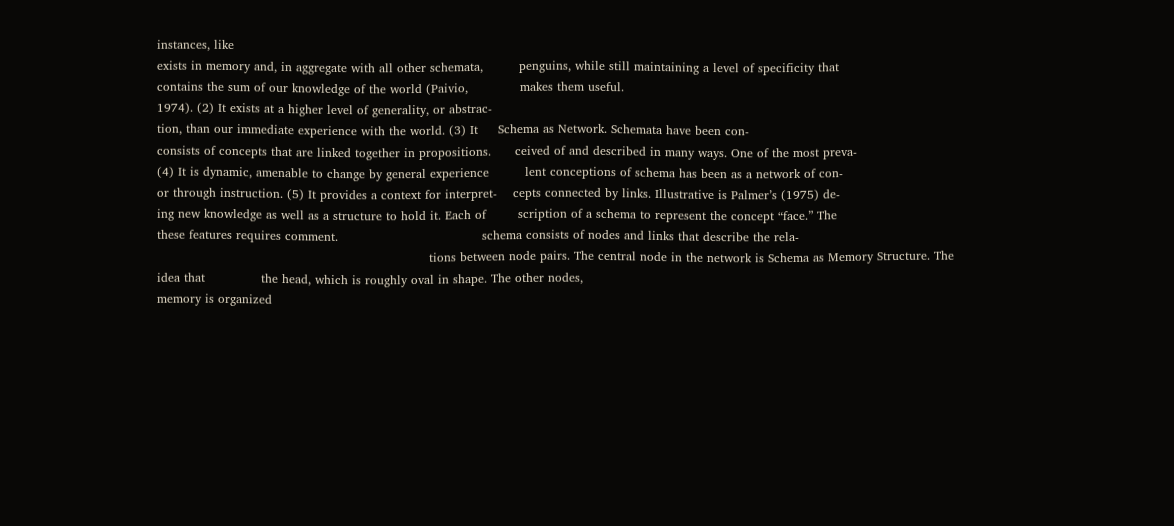instances, like
exists in memory and, in aggregate with all other schemata,         penguins, while still maintaining a level of specificity that
contains the sum of our knowledge of the world (Paivio,             makes them useful.
1974). (2) It exists at a higher level of generality, or abstrac-
tion, than our immediate experience with the world. (3) It     Schema as Network. Schemata have been con-
consists of concepts that are linked together in propositions.      ceived of and described in many ways. One of the most preva-
(4) It is dynamic, amenable to change by general experience         lent conceptions of schema has been as a network of con-
or through instruction. (5) It provides a context for interpret-    cepts connected by links. Illustrative is Palmer’s (1975) de-
ing new knowledge as well as a structure to hold it. Each of        scription of a schema to represent the concept “face.” The
these features requires comment.                                    schema consists of nodes and links that describe the rela-
                                                                    tions between node pairs. The central node in the network is Schema as Memory Structure. The idea that              the head, which is roughly oval in shape. The other nodes,
memory is organized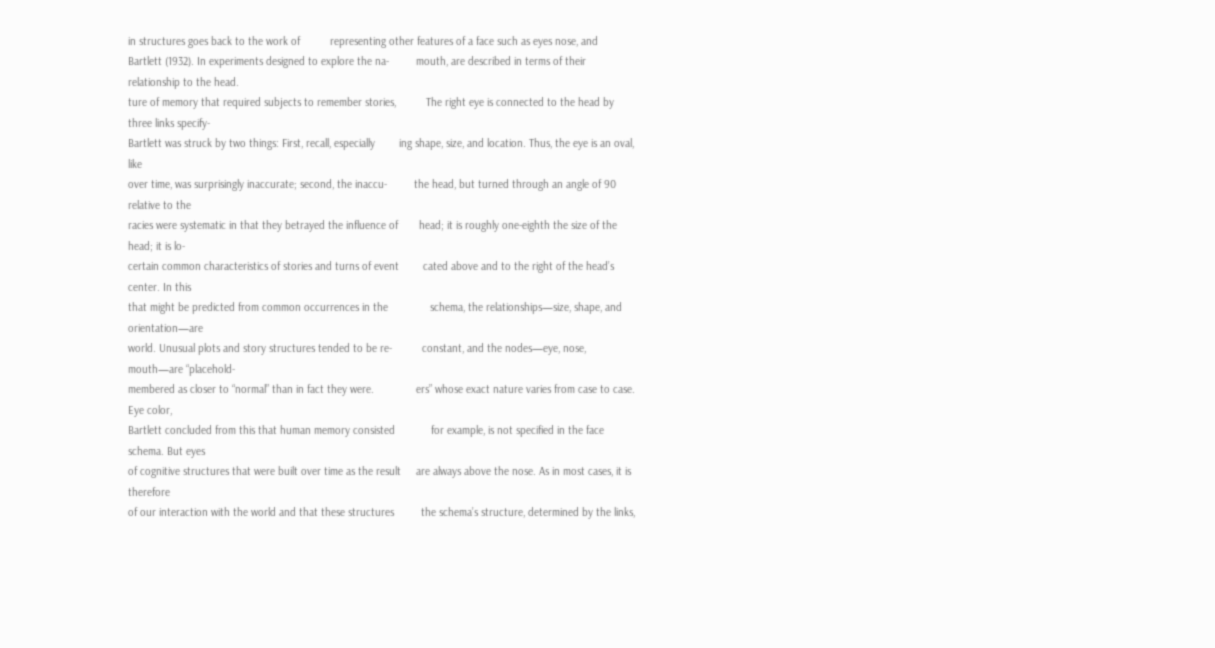in structures goes back to the work of          representing other features of a face such as eyes nose, and
Bartlett (1932). In experiments designed to explore the na-         mouth, are described in terms of their relationship to the head.
ture of memory that required subjects to remember stories,          The right eye is connected to the head by three links specify-
Bartlett was struck by two things: First, recall, especially        ing shape, size, and location. Thus, the eye is an oval, like
over time, was surprisingly inaccurate; second, the inaccu-         the head, but turned through an angle of 90 relative to the
racies were systematic in that they betrayed the influence of       head; it is roughly one-eighth the size of the head; it is lo-
certain common characteristics of stories and turns of event        cated above and to the right of the head’s center. In this
that might be predicted from common occurrences in the              schema, the relationships—size, shape, and orientation—are
world. Unusual plots and story structures tended to be re-          constant, and the nodes—eye, nose, mouth—are “placehold-
membered as closer to “normal” than in fact they were.              ers” whose exact nature varies from case to case. Eye color,
Bartlett concluded from this that human memory consisted            for example, is not specified in the face schema. But eyes
of cognitive structures that were built over time as the result     are always above the nose. As in most cases, it is therefore
of our interaction with the world and that these structures         the schema’s structure, determined by the links,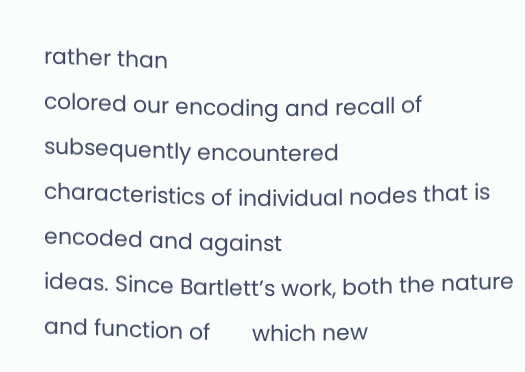rather than
colored our encoding and recall of subsequently encountered         characteristics of individual nodes that is encoded and against
ideas. Since Bartlett’s work, both the nature and function of       which new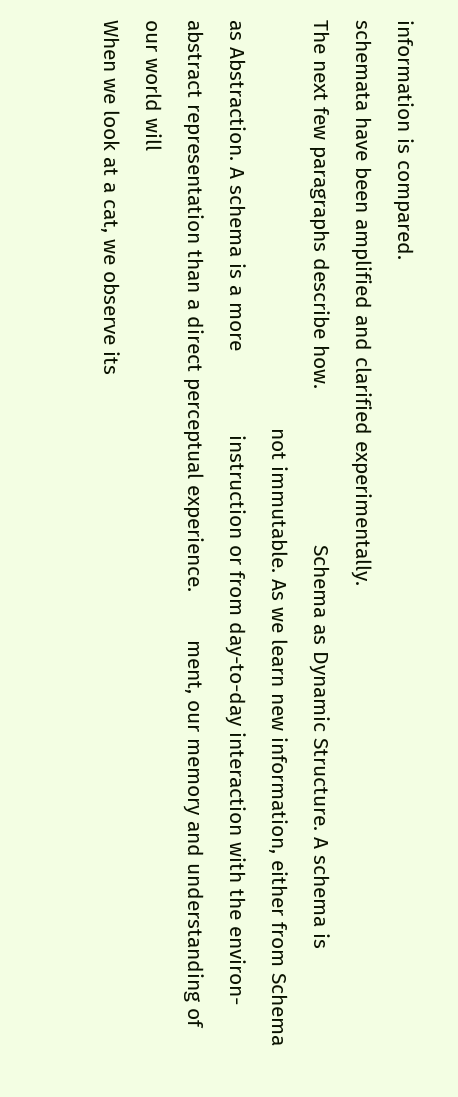information is compared.
schemata have been amplified and clarified experimentally.
The next few paragraphs describe how.                          Schema as Dynamic Structure. A schema is
                                                                    not immutable. As we learn new information, either from Schema as Abstraction. A schema is a more              instruction or from day-to-day interaction with the environ-
abstract representation than a direct perceptual experience.        ment, our memory and understanding of our world will
When we look at a cat, we observe its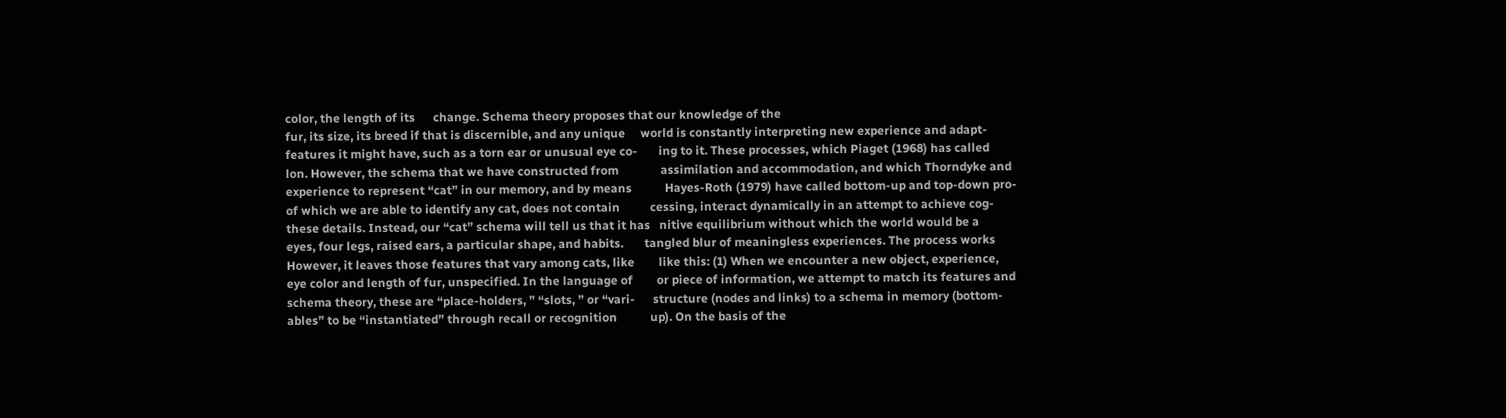color, the length of its      change. Schema theory proposes that our knowledge of the
fur, its size, its breed if that is discernible, and any unique     world is constantly interpreting new experience and adapt-
features it might have, such as a torn ear or unusual eye co-       ing to it. These processes, which Piaget (1968) has called
lon. However, the schema that we have constructed from              assimilation and accommodation, and which Thorndyke and
experience to represent “cat” in our memory, and by means           Hayes-Roth (1979) have called bottom-up and top-down pro-
of which we are able to identify any cat, does not contain          cessing, interact dynamically in an attempt to achieve cog-
these details. Instead, our “cat” schema will tell us that it has   nitive equilibrium without which the world would be a
eyes, four legs, raised ears, a particular shape, and habits.       tangled blur of meaningless experiences. The process works
However, it leaves those features that vary among cats, like        like this: (1) When we encounter a new object, experience,
eye color and length of fur, unspecified. In the language of        or piece of information, we attempt to match its features and
schema theory, these are “place-holders, ” “slots, ” or “vari-      structure (nodes and links) to a schema in memory (bottom-
ables” to be “instantiated” through recall or recognition           up). On the basis of the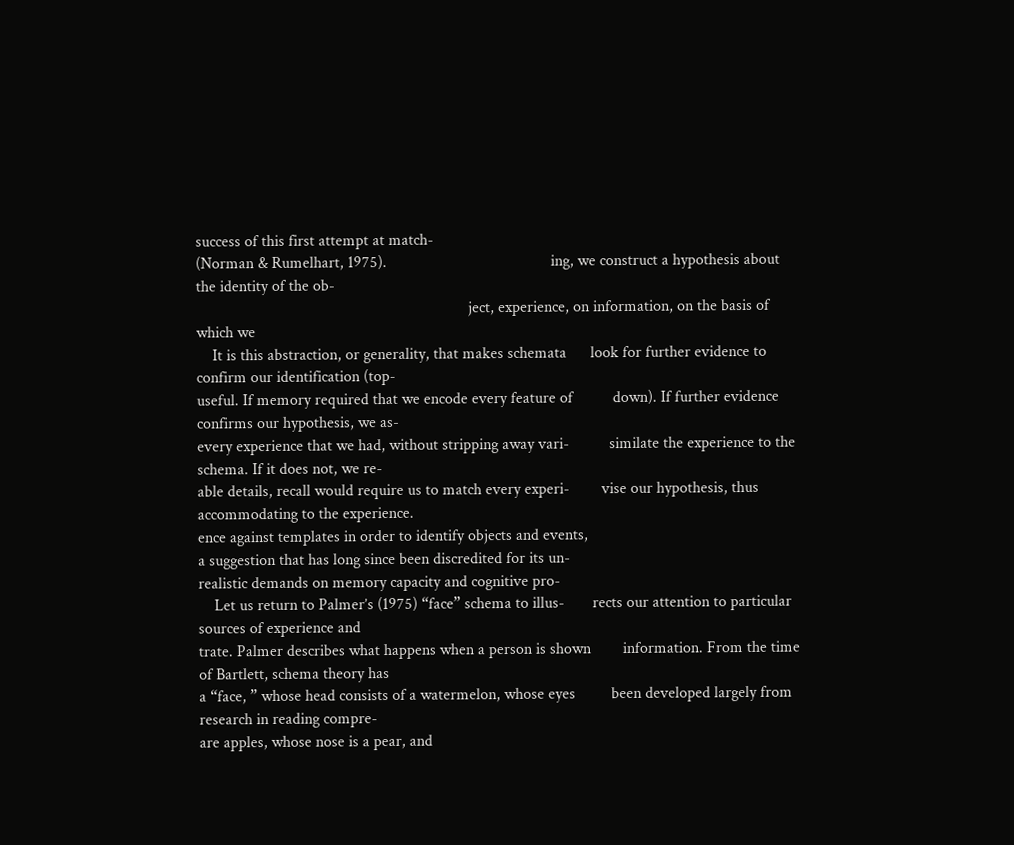success of this first attempt at match-
(Norman & Rumelhart, 1975).                                         ing, we construct a hypothesis about the identity of the ob-
                                                                    ject, experience, on information, on the basis of which we
    It is this abstraction, or generality, that makes schemata      look for further evidence to confirm our identification (top-
useful. If memory required that we encode every feature of          down). If further evidence confirms our hypothesis, we as-
every experience that we had, without stripping away vari-          similate the experience to the schema. If it does not, we re-
able details, recall would require us to match every experi-        vise our hypothesis, thus accommodating to the experience.
ence against templates in order to identify objects and events,
a suggestion that has long since been discredited for its un-
realistic demands on memory capacity and cognitive pro-
    Let us return to Palmer’s (1975) “face” schema to illus-       rects our attention to particular sources of experience and
trate. Palmer describes what happens when a person is shown        information. From the time of Bartlett, schema theory has
a “face, ” whose head consists of a watermelon, whose eyes         been developed largely from research in reading compre-
are apples, whose nose is a pear, and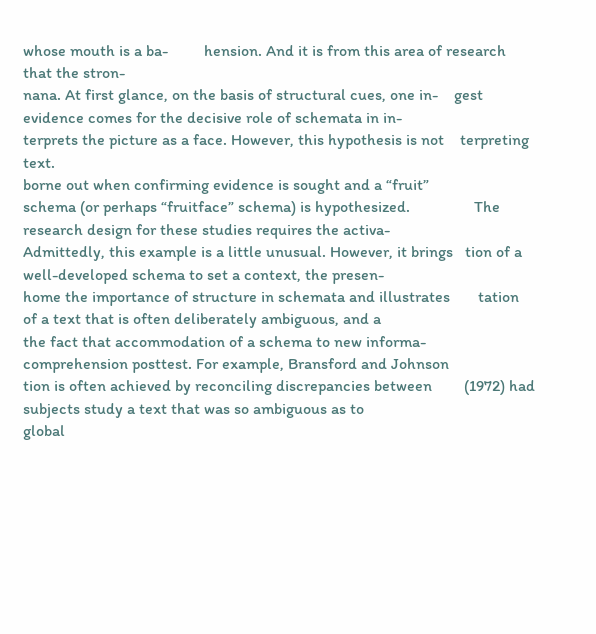whose mouth is a ba-         hension. And it is from this area of research that the stron-
nana. At first glance, on the basis of structural cues, one in-    gest evidence comes for the decisive role of schemata in in-
terprets the picture as a face. However, this hypothesis is not    terpreting text.
borne out when confirming evidence is sought and a “fruit”
schema (or perhaps “fruitface” schema) is hypothesized.                The research design for these studies requires the activa-
Admittedly, this example is a little unusual. However, it brings   tion of a well-developed schema to set a context, the presen-
home the importance of structure in schemata and illustrates       tation of a text that is often deliberately ambiguous, and a
the fact that accommodation of a schema to new informa-            comprehension posttest. For example, Bransford and Johnson
tion is often achieved by reconciling discrepancies between        (1972) had subjects study a text that was so ambiguous as to
global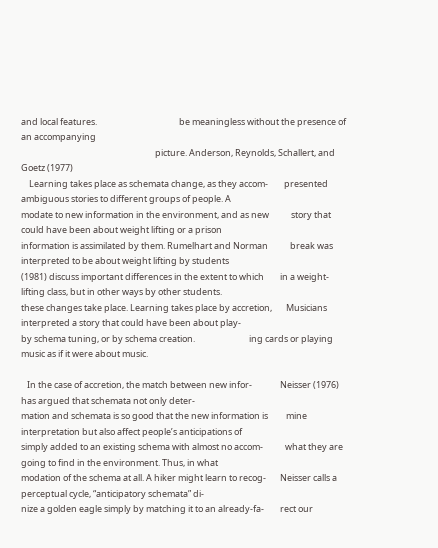and local features.                                         be meaningless without the presence of an accompanying
                                                                   picture. Anderson, Reynolds, Schallert, and Goetz (1977)
    Learning takes place as schemata change, as they accom-        presented ambiguous stories to different groups of people. A
modate to new information in the environment, and as new           story that could have been about weight lifting or a prison
information is assimilated by them. Rumelhart and Norman           break was interpreted to be about weight lifting by students
(1981) discuss important differences in the extent to which        in a weight-lifting class, but in other ways by other students.
these changes take place. Learning takes place by accretion,       Musicians interpreted a story that could have been about play-
by schema tuning, or by schema creation.                           ing cards or playing music as if it were about music.

   In the case of accretion, the match between new infor-              Neisser (1976) has argued that schemata not only deter-
mation and schemata is so good that the new information is         mine interpretation but also affect people’s anticipations of
simply added to an existing schema with almost no accom-           what they are going to find in the environment. Thus, in what
modation of the schema at all. A hiker might learn to recog-       Neisser calls a perceptual cycle, “anticipatory schemata” di-
nize a golden eagle simply by matching it to an already-fa-        rect our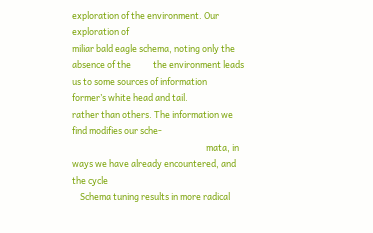exploration of the environment. Our exploration of
miliar bald eagle schema, noting only the absence of the           the environment leads us to some sources of information
former’s white head and tail.                                      rather than others. The information we find modifies our sche-
                                                                   mata, in ways we have already encountered, and the cycle
    Schema tuning results in more radical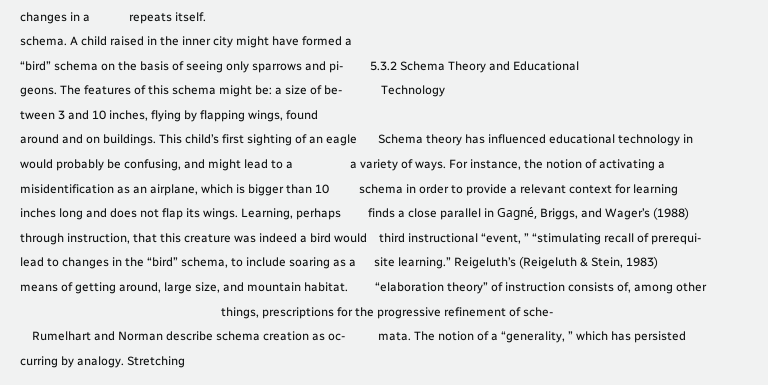changes in a             repeats itself.
schema. A child raised in the inner city might have formed a
“bird” schema on the basis of seeing only sparrows and pi-         5.3.2 Schema Theory and Educational
geons. The features of this schema might be: a size of be-             Technology
tween 3 and 10 inches, flying by flapping wings, found
around and on buildings. This child’s first sighting of an eagle       Schema theory has influenced educational technology in
would probably be confusing, and might lead to a                   a variety of ways. For instance, the notion of activating a
misidentification as an airplane, which is bigger than 10          schema in order to provide a relevant context for learning
inches long and does not flap its wings. Learning, perhaps         finds a close parallel in Gagné, Briggs, and Wager’s (1988)
through instruction, that this creature was indeed a bird would    third instructional “event, ” “stimulating recall of prerequi-
lead to changes in the “bird” schema, to include soaring as a      site learning.” Reigeluth’s (Reigeluth & Stein, 1983)
means of getting around, large size, and mountain habitat.         “elaboration theory” of instruction consists of, among other
                                                                   things, prescriptions for the progressive refinement of sche-
    Rumelhart and Norman describe schema creation as oc-           mata. The notion of a “generality, ” which has persisted
curring by analogy. Stretching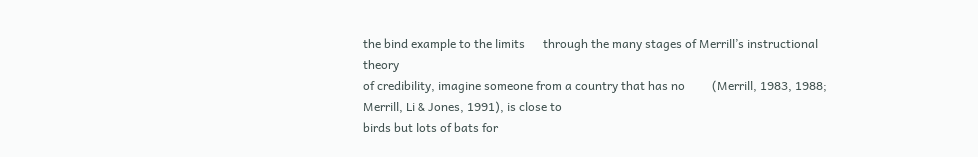the bind example to the limits      through the many stages of Merrill’s instructional theory
of credibility, imagine someone from a country that has no         (Merrill, 1983, 1988; Merrill, Li & Jones, 1991), is close to
birds but lots of bats for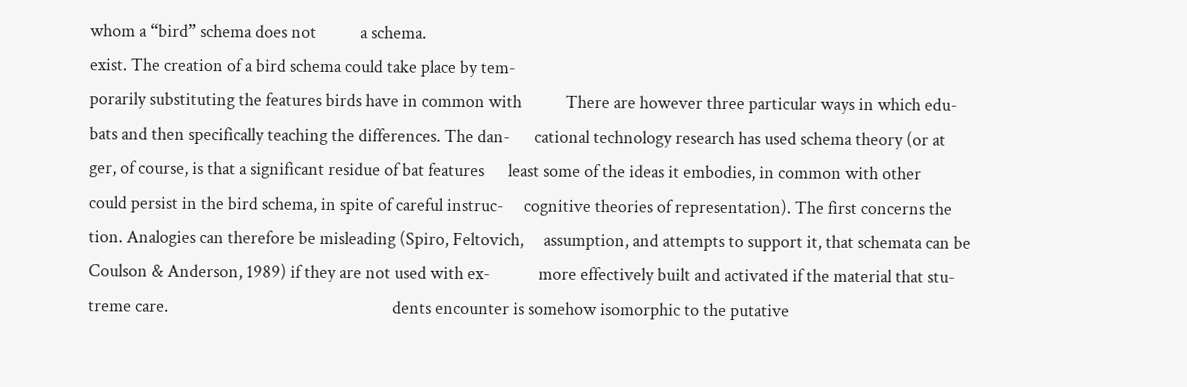whom a “bird” schema does not           a schema.
exist. The creation of a bird schema could take place by tem-
porarily substituting the features birds have in common with           There are however three particular ways in which edu-
bats and then specifically teaching the differences. The dan-      cational technology research has used schema theory (or at
ger, of course, is that a significant residue of bat features      least some of the ideas it embodies, in common with other
could persist in the bird schema, in spite of careful instruc-     cognitive theories of representation). The first concerns the
tion. Analogies can therefore be misleading (Spiro, Feltovich,     assumption, and attempts to support it, that schemata can be
Coulson & Anderson, 1989) if they are not used with ex-            more effectively built and activated if the material that stu-
treme care.                                                        dents encounter is somehow isomorphic to the putative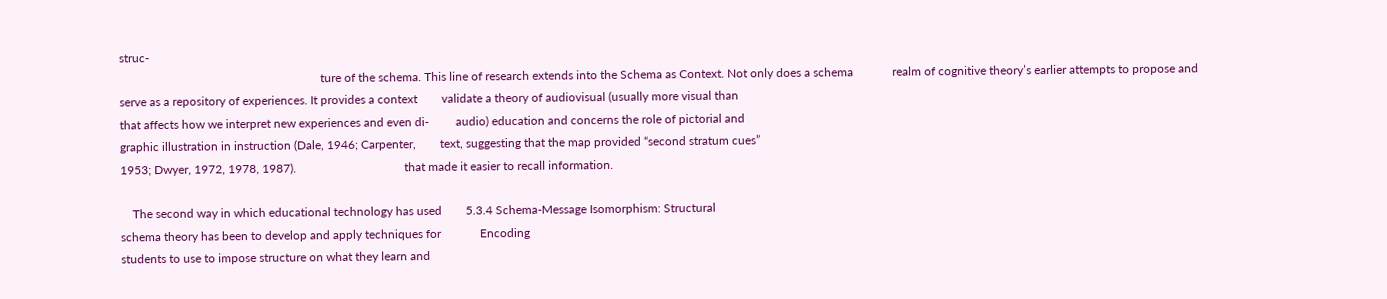struc-
                                                                   ture of the schema. This line of research extends into the Schema as Context. Not only does a schema             realm of cognitive theory’s earlier attempts to propose and
serve as a repository of experiences. It provides a context        validate a theory of audiovisual (usually more visual than
that affects how we interpret new experiences and even di-         audio) education and concerns the role of pictorial and
graphic illustration in instruction (Dale, 1946; Carpenter,        text, suggesting that the map provided “second stratum cues”
1953; Dwyer, 1972, 1978, 1987).                                    that made it easier to recall information.

    The second way in which educational technology has used        5.3.4 Schema-Message Isomorphism: Structural
schema theory has been to develop and apply techniques for             Encoding
students to use to impose structure on what they learn and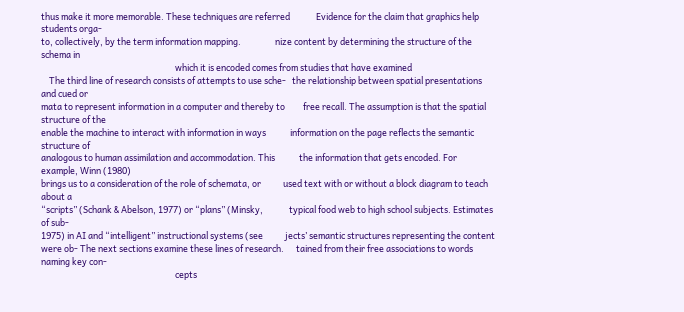thus make it more memorable. These techniques are referred             Evidence for the claim that graphics help students orga-
to, collectively, by the term information mapping.                 nize content by determining the structure of the schema in
                                                                   which it is encoded comes from studies that have examined
    The third line of research consists of attempts to use sche-   the relationship between spatial presentations and cued or
mata to represent information in a computer and thereby to         free recall. The assumption is that the spatial structure of the
enable the machine to interact with information in ways            information on the page reflects the semantic structure of
analogous to human assimilation and accommodation. This            the information that gets encoded. For example, Winn (1980)
brings us to a consideration of the role of schemata, or           used text with or without a block diagram to teach about a
“scripts” (Schank & Abelson, 1977) or “plans” (Minsky,             typical food web to high school subjects. Estimates of sub-
1975) in AI and “intelligent” instructional systems (see           jects’ semantic structures representing the content were ob- The next sections examine these lines of research.      tained from their free associations to words naming key con-
                                                                   cepts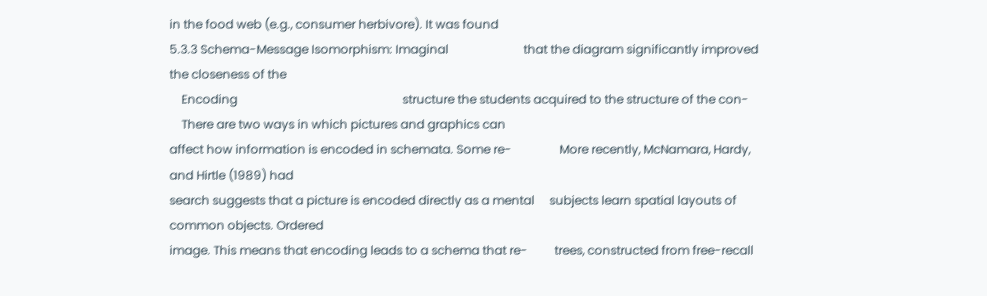in the food web (e.g., consumer herbivore). It was found
5.3.3 Schema-Message Isomorphism: Imaginal                         that the diagram significantly improved the closeness of the
    Encoding                                                       structure the students acquired to the structure of the con-
    There are two ways in which pictures and graphics can
affect how information is encoded in schemata. Some re-                More recently, McNamara, Hardy, and Hirtle (1989) had
search suggests that a picture is encoded directly as a mental     subjects learn spatial layouts of common objects. Ordered
image. This means that encoding leads to a schema that re-         trees, constructed from free-recall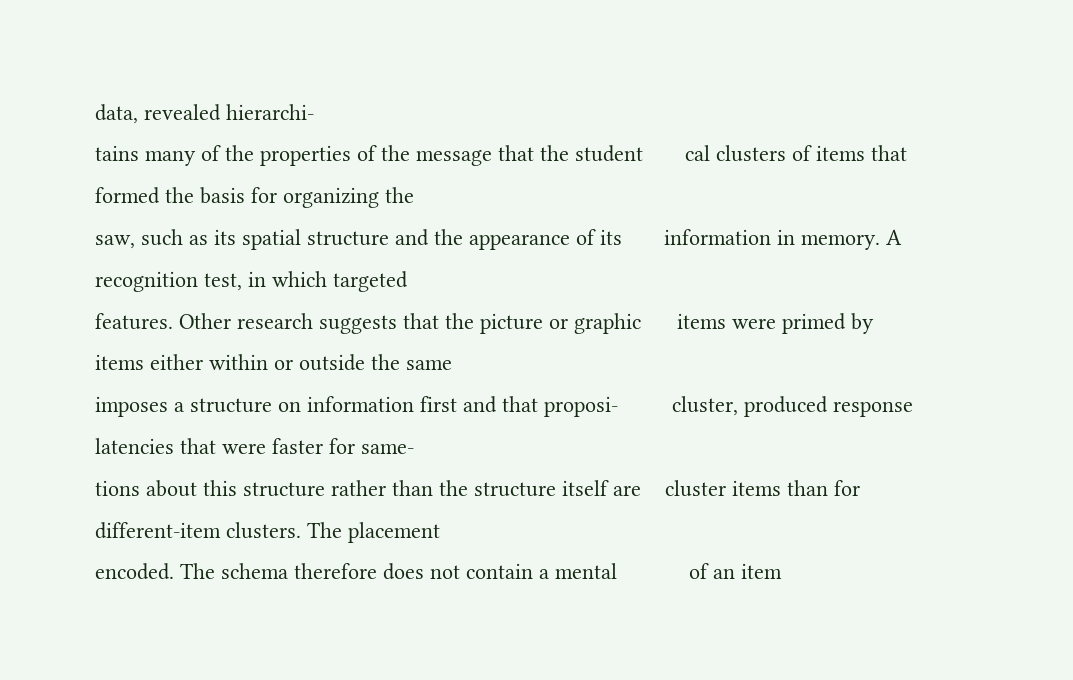data, revealed hierarchi-
tains many of the properties of the message that the student       cal clusters of items that formed the basis for organizing the
saw, such as its spatial structure and the appearance of its       information in memory. A recognition test, in which targeted
features. Other research suggests that the picture or graphic      items were primed by items either within or outside the same
imposes a structure on information first and that proposi-         cluster, produced response latencies that were faster for same-
tions about this structure rather than the structure itself are    cluster items than for different-item clusters. The placement
encoded. The schema therefore does not contain a mental            of an item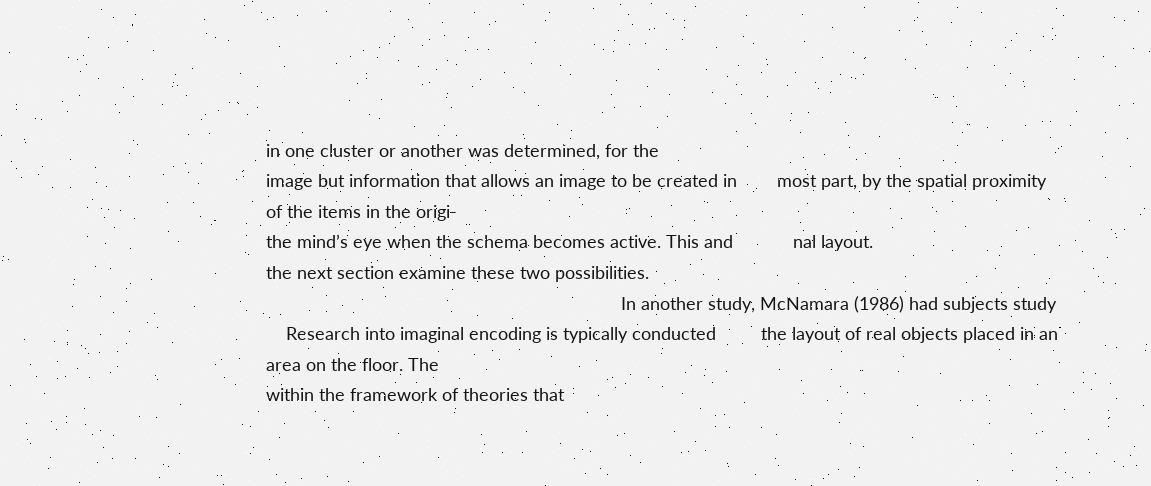in one cluster or another was determined, for the
image but information that allows an image to be created in        most part, by the spatial proximity of the items in the origi-
the mind’s eye when the schema becomes active. This and            nal layout.
the next section examine these two possibilities.
                                                                       In another study, McNamara (1986) had subjects study
    Research into imaginal encoding is typically conducted         the layout of real objects placed in an area on the floor. The
within the framework of theories that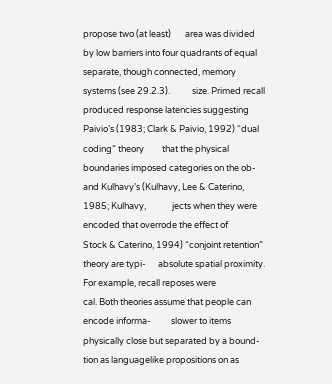propose two (at least)       area was divided by low barriers into four quadrants of equal
separate, though connected, memory systems (see 29.2.3).           size. Primed recall produced response latencies suggesting
Paivio’s (1983; Clark & Paivio, 1992) “dual coding” theory         that the physical boundaries imposed categories on the ob-
and Kulhavy’s (Kulhavy, Lee & Caterino, 1985; Kulhavy,             jects when they were encoded that overrode the effect of
Stock & Caterino, 1994) “conjoint retention” theory are typi-      absolute spatial proximity. For example, recall reposes were
cal. Both theories assume that people can encode informa-          slower to items physically close but separated by a bound-
tion as languagelike propositions on as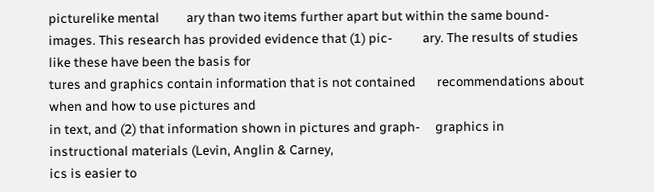picturelike mental         ary than two items further apart but within the same bound-
images. This research has provided evidence that (1) pic-          ary. The results of studies like these have been the basis for
tures and graphics contain information that is not contained       recommendations about when and how to use pictures and
in text, and (2) that information shown in pictures and graph-     graphics in instructional materials (Levin, Anglin & Carney,
ics is easier to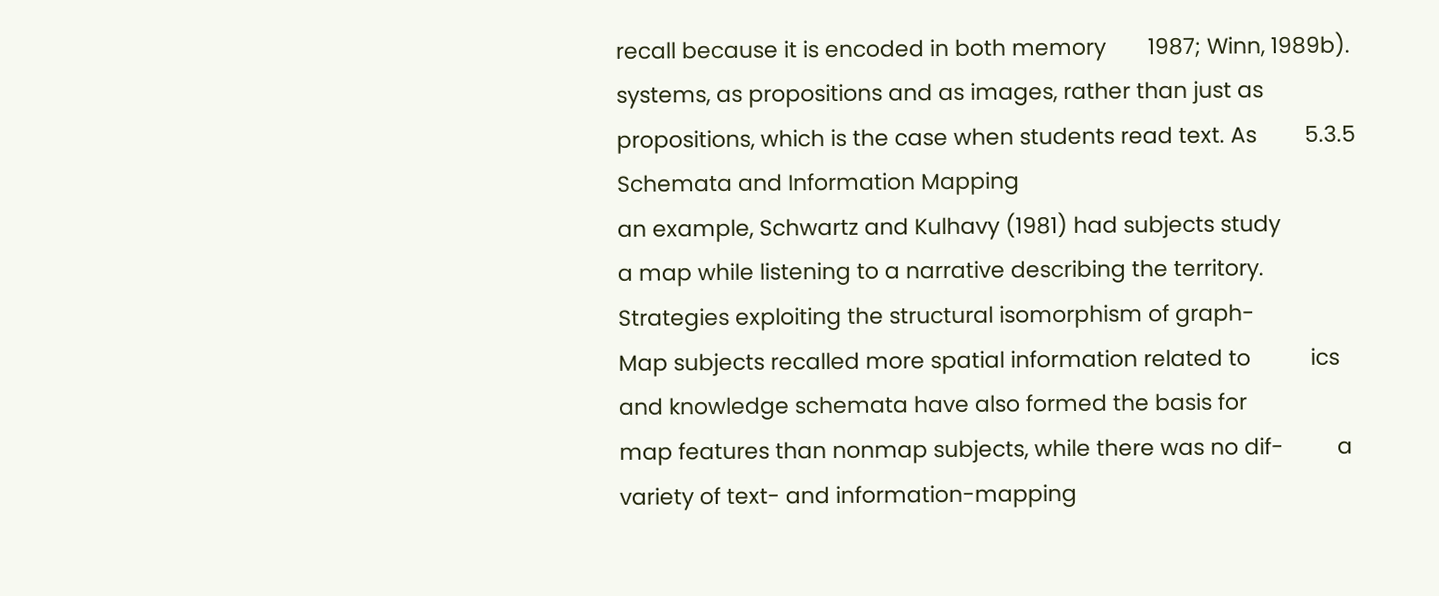recall because it is encoded in both memory       1987; Winn, 1989b).
systems, as propositions and as images, rather than just as
propositions, which is the case when students read text. As        5.3.5 Schemata and Information Mapping
an example, Schwartz and Kulhavy (1981) had subjects study
a map while listening to a narrative describing the territory.         Strategies exploiting the structural isomorphism of graph-
Map subjects recalled more spatial information related to          ics and knowledge schemata have also formed the basis for
map features than nonmap subjects, while there was no dif-         a variety of text- and information-mapping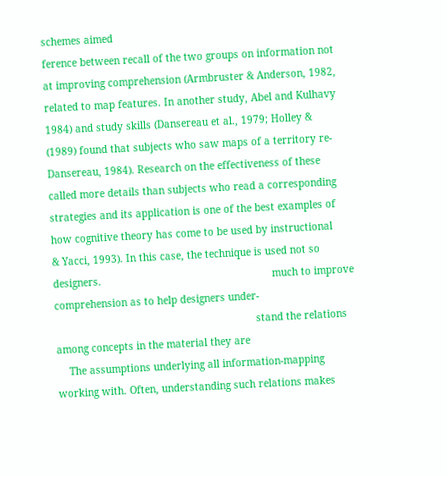schemes aimed
ference between recall of the two groups on information not        at improving comprehension (Armbruster & Anderson, 1982,
related to map features. In another study, Abel and Kulhavy        1984) and study skills (Dansereau et al., 1979; Holley &
(1989) found that subjects who saw maps of a territory re-         Dansereau, 1984). Research on the effectiveness of these
called more details than subjects who read a corresponding         strategies and its application is one of the best examples of
how cognitive theory has come to be used by instructional          & Yacci, 1993). In this case, the technique is used not so
designers.                                                         much to improve comprehension as to help designers under-
                                                                   stand the relations among concepts in the material they are
    The assumptions underlying all information-mapping             working with. Often, understanding such relations makes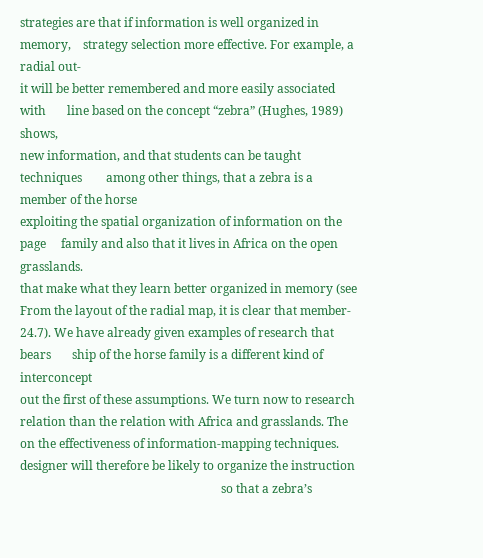strategies are that if information is well organized in memory,    strategy selection more effective. For example, a radial out-
it will be better remembered and more easily associated with       line based on the concept “zebra” (Hughes, 1989) shows,
new information, and that students can be taught techniques        among other things, that a zebra is a member of the horse
exploiting the spatial organization of information on the page     family and also that it lives in Africa on the open grasslands.
that make what they learn better organized in memory (see          From the layout of the radial map, it is clear that member-
24.7). We have already given examples of research that bears       ship of the horse family is a different kind of interconcept
out the first of these assumptions. We turn now to research        relation than the relation with Africa and grasslands. The
on the effectiveness of information-mapping techniques.            designer will therefore be likely to organize the instruction
                                                                   so that a zebra’s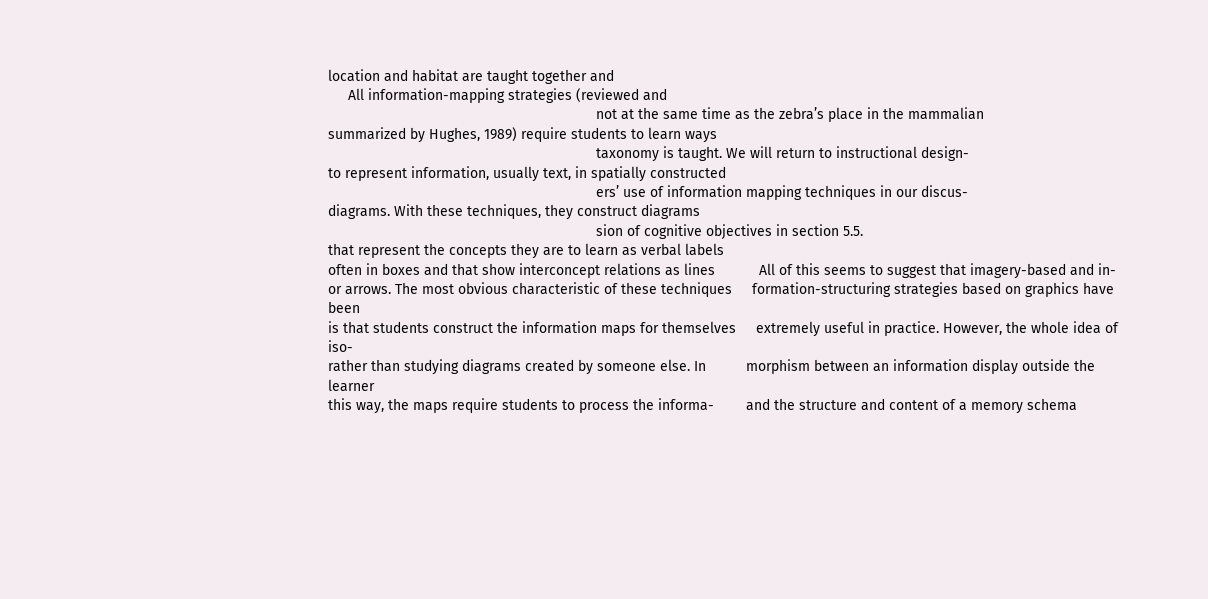location and habitat are taught together and
     All information-mapping strategies (reviewed and
                                                                   not at the same time as the zebra’s place in the mammalian
summarized by Hughes, 1989) require students to learn ways
                                                                   taxonomy is taught. We will return to instructional design-
to represent information, usually text, in spatially constructed
                                                                   ers’ use of information mapping techniques in our discus-
diagrams. With these techniques, they construct diagrams
                                                                   sion of cognitive objectives in section 5.5.
that represent the concepts they are to learn as verbal labels
often in boxes and that show interconcept relations as lines           All of this seems to suggest that imagery-based and in-
or arrows. The most obvious characteristic of these techniques     formation-structuring strategies based on graphics have been
is that students construct the information maps for themselves     extremely useful in practice. However, the whole idea of iso-
rather than studying diagrams created by someone else. In          morphism between an information display outside the learner
this way, the maps require students to process the informa-        and the structure and content of a memory schema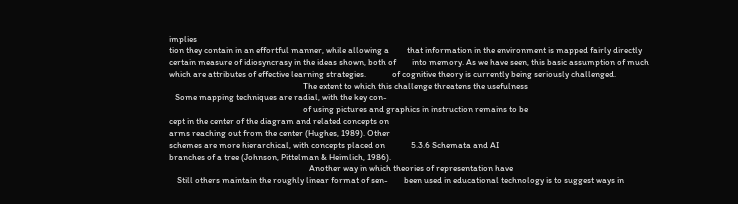implies
tion they contain in an effortful manner, while allowing a         that information in the environment is mapped fairly directly
certain measure of idiosyncrasy in the ideas shown, both of        into memory. As we have seen, this basic assumption of much
which are attributes of effective learning strategies.             of cognitive theory is currently being seriously challenged.
                                                                   The extent to which this challenge threatens the usefulness
   Some mapping techniques are radial, with the key con-
                                                                   of using pictures and graphics in instruction remains to be
cept in the center of the diagram and related concepts on
arms reaching out from the center (Hughes, 1989). Other
schemes are more hierarchical, with concepts placed on             5.3.6 Schemata and AI
branches of a tree (Johnson, Pittelman & Heimlich, 1986).
                                                                      Another way in which theories of representation have
    Still others maintain the roughly linear format of sen-        been used in educational technology is to suggest ways in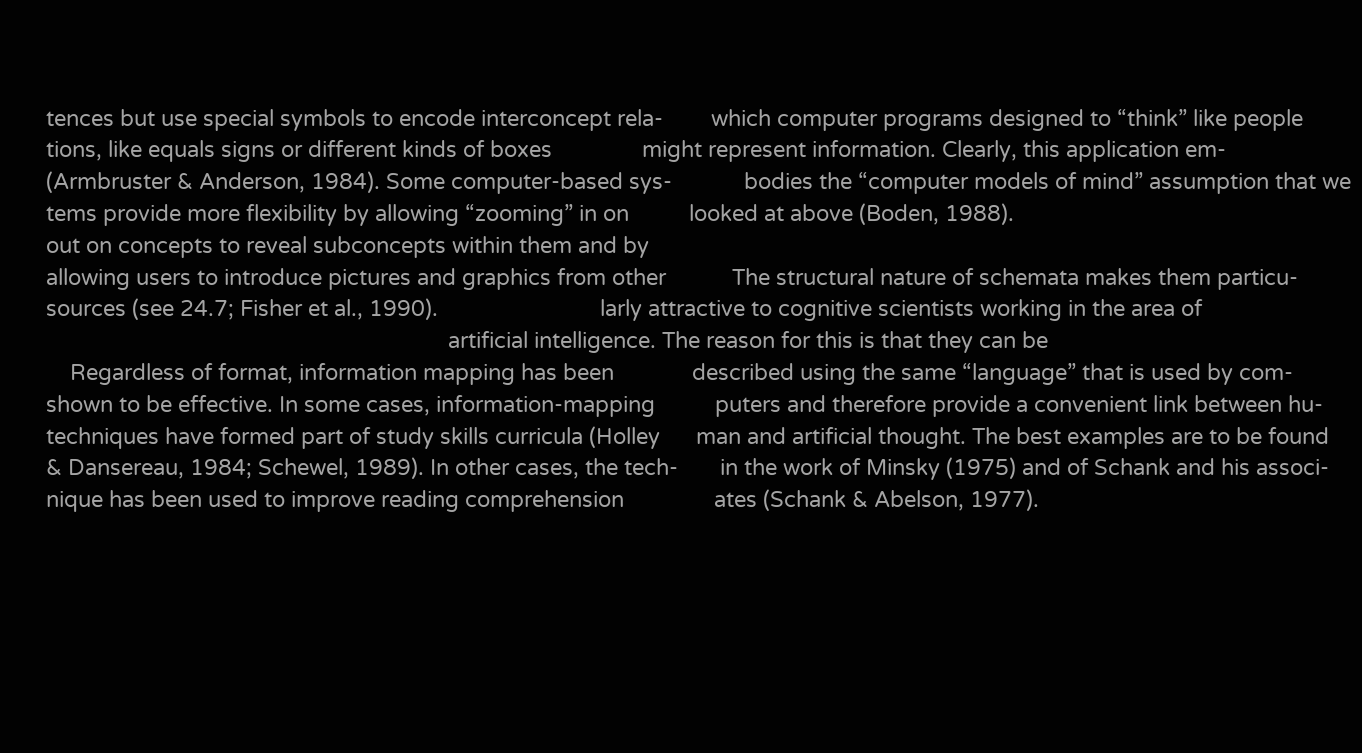tences but use special symbols to encode interconcept rela-        which computer programs designed to “think” like people
tions, like equals signs or different kinds of boxes               might represent information. Clearly, this application em-
(Armbruster & Anderson, 1984). Some computer-based sys-            bodies the “computer models of mind” assumption that we
tems provide more flexibility by allowing “zooming” in on          looked at above (Boden, 1988).
out on concepts to reveal subconcepts within them and by
allowing users to introduce pictures and graphics from other           The structural nature of schemata makes them particu-
sources (see 24.7; Fisher et al., 1990).                           larly attractive to cognitive scientists working in the area of
                                                                   artificial intelligence. The reason for this is that they can be
    Regardless of format, information mapping has been             described using the same “language” that is used by com-
shown to be effective. In some cases, information-mapping          puters and therefore provide a convenient link between hu-
techniques have formed part of study skills curricula (Holley      man and artificial thought. The best examples are to be found
& Dansereau, 1984; Schewel, 1989). In other cases, the tech-       in the work of Minsky (1975) and of Schank and his associ-
nique has been used to improve reading comprehension               ates (Schank & Abelson, 1977).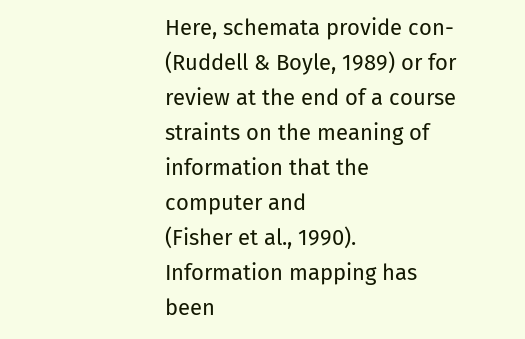Here, schemata provide con-
(Ruddell & Boyle, 1989) or for review at the end of a course       straints on the meaning of information that the computer and
(Fisher et al., 1990). Information mapping has been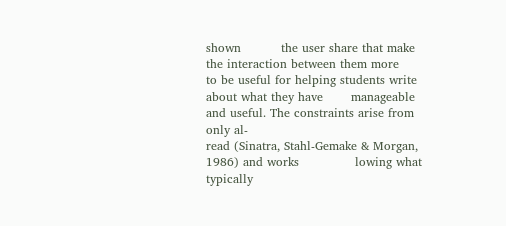shown          the user share that make the interaction between them more
to be useful for helping students write about what they have       manageable and useful. The constraints arise from only al-
read (Sinatra, Stahl-Gemake & Morgan, 1986) and works              lowing what typically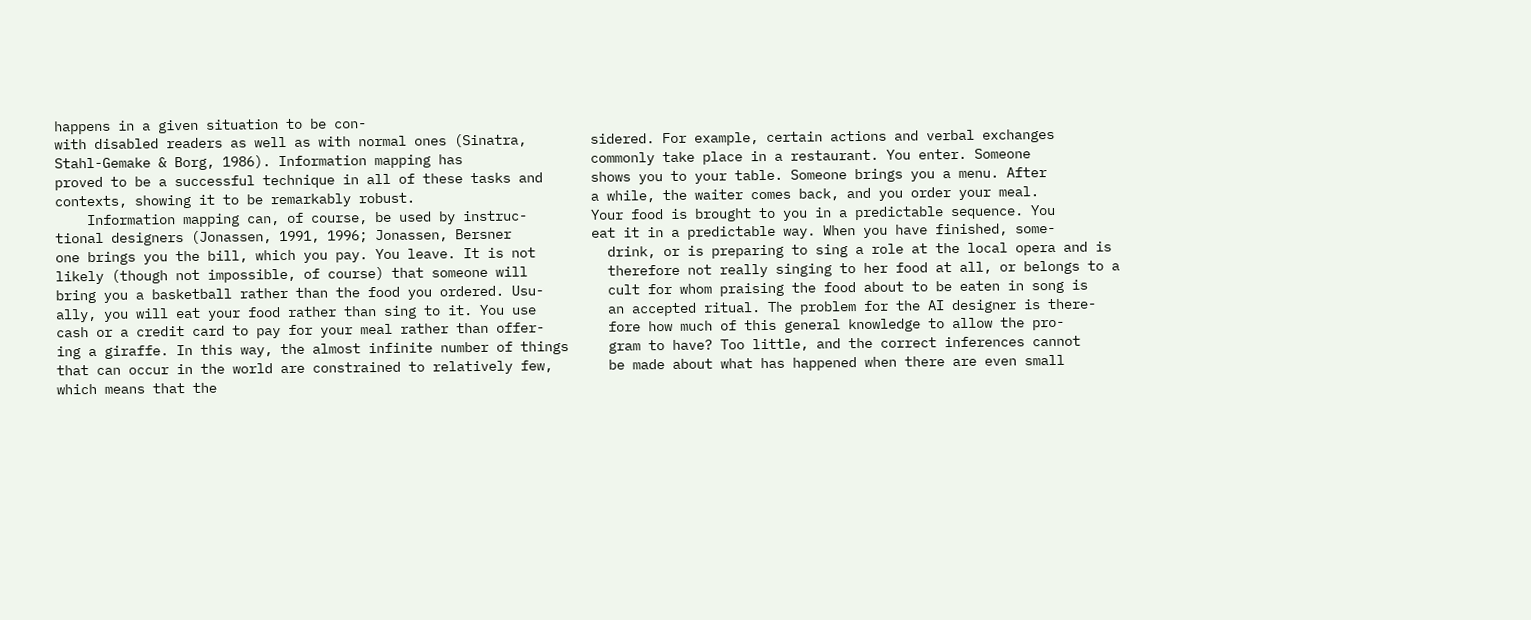happens in a given situation to be con-
with disabled readers as well as with normal ones (Sinatra,        sidered. For example, certain actions and verbal exchanges
Stahl-Gemake & Borg, 1986). Information mapping has                commonly take place in a restaurant. You enter. Someone
proved to be a successful technique in all of these tasks and      shows you to your table. Someone brings you a menu. After
contexts, showing it to be remarkably robust.                      a while, the waiter comes back, and you order your meal.
    Information mapping can, of course, be used by instruc-        Your food is brought to you in a predictable sequence. You
tional designers (Jonassen, 1991, 1996; Jonassen, Bersner          eat it in a predictable way. When you have finished, some-
one brings you the bill, which you pay. You leave. It is not         drink, or is preparing to sing a role at the local opera and is
likely (though not impossible, of course) that someone will          therefore not really singing to her food at all, or belongs to a
bring you a basketball rather than the food you ordered. Usu-        cult for whom praising the food about to be eaten in song is
ally, you will eat your food rather than sing to it. You use         an accepted ritual. The problem for the AI designer is there-
cash or a credit card to pay for your meal rather than offer-        fore how much of this general knowledge to allow the pro-
ing a giraffe. In this way, the almost infinite number of things     gram to have? Too little, and the correct inferences cannot
that can occur in the world are constrained to relatively few,       be made about what has happened when there are even small
which means that the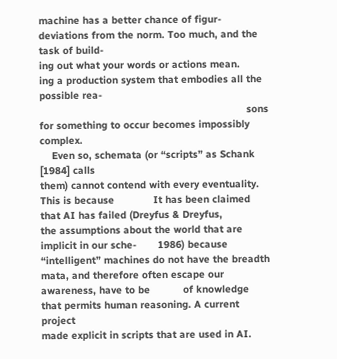machine has a better chance of figur-           deviations from the norm. Too much, and the task of build-
ing out what your words or actions mean.                             ing a production system that embodies all the possible rea-
                                                                     sons for something to occur becomes impossibly complex.
    Even so, schemata (or “scripts” as Schank [1984] calls
them) cannot contend with every eventuality. This is because             It has been claimed that AI has failed (Dreyfus & Dreyfus,
the assumptions about the world that are implicit in our sche-       1986) because “intelligent” machines do not have the breadth
mata, and therefore often escape our awareness, have to be           of knowledge that permits human reasoning. A current project
made explicit in scripts that are used in AI.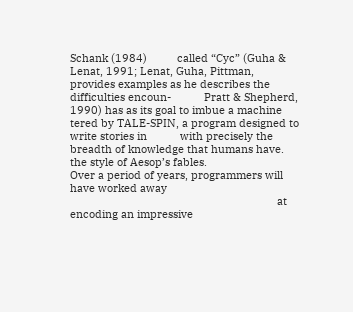Schank (1984)          called “Cyc” (Guha & Lenat, 1991; Lenat, Guha, Pittman,
provides examples as he describes the difficulties encoun-           Pratt & Shepherd, 1990) has as its goal to imbue a machine
tered by TALE-SPIN, a program designed to write stories in           with precisely the breadth of knowledge that humans have.
the style of Aesop’s fables.                                         Over a period of years, programmers will have worked away
                                                                     at encoding an impressive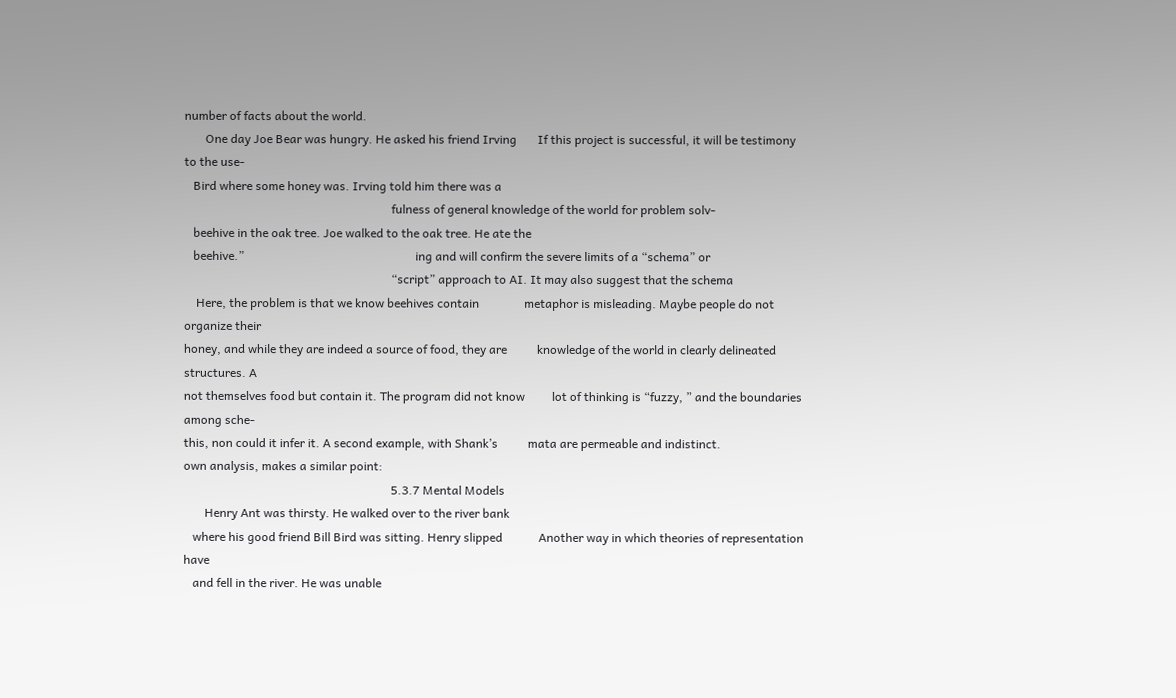number of facts about the world.
       One day Joe Bear was hungry. He asked his friend Irving       If this project is successful, it will be testimony to the use-
   Bird where some honey was. Irving told him there was a
                                                                     fulness of general knowledge of the world for problem solv-
   beehive in the oak tree. Joe walked to the oak tree. He ate the
   beehive.”                                                         ing and will confirm the severe limits of a “schema” or
                                                                     “script” approach to AI. It may also suggest that the schema
    Here, the problem is that we know beehives contain               metaphor is misleading. Maybe people do not organize their
honey, and while they are indeed a source of food, they are          knowledge of the world in clearly delineated structures. A
not themselves food but contain it. The program did not know         lot of thinking is “fuzzy, ” and the boundaries among sche-
this, non could it infer it. A second example, with Shank’s          mata are permeable and indistinct.
own analysis, makes a similar point:
                                                                     5.3.7 Mental Models
       Henry Ant was thirsty. He walked over to the river bank
   where his good friend Bill Bird was sitting. Henry slipped            Another way in which theories of representation have
   and fell in the river. He was unable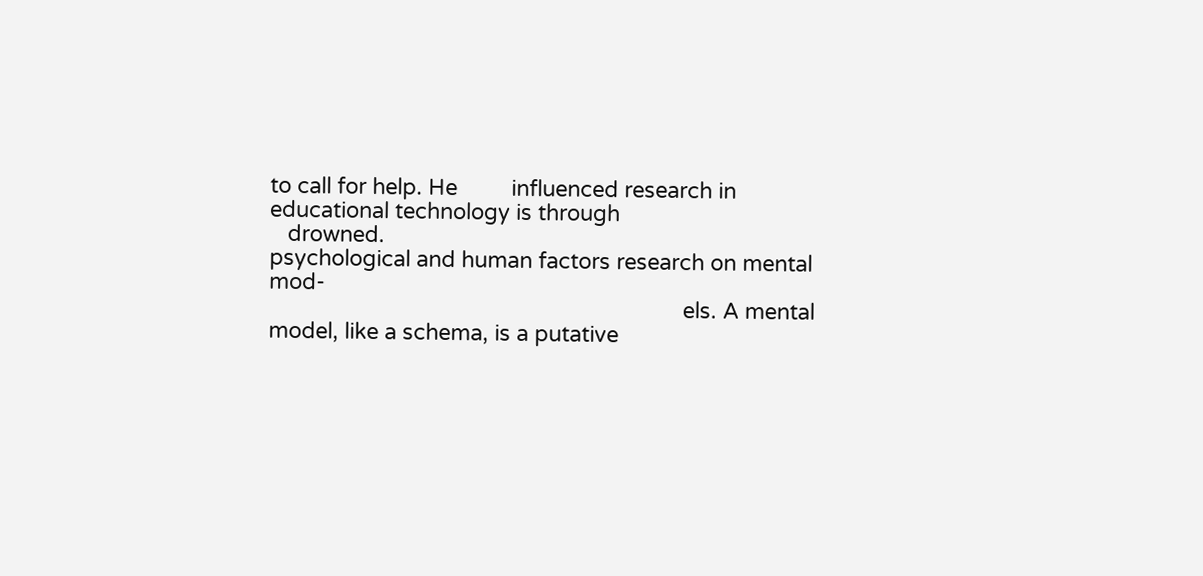to call for help. He         influenced research in educational technology is through
   drowned.                                                          psychological and human factors research on mental mod-
                                                                     els. A mental model, like a schema, is a putative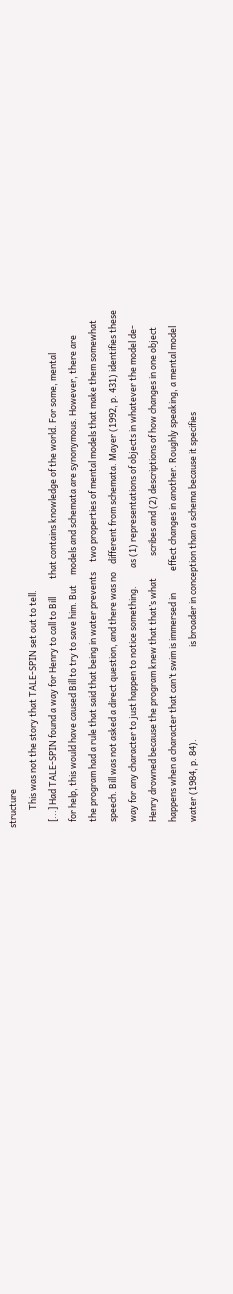structure
         This was not the story that TALE-SPIN set out to tell.
   [...] Had TALE-SPIN found a way for Henry to call to Bill         that contains knowledge of the world. For some, mental
   for help, this would have caused Bill to try to save him. But     models and schemata are synonymous. However, there are
   the program had a rule that said that being in water prevents     two properties of mental models that make them somewhat
   speech. Bill was not asked a direct question, and there was no    different from schemata. Mayer (1992, p. 431) identifies these
   way for any character to just happen to notice something.         as (1) representations of objects in whatever the model de-
   Henry drowned because the program knew that that’s what           scribes and (2) descriptions of how changes in one object
   happens when a character that can’t swim is immersed in           effect changes in another. Roughly speaking, a mental model
   water (1984, p. 84).                                              is broader in conception than a schema because it specifies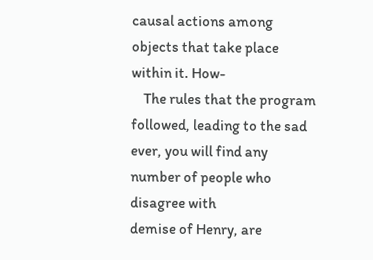causal actions among objects that take place within it. How-
    The rules that the program followed, leading to the sad          ever, you will find any number of people who disagree with
demise of Henry, are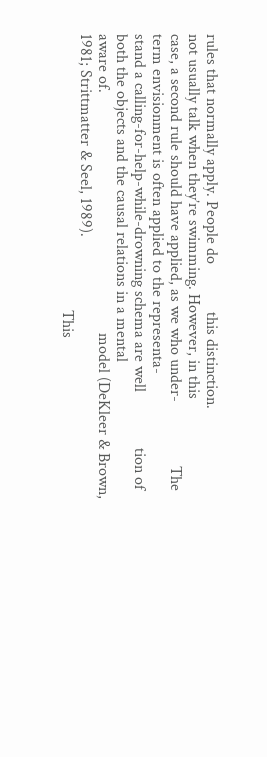rules that normally apply. People do            this distinction.
not usually talk when they’re swimming. However, in this
case, a second rule should have applied, as we who under-                The term envisionment is often applied to the representa-
stand a calling-for-help-while-drowning schema are well              tion of both the objects and the causal relations in a mental
aware of.                                                            model (DeKleer & Brown, 1981; Strittmatter & Seel, 1989).
                                                                     This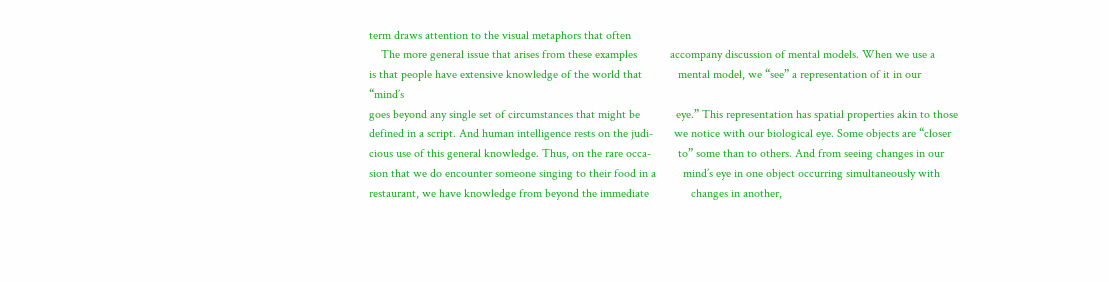term draws attention to the visual metaphors that often
    The more general issue that arises from these examples           accompany discussion of mental models. When we use a
is that people have extensive knowledge of the world that            mental model, we “see” a representation of it in our “mind’s
goes beyond any single set of circumstances that might be            eye.” This representation has spatial properties akin to those
defined in a script. And human intelligence rests on the judi-       we notice with our biological eye. Some objects are “closer
cious use of this general knowledge. Thus, on the rare occa-         to” some than to others. And from seeing changes in our
sion that we do encounter someone singing to their food in a         mind’s eye in one object occurring simultaneously with
restaurant, we have knowledge from beyond the immediate              changes in another,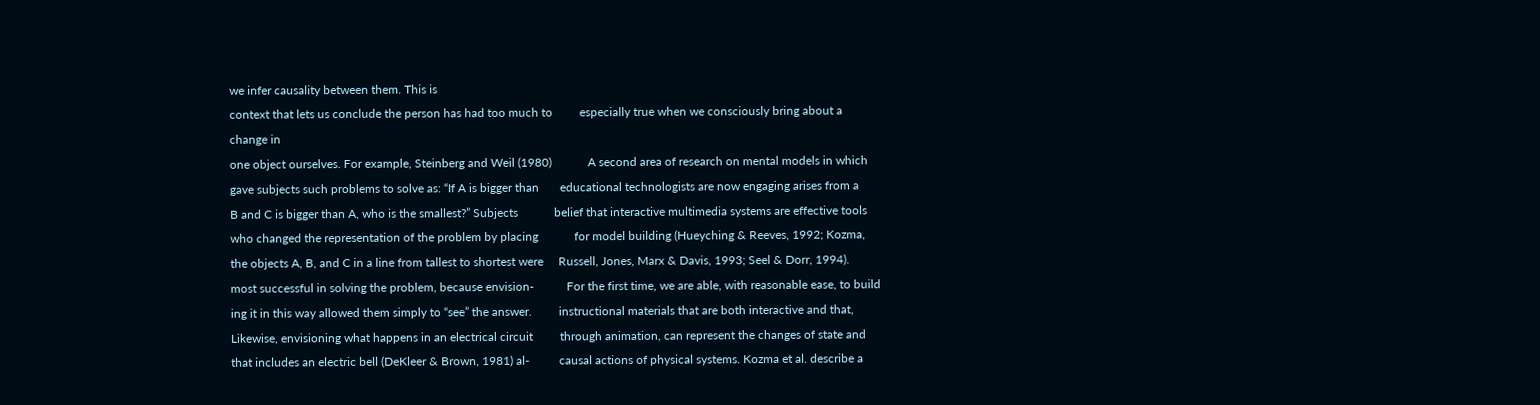we infer causality between them. This is
context that lets us conclude the person has had too much to         especially true when we consciously bring about a change in
one object ourselves. For example, Steinberg and Weil (1980)            A second area of research on mental models in which
gave subjects such problems to solve as: “If A is bigger than       educational technologists are now engaging arises from a
B and C is bigger than A, who is the smallest?” Subjects            belief that interactive multimedia systems are effective tools
who changed the representation of the problem by placing            for model building (Hueyching & Reeves, 1992; Kozma,
the objects A, B, and C in a line from tallest to shortest were     Russell, Jones, Marx & Davis, 1993; Seel & Dorr, 1994).
most successful in solving the problem, because envision-           For the first time, we are able, with reasonable ease, to build
ing it in this way allowed them simply to “see” the answer.         instructional materials that are both interactive and that,
Likewise, envisioning what happens in an electrical circuit         through animation, can represent the changes of state and
that includes an electric bell (DeKleer & Brown, 1981) al-          causal actions of physical systems. Kozma et al. describe a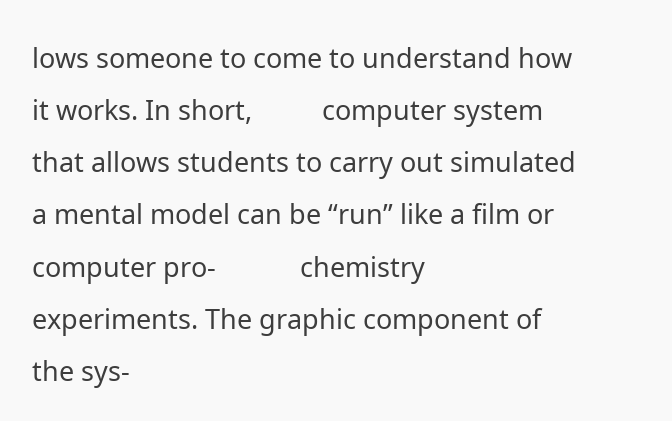lows someone to come to understand how it works. In short,          computer system that allows students to carry out simulated
a mental model can be “run” like a film or computer pro-            chemistry experiments. The graphic component of the sys-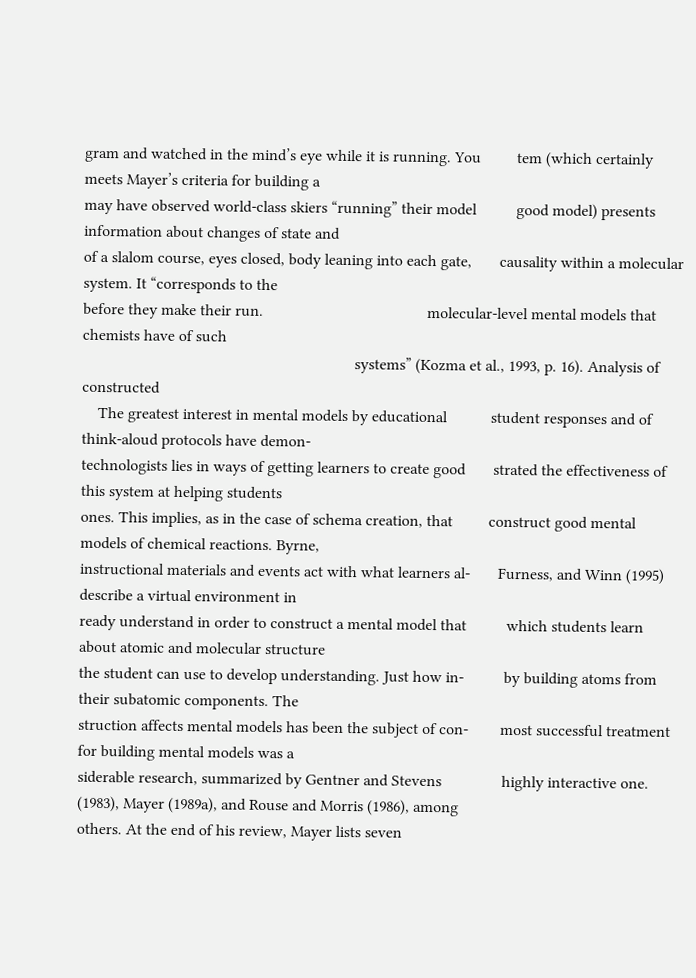gram and watched in the mind’s eye while it is running. You         tem (which certainly meets Mayer’s criteria for building a
may have observed world-class skiers “running” their model          good model) presents information about changes of state and
of a slalom course, eyes closed, body leaning into each gate,       causality within a molecular system. It “corresponds to the
before they make their run.                                         molecular-level mental models that chemists have of such
                                                                    systems” (Kozma et al., 1993, p. 16). Analysis of constructed
    The greatest interest in mental models by educational           student responses and of think-aloud protocols have demon-
technologists lies in ways of getting learners to create good       strated the effectiveness of this system at helping students
ones. This implies, as in the case of schema creation, that         construct good mental models of chemical reactions. Byrne,
instructional materials and events act with what learners al-       Furness, and Winn (1995) describe a virtual environment in
ready understand in order to construct a mental model that          which students learn about atomic and molecular structure
the student can use to develop understanding. Just how in-          by building atoms from their subatomic components. The
struction affects mental models has been the subject of con-        most successful treatment for building mental models was a
siderable research, summarized by Gentner and Stevens               highly interactive one.
(1983), Mayer (1989a), and Rouse and Morris (1986), among
others. At the end of his review, Mayer lists seven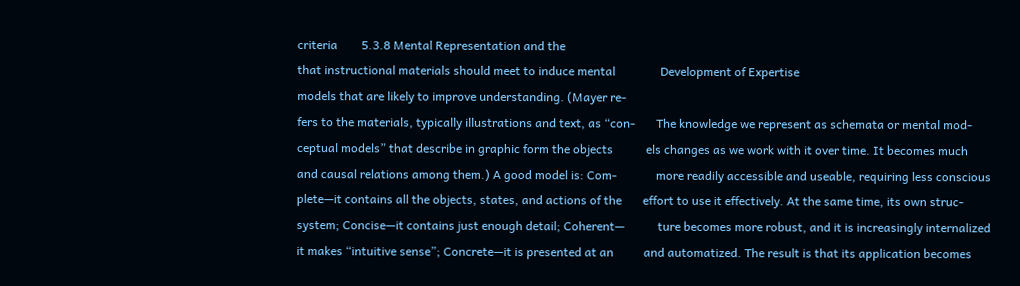criteria        5.3.8 Mental Representation and the
that instructional materials should meet to induce mental               Development of Expertise
models that are likely to improve understanding. (Mayer re-
fers to the materials, typically illustrations and text, as “con-       The knowledge we represent as schemata or mental mod-
ceptual models” that describe in graphic form the objects           els changes as we work with it over time. It becomes much
and causal relations among them.) A good model is: Com-             more readily accessible and useable, requiring less conscious
plete—it contains all the objects, states, and actions of the       effort to use it effectively. At the same time, its own struc-
system; Concise—it contains just enough detail; Coherent—           ture becomes more robust, and it is increasingly internalized
it makes “intuitive sense”; Concrete—it is presented at an          and automatized. The result is that its application becomes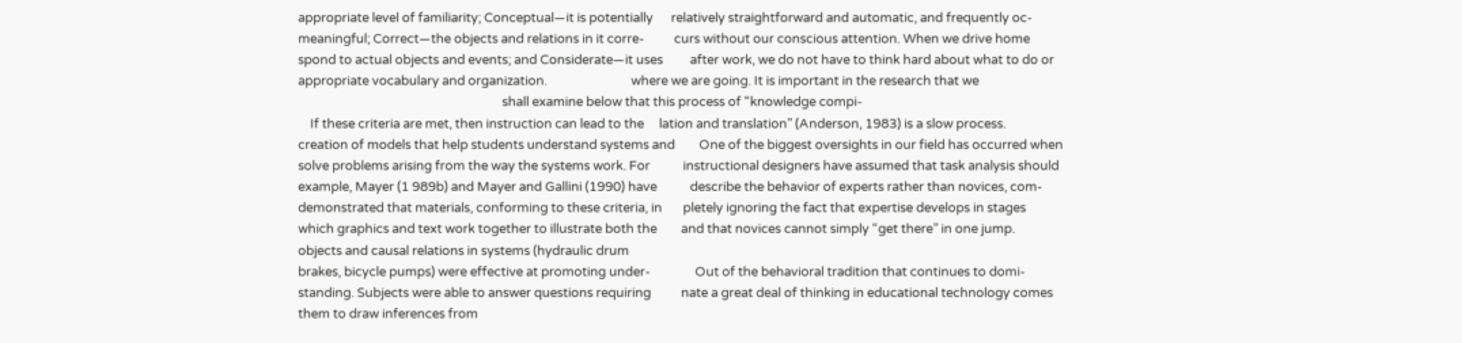appropriate level of familiarity; Conceptual—it is potentially      relatively straightforward and automatic, and frequently oc-
meaningful; Correct—the objects and relations in it corre-          curs without our conscious attention. When we drive home
spond to actual objects and events; and Considerate—it uses         after work, we do not have to think hard about what to do or
appropriate vocabulary and organization.                            where we are going. It is important in the research that we
                                                                    shall examine below that this process of “knowledge compi-
    If these criteria are met, then instruction can lead to the     lation and translation” (Anderson, 1983) is a slow process.
creation of models that help students understand systems and        One of the biggest oversights in our field has occurred when
solve problems arising from the way the systems work. For           instructional designers have assumed that task analysis should
example, Mayer (1 989b) and Mayer and Gallini (1990) have           describe the behavior of experts rather than novices, com-
demonstrated that materials, conforming to these criteria, in       pletely ignoring the fact that expertise develops in stages
which graphics and text work together to illustrate both the        and that novices cannot simply “get there” in one jump.
objects and causal relations in systems (hydraulic drum
brakes, bicycle pumps) were effective at promoting under-               Out of the behavioral tradition that continues to domi-
standing. Subjects were able to answer questions requiring          nate a great deal of thinking in educational technology comes
them to draw inferences from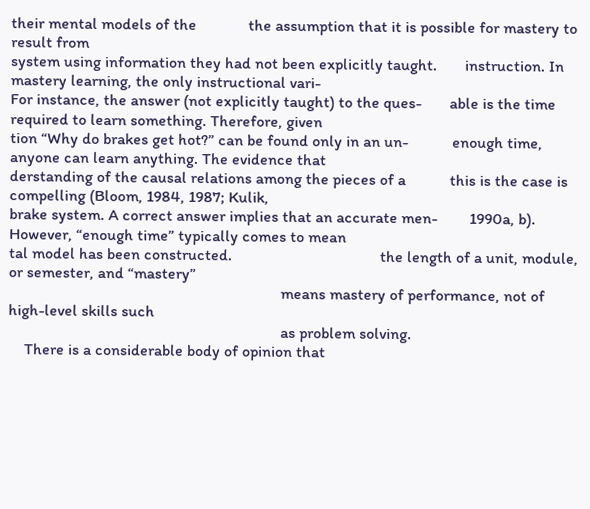their mental models of the             the assumption that it is possible for mastery to result from
system using information they had not been explicitly taught.       instruction. In mastery learning, the only instructional vari-
For instance, the answer (not explicitly taught) to the ques-       able is the time required to learn something. Therefore, given
tion “Why do brakes get hot?” can be found only in an un-           enough time, anyone can learn anything. The evidence that
derstanding of the causal relations among the pieces of a           this is the case is compelling (Bloom, 1984, 1987; Kulik,
brake system. A correct answer implies that an accurate men-        1990a, b). However, “enough time” typically comes to mean
tal model has been constructed.                                     the length of a unit, module, or semester, and “mastery”
                                                                    means mastery of performance, not of high-level skills such
                                                                    as problem solving.
    There is a considerable body of opinion that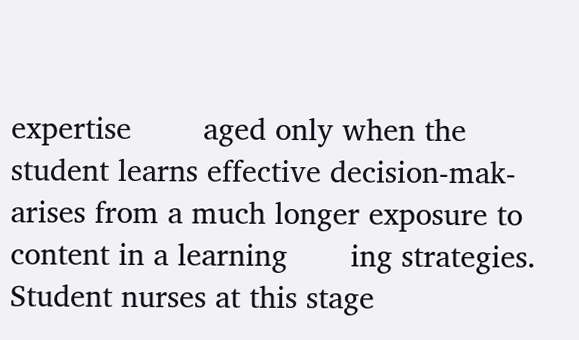expertise        aged only when the student learns effective decision-mak-
arises from a much longer exposure to content in a learning       ing strategies. Student nurses at this stage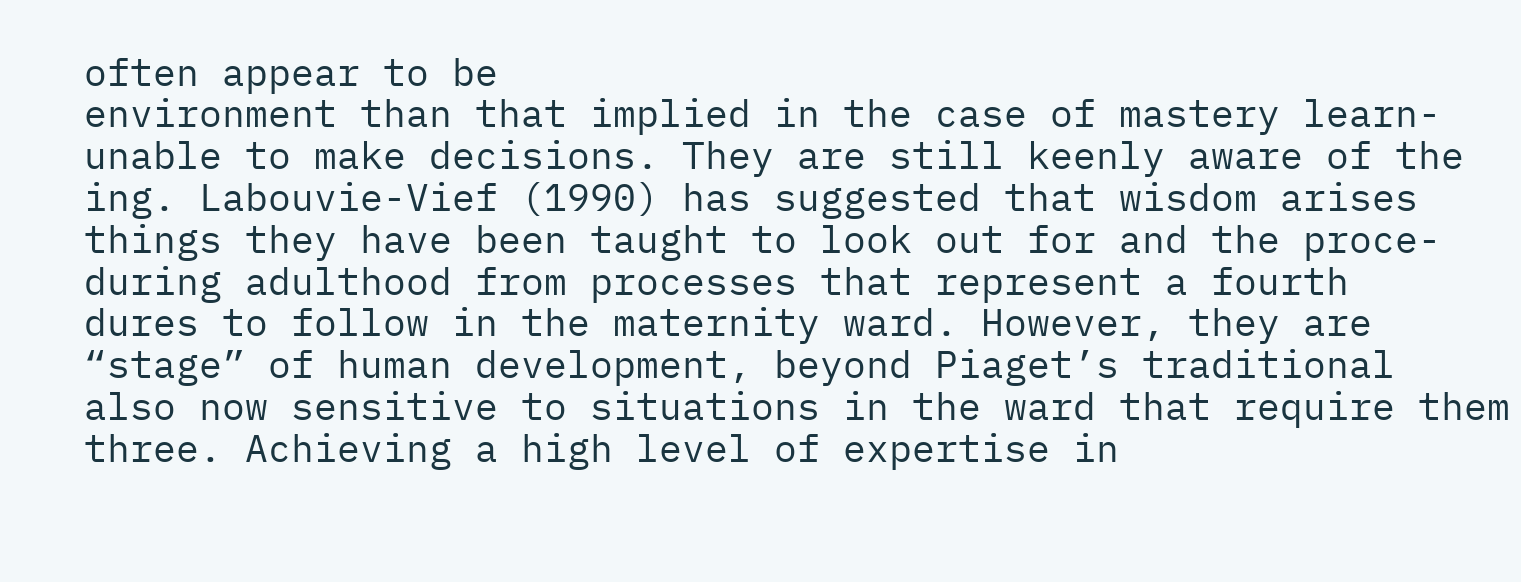often appear to be
environment than that implied in the case of mastery learn-       unable to make decisions. They are still keenly aware of the
ing. Labouvie-Vief (1990) has suggested that wisdom arises        things they have been taught to look out for and the proce-
during adulthood from processes that represent a fourth           dures to follow in the maternity ward. However, they are
“stage” of human development, beyond Piaget’s traditional         also now sensitive to situations in the ward that require them
three. Achieving a high level of expertise in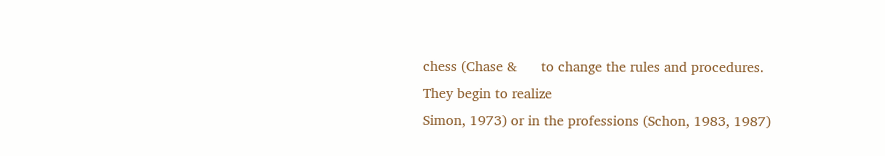chess (Chase &      to change the rules and procedures. They begin to realize
Simon, 1973) or in the professions (Schon, 1983, 1987)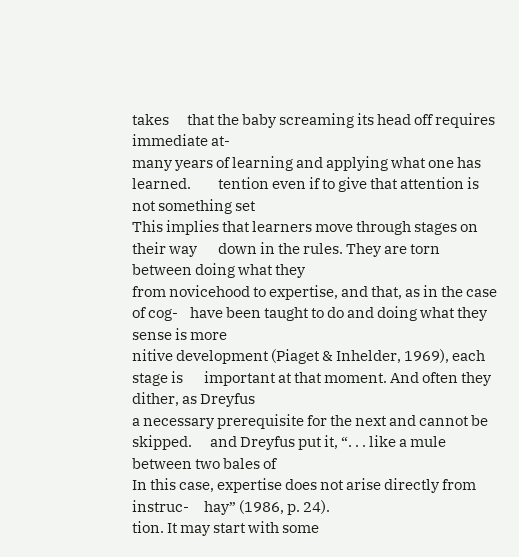takes      that the baby screaming its head off requires immediate at-
many years of learning and applying what one has learned.         tention even if to give that attention is not something set
This implies that learners move through stages on their way       down in the rules. They are torn between doing what they
from novicehood to expertise, and that, as in the case of cog-    have been taught to do and doing what they sense is more
nitive development (Piaget & Inhelder, 1969), each stage is       important at that moment. And often they dither, as Dreyfus
a necessary prerequisite for the next and cannot be skipped.      and Dreyfus put it, “. . . like a mule between two bales of
In this case, expertise does not arise directly from instruc-     hay” (1986, p. 24).
tion. It may start with some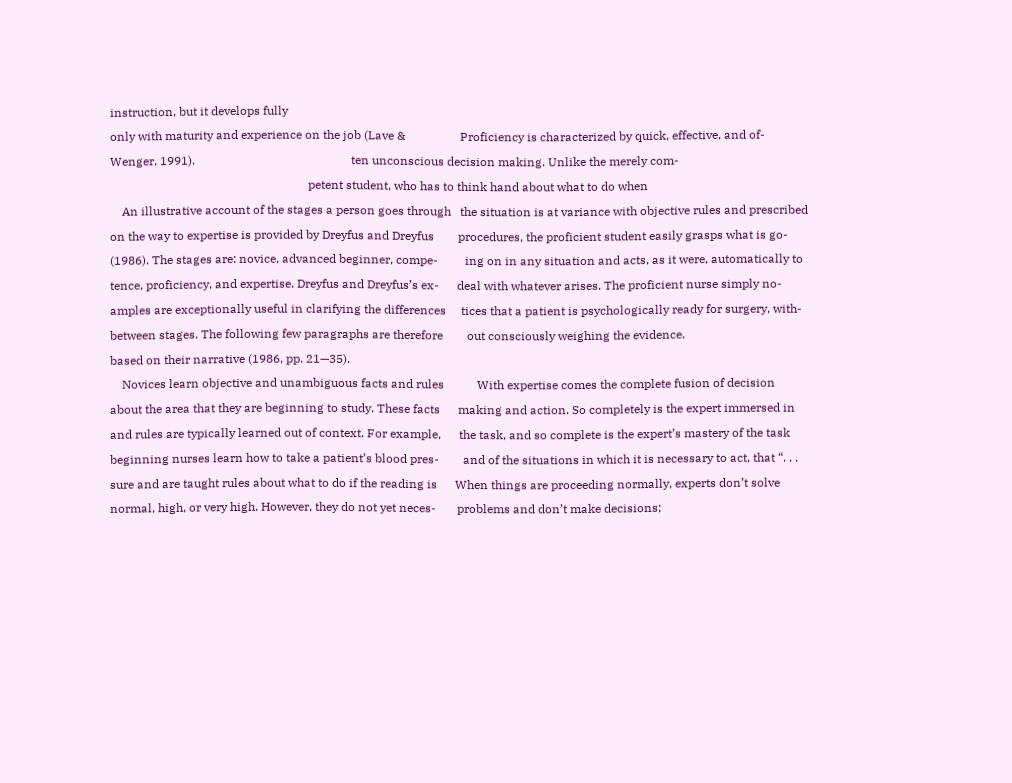instruction, but it develops fully
only with maturity and experience on the job (Lave &                  Proficiency is characterized by quick, effective, and of-
Wenger, 1991).                                                    ten unconscious decision making. Unlike the merely com-
                                                                  petent student, who has to think hand about what to do when
    An illustrative account of the stages a person goes through   the situation is at variance with objective rules and prescribed
on the way to expertise is provided by Dreyfus and Dreyfus        procedures, the proficient student easily grasps what is go-
(1986). The stages are: novice, advanced beginner, compe-         ing on in any situation and acts, as it were, automatically to
tence, proficiency, and expertise. Dreyfus and Dreyfus’s ex-      deal with whatever arises. The proficient nurse simply no-
amples are exceptionally useful in clarifying the differences     tices that a patient is psychologically ready for surgery, with-
between stages. The following few paragraphs are therefore        out consciously weighing the evidence.
based on their narrative (1986, pp. 21—35).
    Novices learn objective and unambiguous facts and rules           With expertise comes the complete fusion of decision
about the area that they are beginning to study. These facts      making and action. So completely is the expert immersed in
and rules are typically learned out of context. For example,      the task, and so complete is the expert’s mastery of the task
beginning nurses learn how to take a patient’s blood pres-        and of the situations in which it is necessary to act, that “. . .
sure and are taught rules about what to do if the reading is      When things are proceeding normally, experts don’t solve
normal, high, or very high. However, they do not yet neces-       problems and don’t make decisions;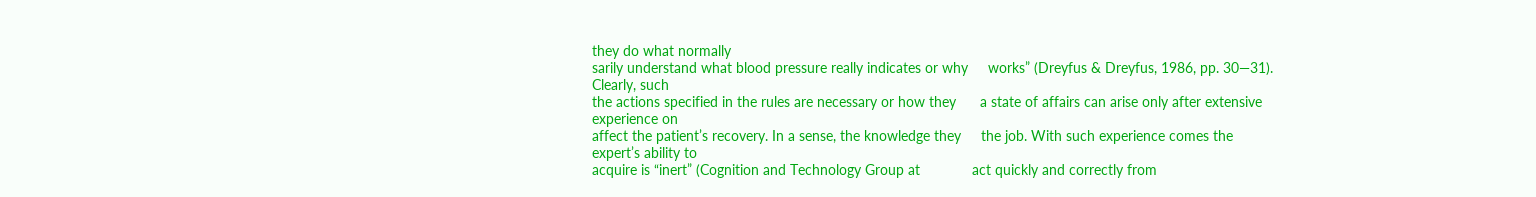they do what normally
sarily understand what blood pressure really indicates or why     works” (Dreyfus & Dreyfus, 1986, pp. 30—31). Clearly, such
the actions specified in the rules are necessary or how they      a state of affairs can arise only after extensive experience on
affect the patient’s recovery. In a sense, the knowledge they     the job. With such experience comes the expert’s ability to
acquire is “inert” (Cognition and Technology Group at             act quickly and correctly from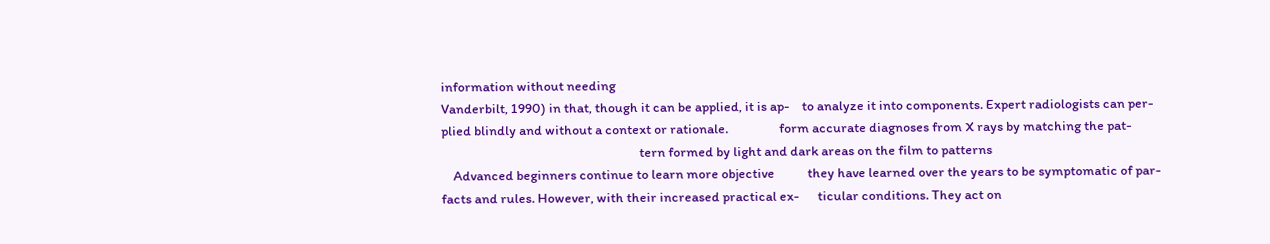information without needing
Vanderbilt, 1990) in that, though it can be applied, it is ap-    to analyze it into components. Expert radiologists can per-
plied blindly and without a context or rationale.                 form accurate diagnoses from X rays by matching the pat-
                                                                  tern formed by light and dark areas on the film to patterns
    Advanced beginners continue to learn more objective           they have learned over the years to be symptomatic of par-
facts and rules. However, with their increased practical ex-      ticular conditions. They act on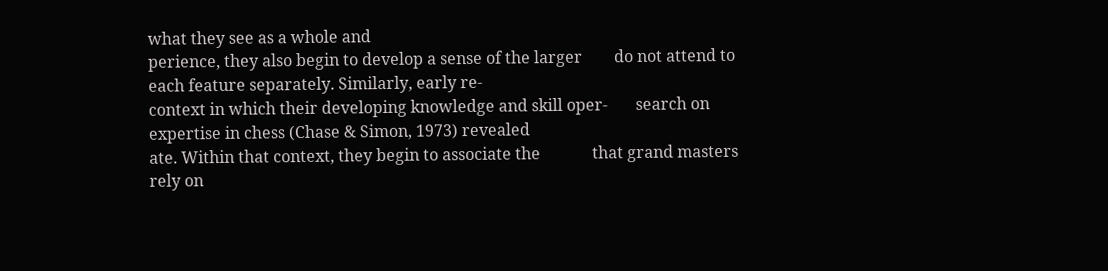what they see as a whole and
perience, they also begin to develop a sense of the larger        do not attend to each feature separately. Similarly, early re-
context in which their developing knowledge and skill oper-       search on expertise in chess (Chase & Simon, 1973) revealed
ate. Within that context, they begin to associate the             that grand masters rely on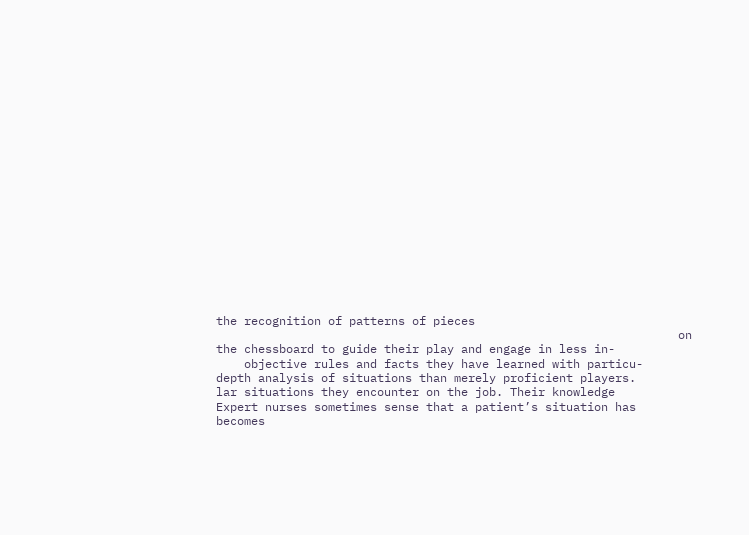the recognition of patterns of pieces
                                                                  on the chessboard to guide their play and engage in less in-
    objective rules and facts they have learned with particu-     depth analysis of situations than merely proficient players.
lar situations they encounter on the job. Their knowledge         Expert nurses sometimes sense that a patient’s situation has
becomes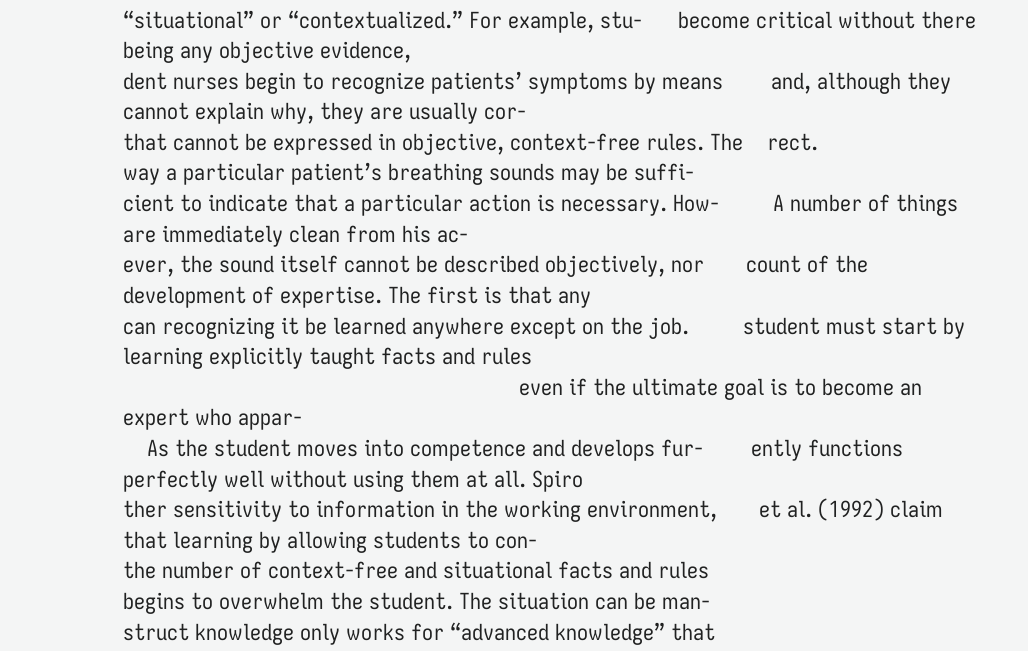“situational” or “contextualized.” For example, stu-      become critical without there being any objective evidence,
dent nurses begin to recognize patients’ symptoms by means        and, although they cannot explain why, they are usually cor-
that cannot be expressed in objective, context-free rules. The    rect.
way a particular patient’s breathing sounds may be suffi-
cient to indicate that a particular action is necessary. How-         A number of things are immediately clean from his ac-
ever, the sound itself cannot be described objectively, nor       count of the development of expertise. The first is that any
can recognizing it be learned anywhere except on the job.         student must start by learning explicitly taught facts and rules
                                                                  even if the ultimate goal is to become an expert who appar-
    As the student moves into competence and develops fur-        ently functions perfectly well without using them at all. Spiro
ther sensitivity to information in the working environment,       et al. (1992) claim that learning by allowing students to con-
the number of context-free and situational facts and rules
begins to overwhelm the student. The situation can be man-
struct knowledge only works for “advanced knowledge” that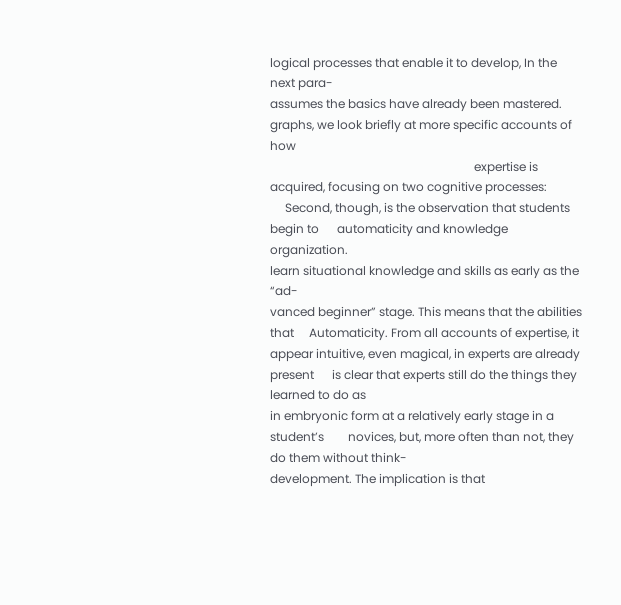logical processes that enable it to develop, In the next para-
assumes the basics have already been mastered.                      graphs, we look briefly at more specific accounts of how
                                                                    expertise is acquired, focusing on two cognitive processes:
     Second, though, is the observation that students begin to      automaticity and knowledge organization.
learn situational knowledge and skills as early as the “ad-
vanced beginner” stage. This means that the abilities that     Automaticity. From all accounts of expertise, it
appear intuitive, even magical, in experts are already present      is clear that experts still do the things they learned to do as
in embryonic form at a relatively early stage in a student’s        novices, but, more often than not, they do them without think-
development. The implication is that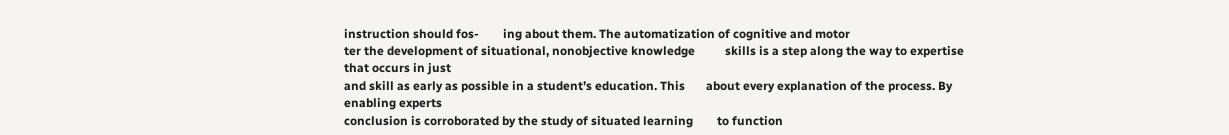instruction should fos-        ing about them. The automatization of cognitive and motor
ter the development of situational, nonobjective knowledge          skills is a step along the way to expertise that occurs in just
and skill as early as possible in a student’s education. This       about every explanation of the process. By enabling experts
conclusion is corroborated by the study of situated learning        to function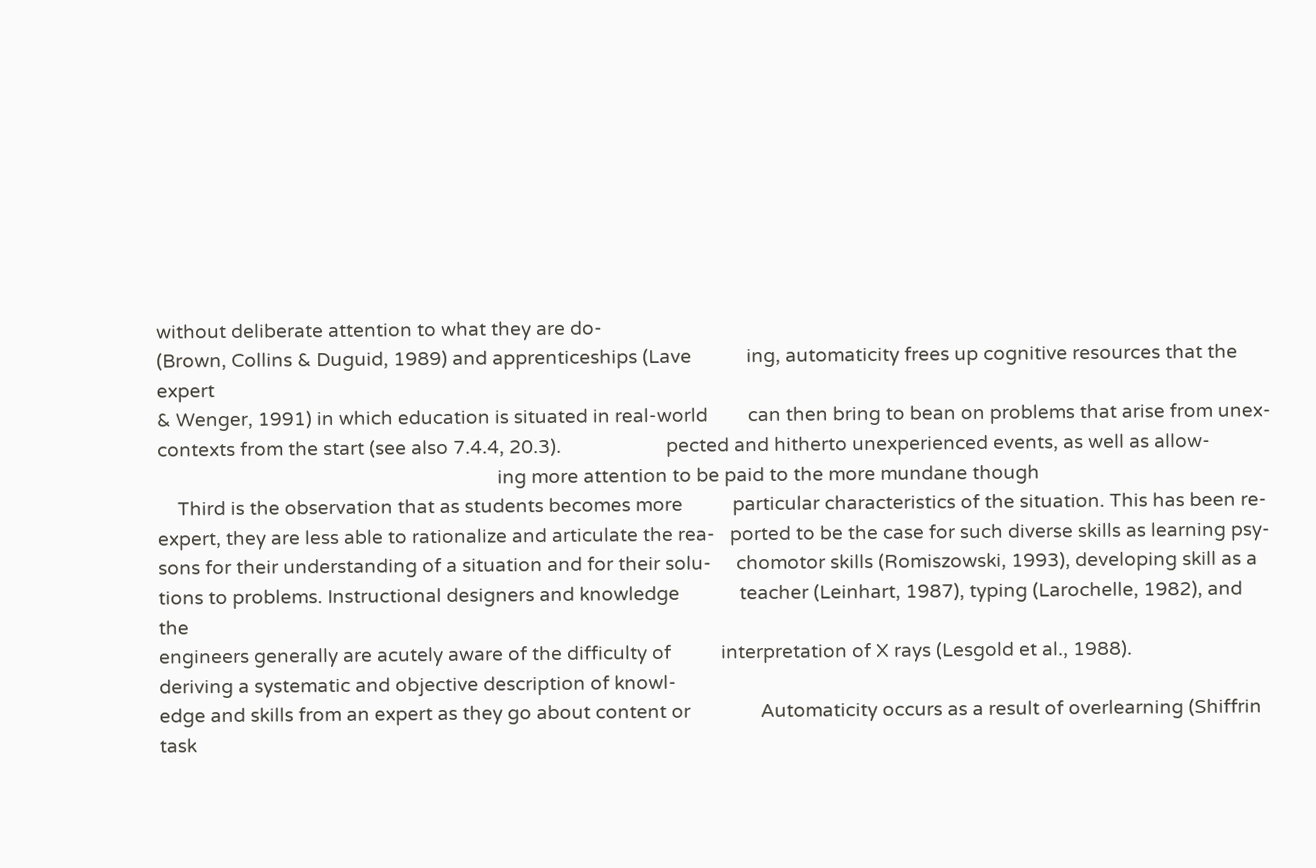without deliberate attention to what they are do-
(Brown, Collins & Duguid, 1989) and apprenticeships (Lave           ing, automaticity frees up cognitive resources that the expert
& Wenger, 1991) in which education is situated in real-world        can then bring to bean on problems that arise from unex-
contexts from the start (see also 7.4.4, 20.3).                     pected and hitherto unexperienced events, as well as allow-
                                                                    ing more attention to be paid to the more mundane though
    Third is the observation that as students becomes more          particular characteristics of the situation. This has been re-
expert, they are less able to rationalize and articulate the rea-   ported to be the case for such diverse skills as learning psy-
sons for their understanding of a situation and for their solu-     chomotor skills (Romiszowski, 1993), developing skill as a
tions to problems. Instructional designers and knowledge            teacher (Leinhart, 1987), typing (Larochelle, 1982), and the
engineers generally are acutely aware of the difficulty of          interpretation of X rays (Lesgold et al., 1988).
deriving a systematic and objective description of knowl-
edge and skills from an expert as they go about content or              Automaticity occurs as a result of overlearning (Shiffrin
task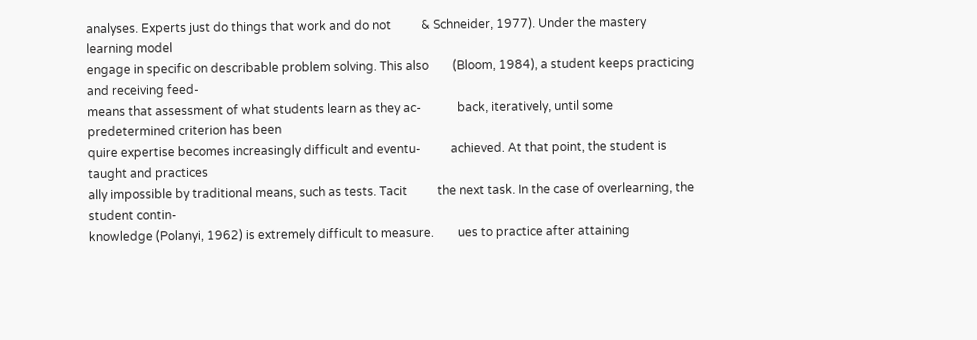analyses. Experts just do things that work and do not          & Schneider, 1977). Under the mastery learning model
engage in specific on describable problem solving. This also        (Bloom, 1984), a student keeps practicing and receiving feed-
means that assessment of what students learn as they ac-            back, iteratively, until some predetermined criterion has been
quire expertise becomes increasingly difficult and eventu-          achieved. At that point, the student is taught and practices
ally impossible by traditional means, such as tests. Tacit          the next task. In the case of overlearning, the student contin-
knowledge (Polanyi, 1962) is extremely difficult to measure.        ues to practice after attaining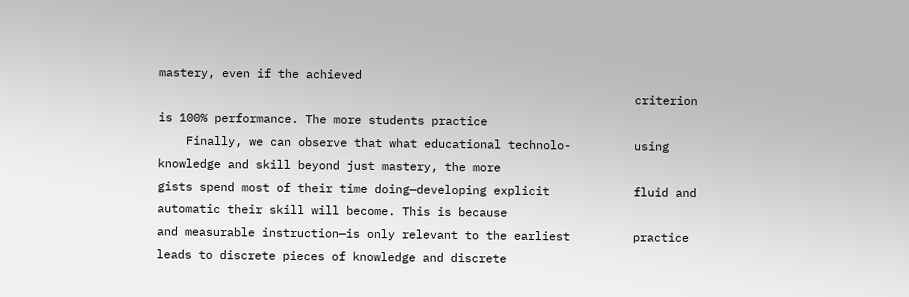mastery, even if the achieved
                                                                    criterion is 100% performance. The more students practice
    Finally, we can observe that what educational technolo-         using knowledge and skill beyond just mastery, the more
gists spend most of their time doing—developing explicit            fluid and automatic their skill will become. This is because
and measurable instruction—is only relevant to the earliest         practice leads to discrete pieces of knowledge and discrete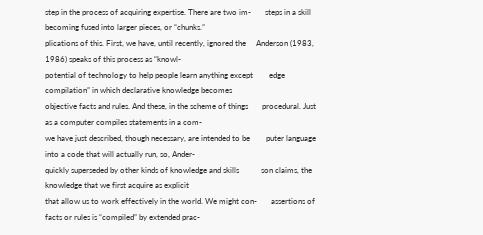step in the process of acquiring expertise. There are two im-       steps in a skill becoming fused into larger pieces, or “chunks.”
plications of this. First, we have, until recently, ignored the     Anderson (1983, 1986) speaks of this process as “knowl-
potential of technology to help people learn anything except        edge compilation” in which declarative knowledge becomes
objective facts and rules. And these, in the scheme of things       procedural. Just as a computer compiles statements in a com-
we have just described, though necessary, are intended to be        puter language into a code that will actually run, so, Ander-
quickly superseded by other kinds of knowledge and skills           son claims, the knowledge that we first acquire as explicit
that allow us to work effectively in the world. We might con-       assertions of facts or rules is “compiled” by extended prac-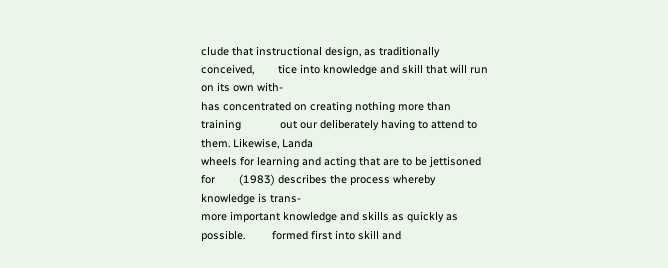clude that instructional design, as traditionally conceived,        tice into knowledge and skill that will run on its own with-
has concentrated on creating nothing more than training             out our deliberately having to attend to them. Likewise, Landa
wheels for learning and acting that are to be jettisoned for        (1983) describes the process whereby knowledge is trans-
more important knowledge and skills as quickly as possible.         formed first into skill and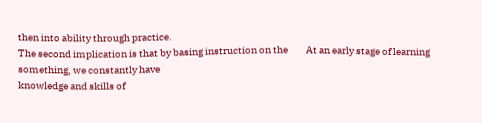then into ability through practice.
The second implication is that by basing instruction on the         At an early stage of learning something, we constantly have
knowledge and skills of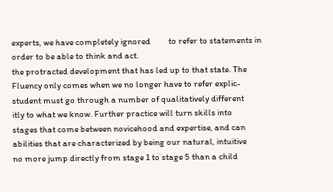experts, we have completely ignored         to refer to statements in order to be able to think and act.
the protracted development that has led up to that state. The       Fluency only comes when we no longer have to refer explic-
student must go through a number of qualitatively different         itly to what we know. Further practice will turn skills into
stages that come between novicehood and expertise, and can          abilities that are characterized by being our natural, intuitive
no more jump directly from stage 1 to stage 5 than a child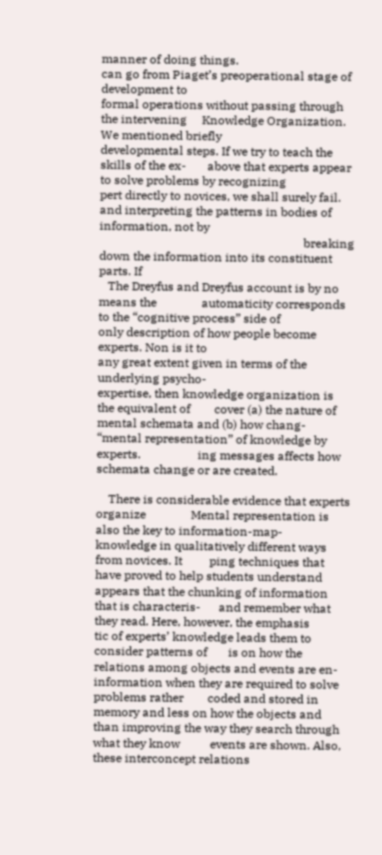manner of doing things.
can go from Piaget’s preoperational stage of development to
formal operations without passing through the intervening     Knowledge Organization. We mentioned briefly
developmental steps. If we try to teach the skills of the ex-       above that experts appear to solve problems by recognizing
pert directly to novices, we shall surely fail.                     and interpreting the patterns in bodies of information, not by
                                                                    breaking down the information into its constituent parts. If
   The Dreyfus and Dreyfus account is by no means the               automaticity corresponds to the “cognitive process” side of
only description of how people become experts. Non is it to
any great extent given in terms of the underlying psycho-
expertise, then knowledge organization is the equivalent of        cover (a) the nature of mental schemata and (b) how chang-
“mental representation” of knowledge by experts.                   ing messages affects how schemata change or are created.

    There is considerable evidence that experts organize               Mental representation is also the key to information-map-
knowledge in qualitatively different ways from novices. It         ping techniques that have proved to help students understand
appears that the chunking of information that is characteris-      and remember what they read. Here, however, the emphasis
tic of experts’ knowledge leads them to consider patterns of       is on how the relations among objects and events are en-
information when they are required to solve problems rather        coded and stored in memory and less on how the objects and
than improving the way they search through what they know          events are shown. Also, these interconcept relations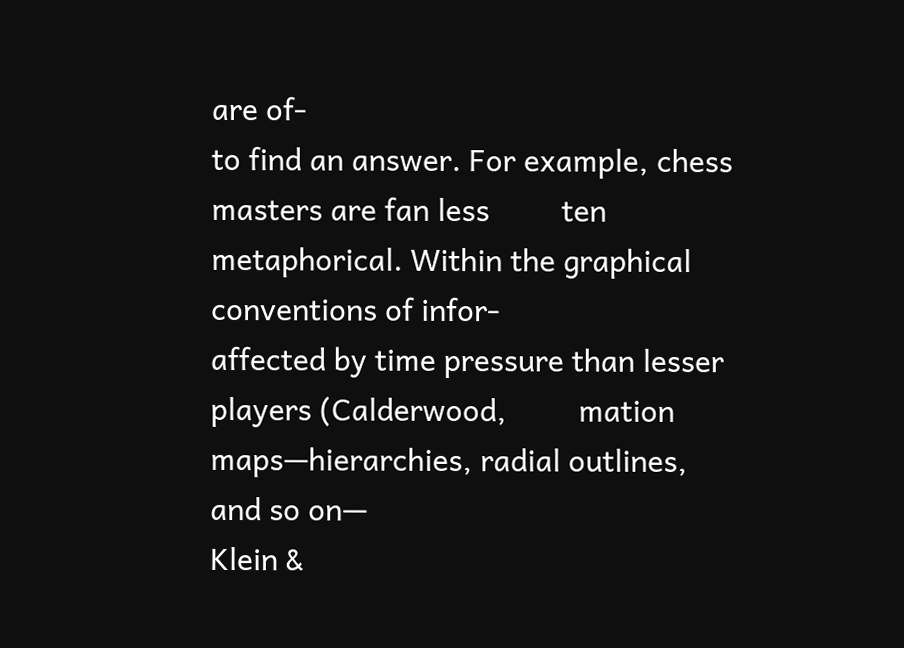are of-
to find an answer. For example, chess masters are fan less         ten metaphorical. Within the graphical conventions of infor-
affected by time pressure than lesser players (Calderwood,         mation maps—hierarchies, radial outlines, and so on—
Klein &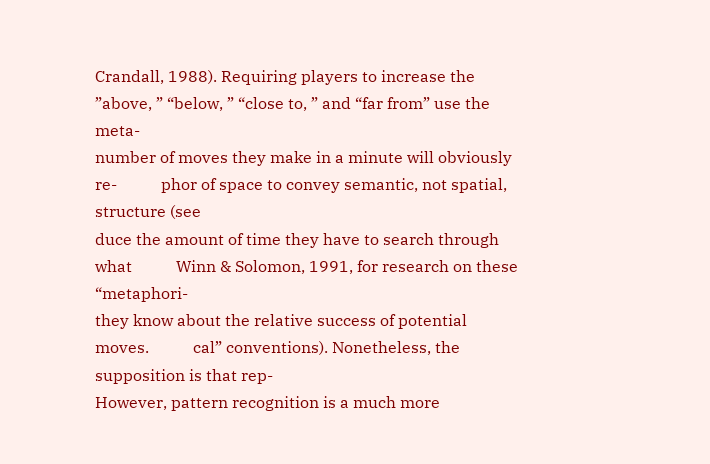Crandall, 1988). Requiring players to increase the         ”above, ” “below, ” “close to, ” and “far from” use the meta-
number of moves they make in a minute will obviously re-           phor of space to convey semantic, not spatial, structure (see
duce the amount of time they have to search through what           Winn & Solomon, 1991, for research on these “metaphori-
they know about the relative success of potential moves.           cal” conventions). Nonetheless, the supposition is that rep-
However, pattern recognition is a much more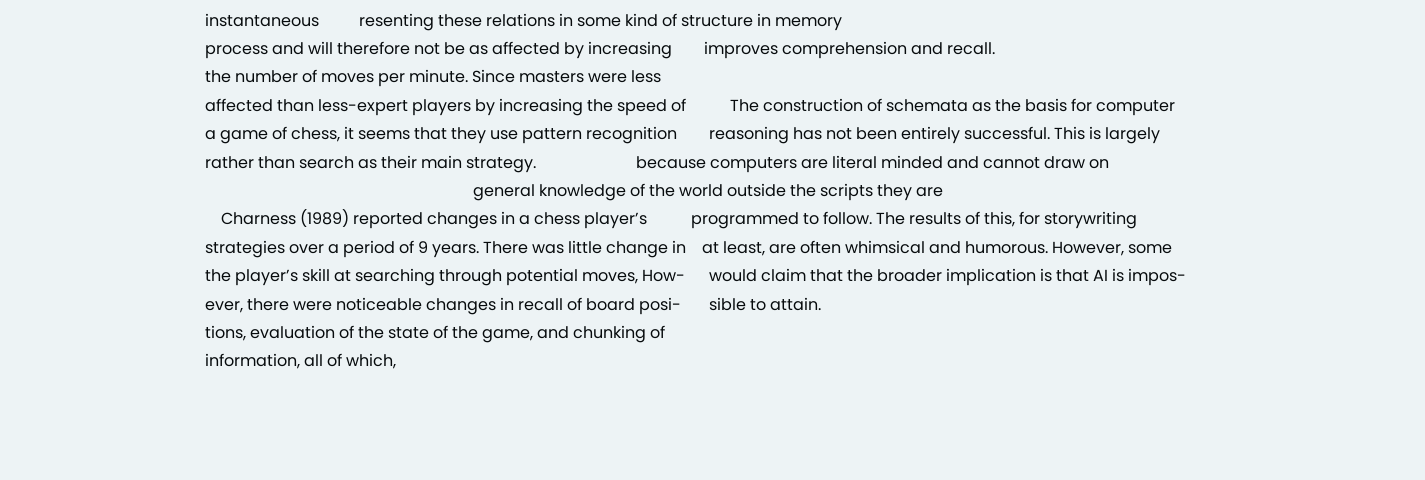instantaneous          resenting these relations in some kind of structure in memory
process and will therefore not be as affected by increasing        improves comprehension and recall.
the number of moves per minute. Since masters were less
affected than less-expert players by increasing the speed of           The construction of schemata as the basis for computer
a game of chess, it seems that they use pattern recognition        reasoning has not been entirely successful. This is largely
rather than search as their main strategy.                         because computers are literal minded and cannot draw on
                                                                   general knowledge of the world outside the scripts they are
    Charness (1989) reported changes in a chess player’s           programmed to follow. The results of this, for storywriting
strategies over a period of 9 years. There was little change in    at least, are often whimsical and humorous. However, some
the player’s skill at searching through potential moves, How-      would claim that the broader implication is that AI is impos-
ever, there were noticeable changes in recall of board posi-       sible to attain.
tions, evaluation of the state of the game, and chunking of
information, all of which,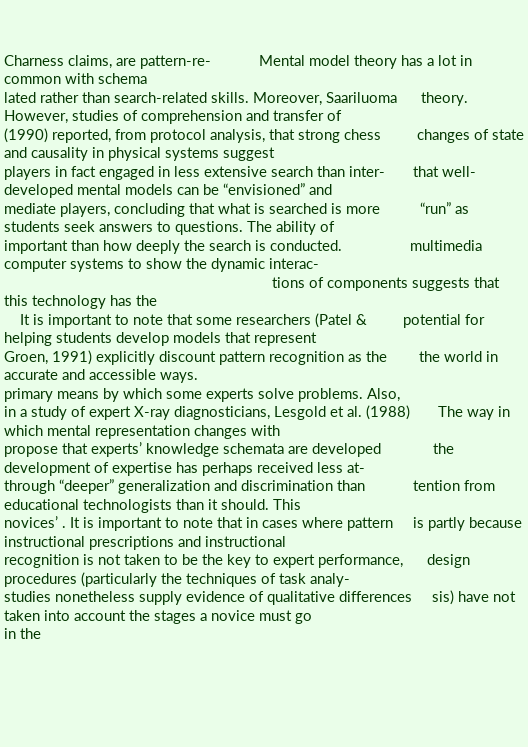Charness claims, are pattern-re-            Mental model theory has a lot in common with schema
lated rather than search-related skills. Moreover, Saariluoma      theory. However, studies of comprehension and transfer of
(1990) reported, from protocol analysis, that strong chess         changes of state and causality in physical systems suggest
players in fact engaged in less extensive search than inter-       that well-developed mental models can be “envisioned” and
mediate players, concluding that what is searched is more          “run” as students seek answers to questions. The ability of
important than how deeply the search is conducted.                 multimedia computer systems to show the dynamic interac-
                                                                   tions of components suggests that this technology has the
    It is important to note that some researchers (Patel &         potential for helping students develop models that represent
Groen, 1991) explicitly discount pattern recognition as the        the world in accurate and accessible ways.
primary means by which some experts solve problems. Also,
in a study of expert X-ray diagnosticians, Lesgold et al. (1988)       The way in which mental representation changes with
propose that experts’ knowledge schemata are developed             the development of expertise has perhaps received less at-
through “deeper” generalization and discrimination than            tention from educational technologists than it should. This
novices’ . It is important to note that in cases where pattern     is partly because instructional prescriptions and instructional
recognition is not taken to be the key to expert performance,      design procedures (particularly the techniques of task analy-
studies nonetheless supply evidence of qualitative differences     sis) have not taken into account the stages a novice must go
in the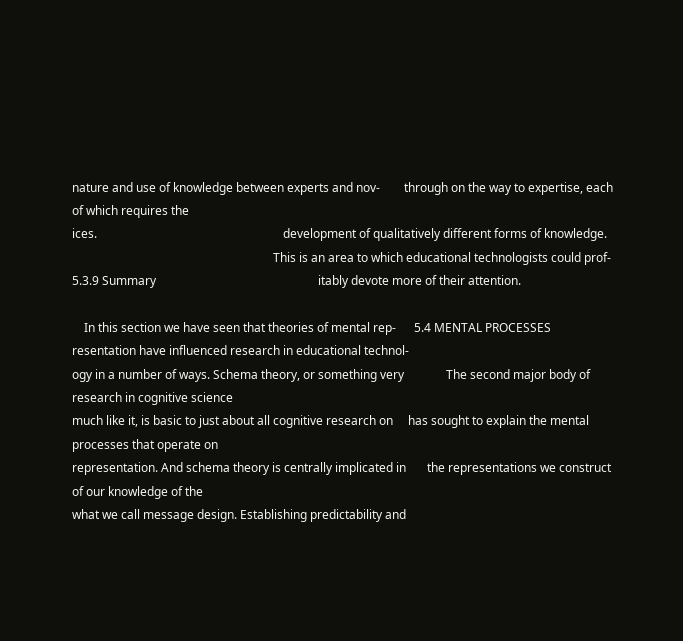nature and use of knowledge between experts and nov-        through on the way to expertise, each of which requires the
ices.                                                              development of qualitatively different forms of knowledge.
                                                                   This is an area to which educational technologists could prof-
5.3.9 Summary                                                      itably devote more of their attention.

    In this section we have seen that theories of mental rep-      5.4 MENTAL PROCESSES
resentation have influenced research in educational technol-
ogy in a number of ways. Schema theory, or something very              The second major body of research in cognitive science
much like it, is basic to just about all cognitive research on     has sought to explain the mental processes that operate on
representation. And schema theory is centrally implicated in       the representations we construct of our knowledge of the
what we call message design. Establishing predictability and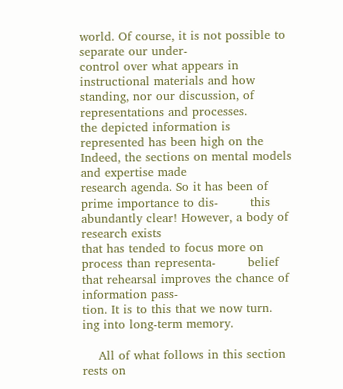world. Of course, it is not possible to separate our under-
control over what appears in instructional materials and how       standing, nor our discussion, of representations and processes.
the depicted information is represented has been high on the       Indeed, the sections on mental models and expertise made
research agenda. So it has been of prime importance to dis-        this abundantly clear! However, a body of research exists
that has tended to focus more on process than representa-        belief that rehearsal improves the chance of information pass-
tion. It is to this that we now turn.                            ing into long-term memory.

    All of what follows in this section rests on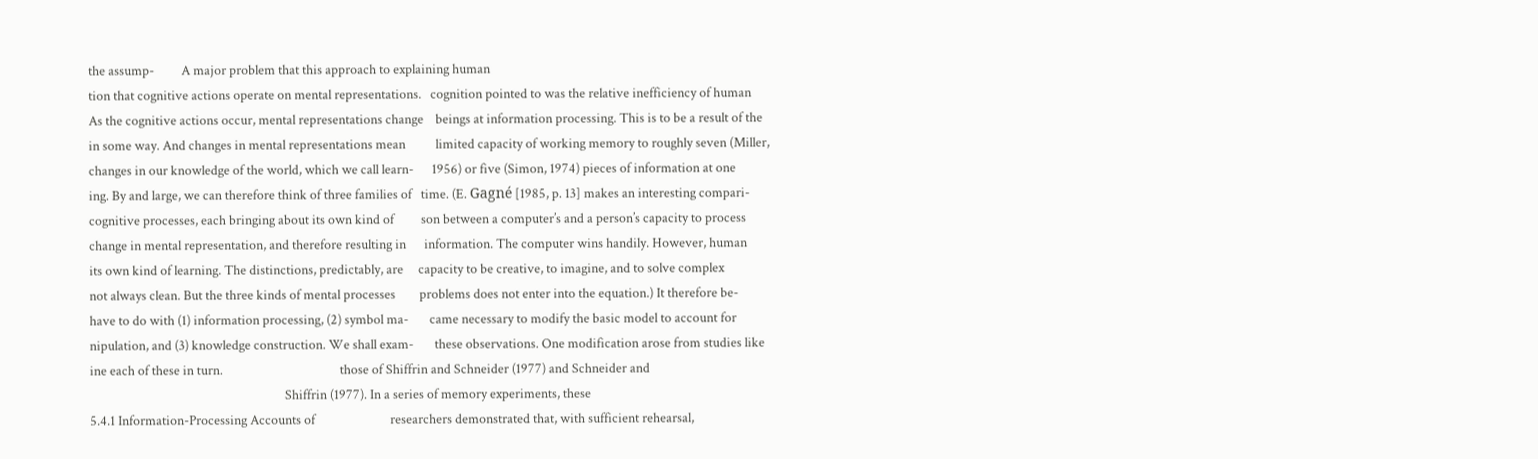the assump-         A major problem that this approach to explaining human
tion that cognitive actions operate on mental representations.   cognition pointed to was the relative inefficiency of human
As the cognitive actions occur, mental representations change    beings at information processing. This is to be a result of the
in some way. And changes in mental representations mean          limited capacity of working memory to roughly seven (Miller,
changes in our knowledge of the world, which we call learn-      1956) or five (Simon, 1974) pieces of information at one
ing. By and large, we can therefore think of three families of   time. (E. Gagné [1985, p. 13] makes an interesting compari-
cognitive processes, each bringing about its own kind of         son between a computer’s and a person’s capacity to process
change in mental representation, and therefore resulting in      information. The computer wins handily. However, human
its own kind of learning. The distinctions, predictably, are     capacity to be creative, to imagine, and to solve complex
not always clean. But the three kinds of mental processes        problems does not enter into the equation.) It therefore be-
have to do with (1) information processing, (2) symbol ma-       came necessary to modify the basic model to account for
nipulation, and (3) knowledge construction. We shall exam-       these observations. One modification arose from studies like
ine each of these in turn.                                       those of Shiffrin and Schneider (1977) and Schneider and
                                                                 Shiffrin (1977). In a series of memory experiments, these
5.4.1 Information-Processing Accounts of                         researchers demonstrated that, with sufficient rehearsal,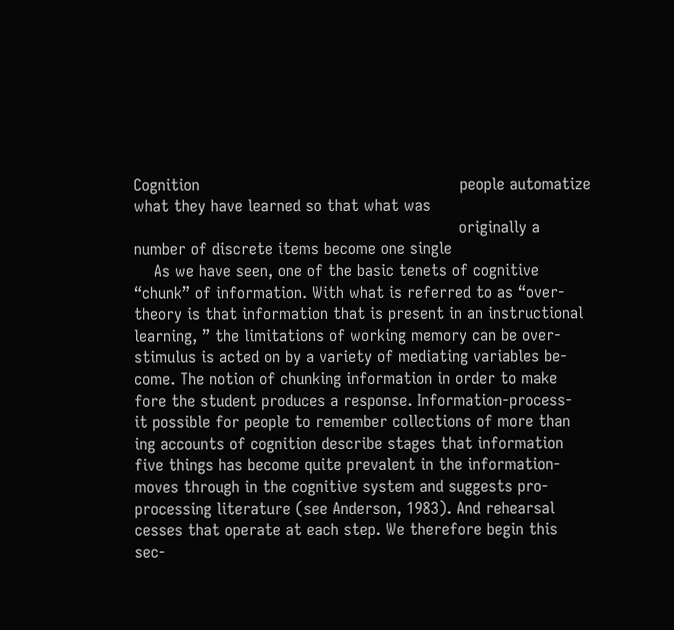Cognition                                                    people automatize what they have learned so that what was
                                                                 originally a number of discrete items become one single
    As we have seen, one of the basic tenets of cognitive        “chunk” of information. With what is referred to as “over-
theory is that information that is present in an instructional   learning, ” the limitations of working memory can be over-
stimulus is acted on by a variety of mediating variables be-     come. The notion of chunking information in order to make
fore the student produces a response. Information-process-       it possible for people to remember collections of more than
ing accounts of cognition describe stages that information       five things has become quite prevalent in the information-
moves through in the cognitive system and suggests pro-          processing literature (see Anderson, 1983). And rehearsal
cesses that operate at each step. We therefore begin this sec-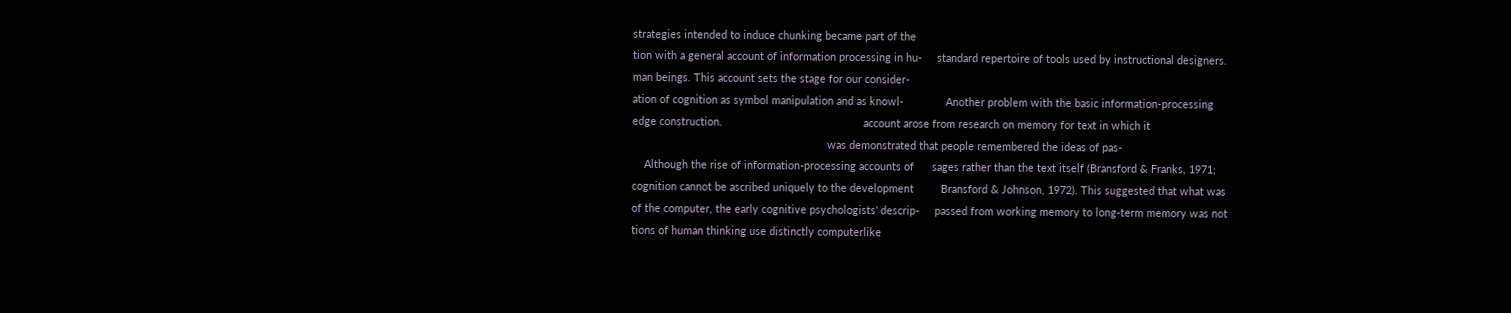strategies intended to induce chunking became part of the
tion with a general account of information processing in hu-     standard repertoire of tools used by instructional designers.
man beings. This account sets the stage for our consider-
ation of cognition as symbol manipulation and as knowl-              Another problem with the basic information-processing
edge construction.                                               account arose from research on memory for text in which it
                                                                 was demonstrated that people remembered the ideas of pas-
    Although the rise of information-processing accounts of      sages rather than the text itself (Bransford & Franks, 1971;
cognition cannot be ascribed uniquely to the development         Bransford & Johnson, 1972). This suggested that what was
of the computer, the early cognitive psychologists’ descrip-     passed from working memory to long-term memory was not
tions of human thinking use distinctly computerlike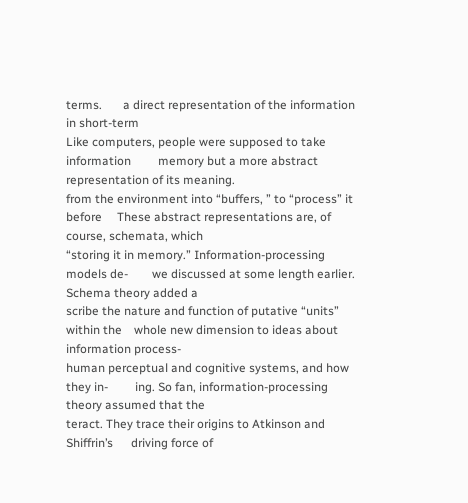terms.       a direct representation of the information in short-term
Like computers, people were supposed to take information         memory but a more abstract representation of its meaning.
from the environment into “buffers, ” to “process” it before     These abstract representations are, of course, schemata, which
“storing it in memory.” Information-processing models de-        we discussed at some length earlier. Schema theory added a
scribe the nature and function of putative “units” within the    whole new dimension to ideas about information process-
human perceptual and cognitive systems, and how they in-         ing. So fan, information-processing theory assumed that the
teract. They trace their origins to Atkinson and Shiffrin’s      driving force of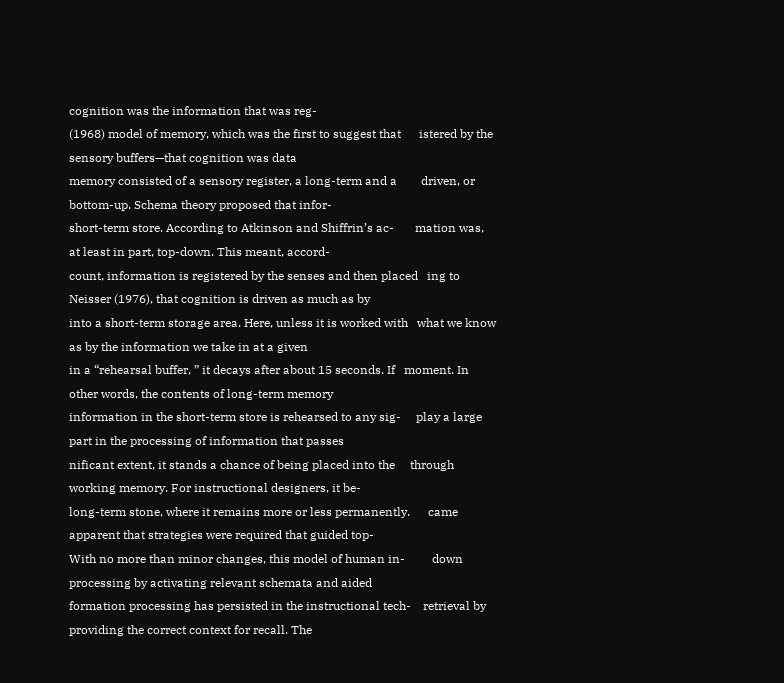cognition was the information that was reg-
(1968) model of memory, which was the first to suggest that      istered by the sensory buffers—that cognition was data
memory consisted of a sensory register, a long-term and a        driven, or bottom-up. Schema theory proposed that infor-
short-term store. According to Atkinson and Shiffrin’s ac-       mation was, at least in part, top-down. This meant, accord-
count, information is registered by the senses and then placed   ing to Neisser (1976), that cognition is driven as much as by
into a short-term storage area. Here, unless it is worked with   what we know as by the information we take in at a given
in a “rehearsal buffer, ” it decays after about 15 seconds. If   moment. In other words, the contents of long-term memory
information in the short-term store is rehearsed to any sig-     play a large part in the processing of information that passes
nificant extent, it stands a chance of being placed into the     through working memory. For instructional designers, it be-
long-term stone, where it remains more or less permanently.      came apparent that strategies were required that guided top-
With no more than minor changes, this model of human in-         down processing by activating relevant schemata and aided
formation processing has persisted in the instructional tech-    retrieval by providing the correct context for recall. The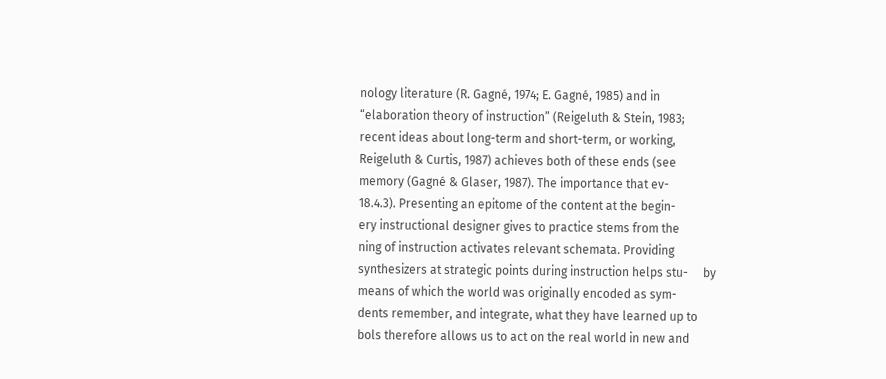nology literature (R. Gagné, 1974; E. Gagné, 1985) and in        “elaboration theory of instruction” (Reigeluth & Stein, 1983;
recent ideas about long-term and short-term, or working,         Reigeluth & Curtis, 1987) achieves both of these ends (see
memory (Gagné & Glaser, 1987). The importance that ev-           18.4.3). Presenting an epitome of the content at the begin-
ery instructional designer gives to practice stems from the      ning of instruction activates relevant schemata. Providing
synthesizers at strategic points during instruction helps stu-     by means of which the world was originally encoded as sym-
dents remember, and integrate, what they have learned up to        bols therefore allows us to act on the real world in new and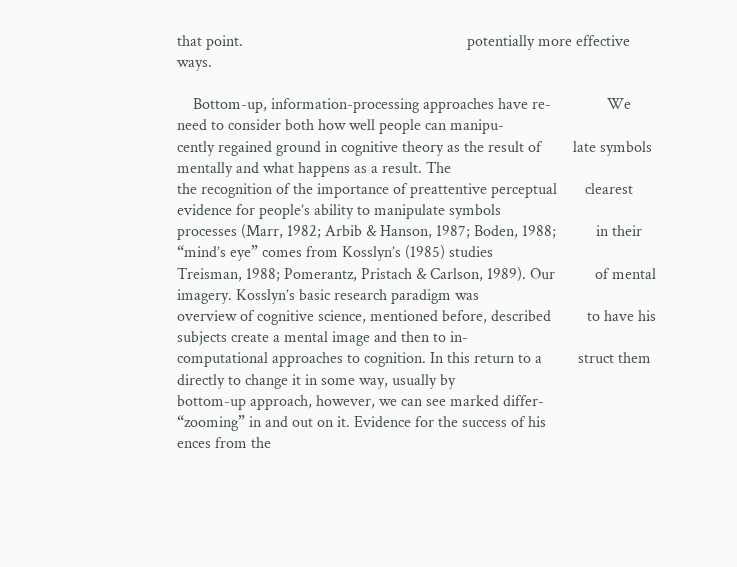that point.                                                        potentially more effective ways.

    Bottom-up, information-processing approaches have re-              We need to consider both how well people can manipu-
cently regained ground in cognitive theory as the result of        late symbols mentally and what happens as a result. The
the recognition of the importance of preattentive perceptual       clearest evidence for people’s ability to manipulate symbols
processes (Marr, 1982; Arbib & Hanson, 1987; Boden, 1988;          in their “mind’s eye” comes from Kosslyn’s (1985) studies
Treisman, 1988; Pomerantz, Pristach & Carlson, 1989). Our          of mental imagery. Kosslyn’s basic research paradigm was
overview of cognitive science, mentioned before, described         to have his subjects create a mental image and then to in-
computational approaches to cognition. In this return to a         struct them directly to change it in some way, usually by
bottom-up approach, however, we can see marked differ-             “zooming” in and out on it. Evidence for the success of his
ences from the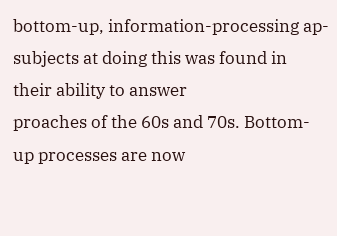bottom-up, information-processing ap-               subjects at doing this was found in their ability to answer
proaches of the 60s and 70s. Bottom-up processes are now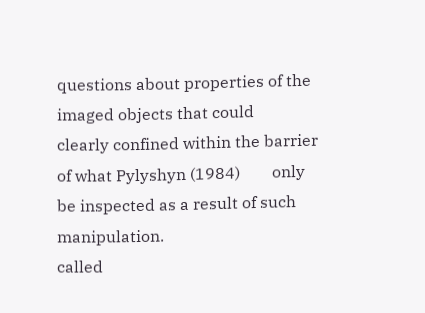questions about properties of the imaged objects that could
clearly confined within the barrier of what Pylyshyn (1984)        only be inspected as a result of such manipulation.
called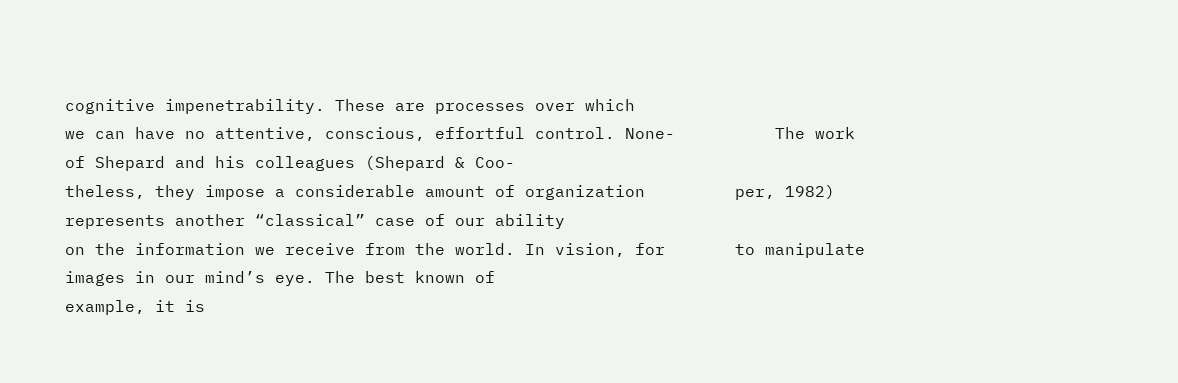cognitive impenetrability. These are processes over which
we can have no attentive, conscious, effortful control. None-          The work of Shepard and his colleagues (Shepard & Coo-
theless, they impose a considerable amount of organization         per, 1982) represents another “classical” case of our ability
on the information we receive from the world. In vision, for       to manipulate images in our mind’s eye. The best known of
example, it is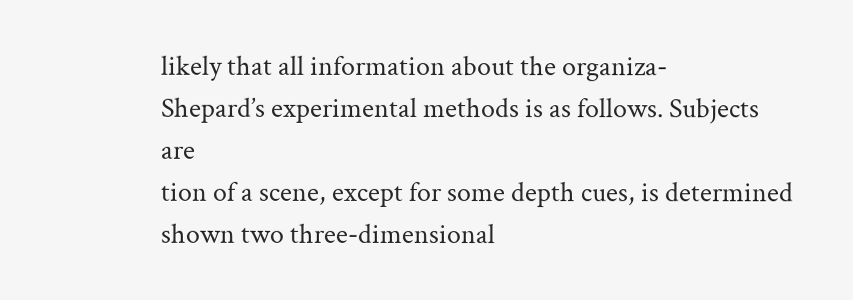likely that all information about the organiza-     Shepard’s experimental methods is as follows. Subjects are
tion of a scene, except for some depth cues, is determined         shown two three-dimensional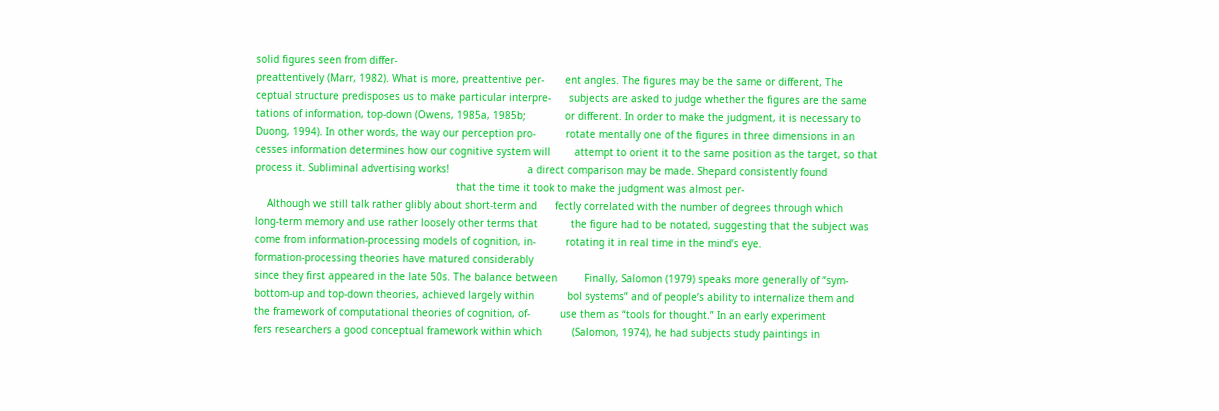solid figures seen from differ-
preattentively (Marr, 1982). What is more, preattentive per-       ent angles. The figures may be the same or different, The
ceptual structure predisposes us to make particular interpre-      subjects are asked to judge whether the figures are the same
tations of information, top-down (Owens, 1985a, 1985b;             or different. In order to make the judgment, it is necessary to
Duong, 1994). In other words, the way our perception pro-          rotate mentally one of the figures in three dimensions in an
cesses information determines how our cognitive system will        attempt to orient it to the same position as the target, so that
process it. Subliminal advertising works!                          a direct comparison may be made. Shepard consistently found
                                                                   that the time it took to make the judgment was almost per-
    Although we still talk rather glibly about short-term and      fectly correlated with the number of degrees through which
long-term memory and use rather loosely other terms that           the figure had to be notated, suggesting that the subject was
come from information-processing models of cognition, in-          rotating it in real time in the mind’s eye.
formation-processing theories have matured considerably
since they first appeared in the late 50s. The balance between         Finally, Salomon (1979) speaks more generally of “sym-
bottom-up and top-down theories, achieved largely within           bol systems” and of people’s ability to internalize them and
the framework of computational theories of cognition, of-          use them as “tools for thought.” In an early experiment
fers researchers a good conceptual framework within which          (Salomon, 1974), he had subjects study paintings in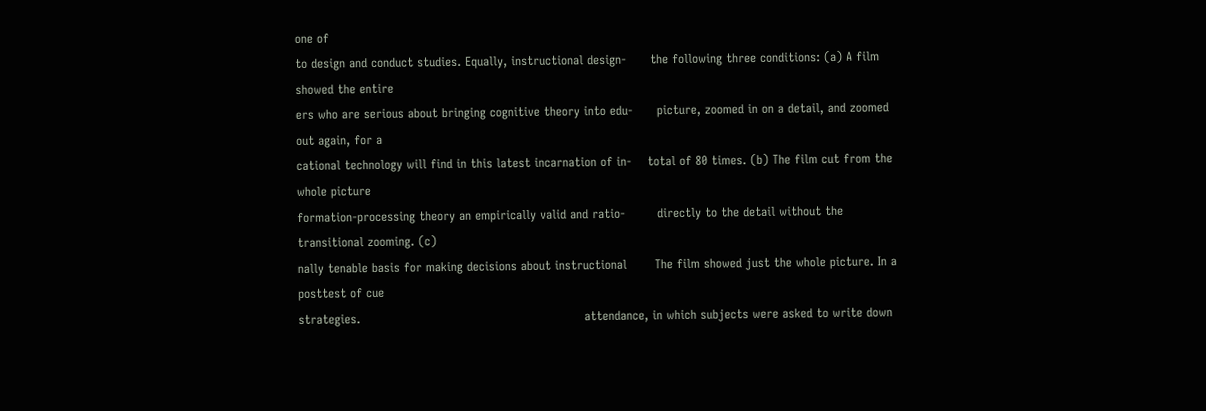one of
to design and conduct studies. Equally, instructional design-      the following three conditions: (a) A film showed the entire
ers who are serious about bringing cognitive theory into edu-      picture, zoomed in on a detail, and zoomed out again, for a
cational technology will find in this latest incarnation of in-    total of 80 times. (b) The film cut from the whole picture
formation-processing theory an empirically valid and ratio-        directly to the detail without the transitional zooming. (c)
nally tenable basis for making decisions about instructional       The film showed just the whole picture. In a posttest of cue
strategies.                                                        attendance, in which subjects were asked to write down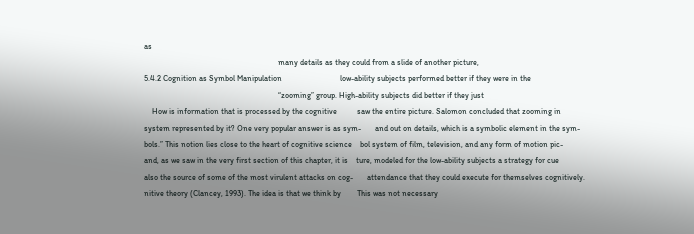as
                                                                   many details as they could from a slide of another picture,
5.4.2 Cognition as Symbol Manipulation                             low-ability subjects performed better if they were in the
                                                                   “zooming” group. High-ability subjects did better if they just
    How is information that is processed by the cognitive          saw the entire picture. Salomon concluded that zooming in
system represented by it? One very popular answer is as sym-       and out on details, which is a symbolic element in the sym-
bols.” This notion lies close to the heart of cognitive science    bol system of film, television, and any form of motion pic-
and, as we saw in the very first section of this chapter, it is    ture, modeled for the low-ability subjects a strategy for cue
also the source of some of the most virulent attacks on cog-       attendance that they could execute for themselves cognitively.
nitive theory (Clancey, 1993). The idea is that we think by        This was not necessary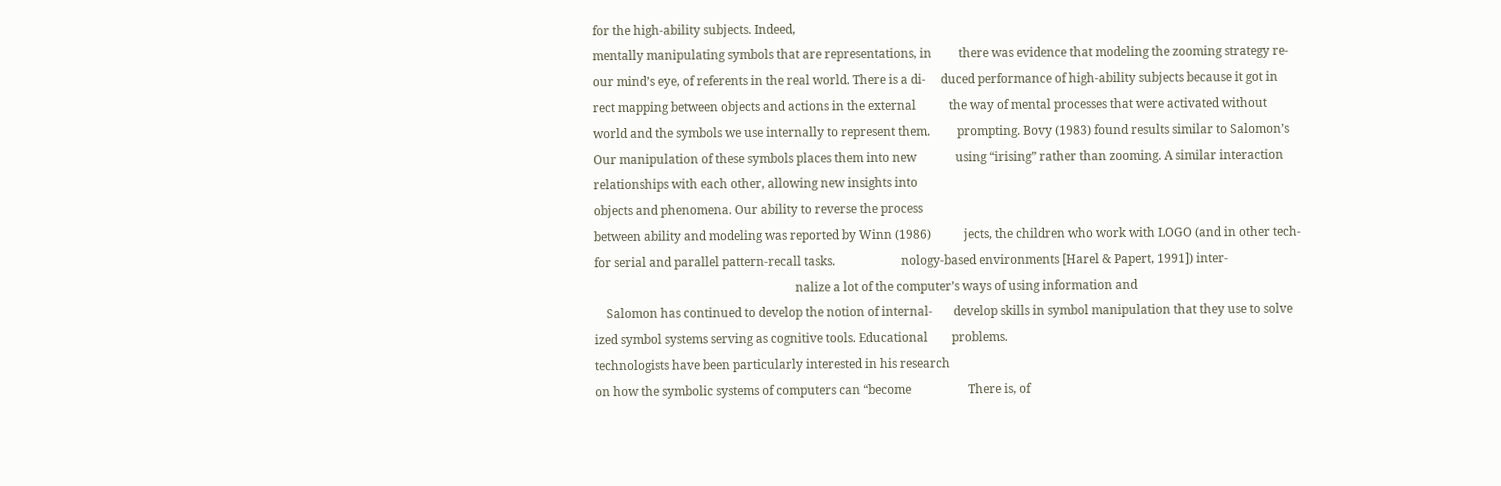for the high-ability subjects. Indeed,
mentally manipulating symbols that are representations, in         there was evidence that modeling the zooming strategy re-
our mind’s eye, of referents in the real world. There is a di-     duced performance of high-ability subjects because it got in
rect mapping between objects and actions in the external           the way of mental processes that were activated without
world and the symbols we use internally to represent them.         prompting. Bovy (1983) found results similar to Salomon’s
Our manipulation of these symbols places them into new             using “irising” rather than zooming. A similar interaction
relationships with each other, allowing new insights into
objects and phenomena. Our ability to reverse the process
between ability and modeling was reported by Winn (1986)           jects, the children who work with LOGO (and in other tech-
for serial and parallel pattern-recall tasks.                      nology-based environments [Harel & Papert, 1991]) inter-
                                                                   nalize a lot of the computer’s ways of using information and
    Salomon has continued to develop the notion of internal-       develop skills in symbol manipulation that they use to solve
ized symbol systems serving as cognitive tools. Educational        problems.
technologists have been particularly interested in his research
on how the symbolic systems of computers can “become                   There is, of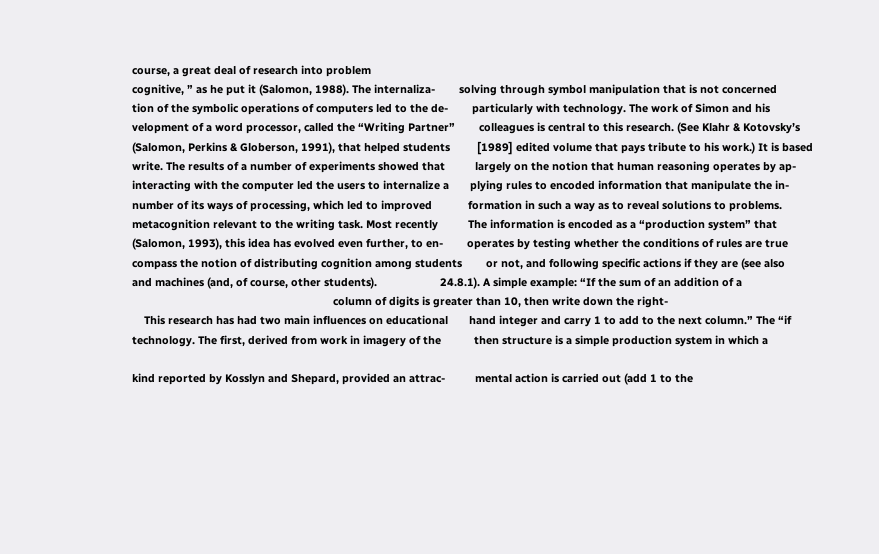course, a great deal of research into problem
cognitive, ” as he put it (Salomon, 1988). The internaliza-        solving through symbol manipulation that is not concerned
tion of the symbolic operations of computers led to the de-        particularly with technology. The work of Simon and his
velopment of a word processor, called the “Writing Partner”        colleagues is central to this research. (See Klahr & Kotovsky’s
(Salomon, Perkins & Globerson, 1991), that helped students         [1989] edited volume that pays tribute to his work.) It is based
write. The results of a number of experiments showed that          largely on the notion that human reasoning operates by ap-
interacting with the computer led the users to internalize a       plying rules to encoded information that manipulate the in-
number of its ways of processing, which led to improved            formation in such a way as to reveal solutions to problems.
metacognition relevant to the writing task. Most recently          The information is encoded as a “production system” that
(Salomon, 1993), this idea has evolved even further, to en-        operates by testing whether the conditions of rules are true
compass the notion of distributing cognition among students        or not, and following specific actions if they are (see also
and machines (and, of course, other students).                     24.8.1). A simple example: “If the sum of an addition of a
                                                                   column of digits is greater than 10, then write down the right-
    This research has had two main influences on educational       hand integer and carry 1 to add to the next column.” The “if
technology. The first, derived from work in imagery of the           then structure is a simple production system in which a

kind reported by Kosslyn and Shepard, provided an attrac-          mental action is carried out (add 1 to the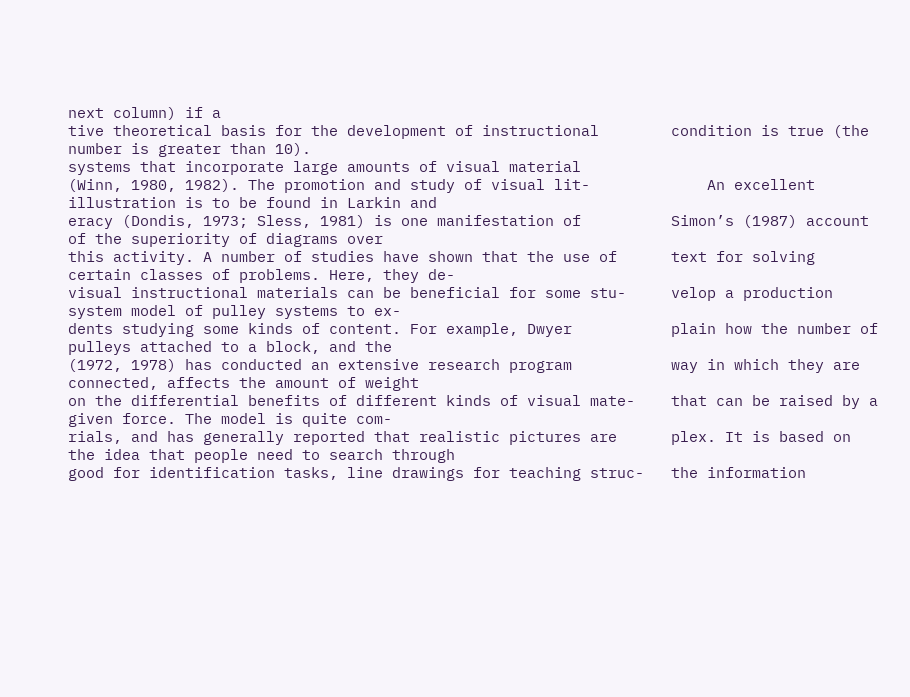next column) if a
tive theoretical basis for the development of instructional        condition is true (the number is greater than 10).
systems that incorporate large amounts of visual material
(Winn, 1980, 1982). The promotion and study of visual lit-             An excellent illustration is to be found in Larkin and
eracy (Dondis, 1973; Sless, 1981) is one manifestation of          Simon’s (1987) account of the superiority of diagrams over
this activity. A number of studies have shown that the use of      text for solving certain classes of problems. Here, they de-
visual instructional materials can be beneficial for some stu-     velop a production system model of pulley systems to ex-
dents studying some kinds of content. For example, Dwyer           plain how the number of pulleys attached to a block, and the
(1972, 1978) has conducted an extensive research program           way in which they are connected, affects the amount of weight
on the differential benefits of different kinds of visual mate-    that can be raised by a given force. The model is quite com-
rials, and has generally reported that realistic pictures are      plex. It is based on the idea that people need to search through
good for identification tasks, line drawings for teaching struc-   the information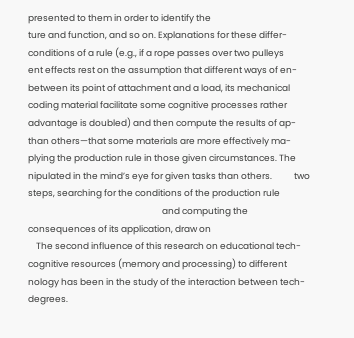presented to them in order to identify the
ture and function, and so on. Explanations for these differ-       conditions of a rule (e.g., if a rope passes over two pulleys
ent effects rest on the assumption that different ways of en-      between its point of attachment and a load, its mechanical
coding material facilitate some cognitive processes rather         advantage is doubled) and then compute the results of ap-
than others—that some materials are more effectively ma-           plying the production rule in those given circumstances. The
nipulated in the mind’s eye for given tasks than others.           two steps, searching for the conditions of the production rule
                                                                   and computing the consequences of its application, draw on
    The second influence of this research on educational tech-     cognitive resources (memory and processing) to different
nology has been in the study of the interaction between tech-      degrees.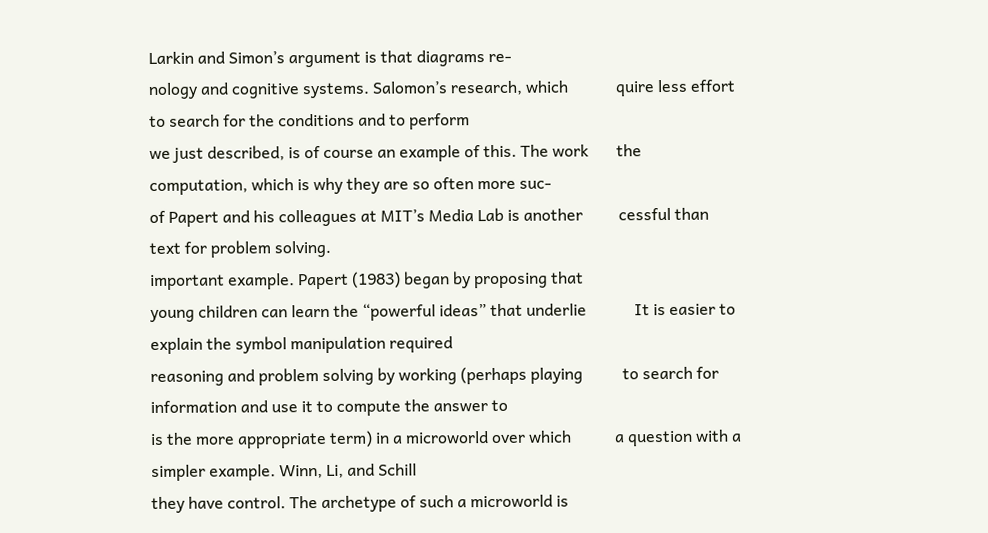Larkin and Simon’s argument is that diagrams re-
nology and cognitive systems. Salomon’s research, which            quire less effort to search for the conditions and to perform
we just described, is of course an example of this. The work       the computation, which is why they are so often more suc-
of Papert and his colleagues at MIT’s Media Lab is another         cessful than text for problem solving.
important example. Papert (1983) began by proposing that
young children can learn the “powerful ideas” that underlie            It is easier to explain the symbol manipulation required
reasoning and problem solving by working (perhaps playing          to search for information and use it to compute the answer to
is the more appropriate term) in a microworld over which           a question with a simpler example. Winn, Li, and Schill
they have control. The archetype of such a microworld is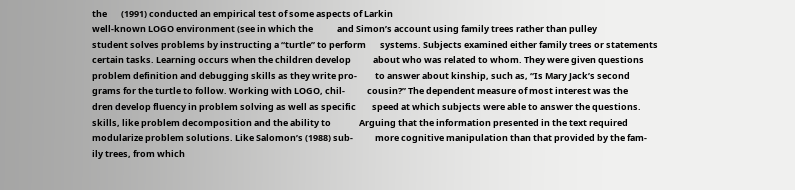the       (1991) conducted an empirical test of some aspects of Larkin
well-known LOGO environment (see in which the            and Simon’s account using family trees rather than pulley
student solves problems by instructing a “turtle” to perform       systems. Subjects examined either family trees or statements
certain tasks. Learning occurs when the children develop           about who was related to whom. They were given questions
problem definition and debugging skills as they write pro-         to answer about kinship, such as, “Is Mary Jack’s second
grams for the turtle to follow. Working with LOGO, chil-           cousin?” The dependent measure of most interest was the
dren develop fluency in problem solving as well as specific        speed at which subjects were able to answer the questions.
skills, like problem decomposition and the ability to              Arguing that the information presented in the text required
modularize problem solutions. Like Salomon’s (1988) sub-           more cognitive manipulation than that provided by the fam-
ily trees, from which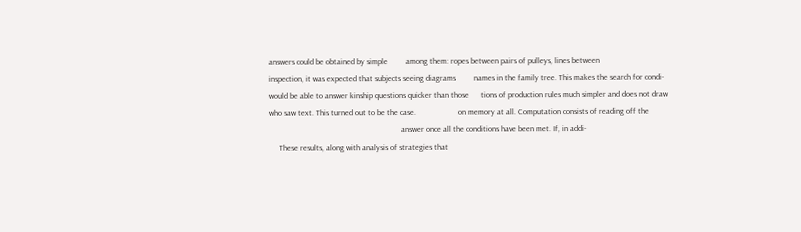answers could be obtained by simple         among them: ropes between pairs of pulleys, lines between
inspection, it was expected that subjects seeing diagrams         names in the family tree. This makes the search for condi-
would be able to answer kinship questions quicker than those      tions of production rules much simpler and does not draw
who saw text. This turned out to be the case.                     on memory at all. Computation consists of reading off the
                                                                  answer once all the conditions have been met. If, in addi-
     These results, along with analysis of strategies that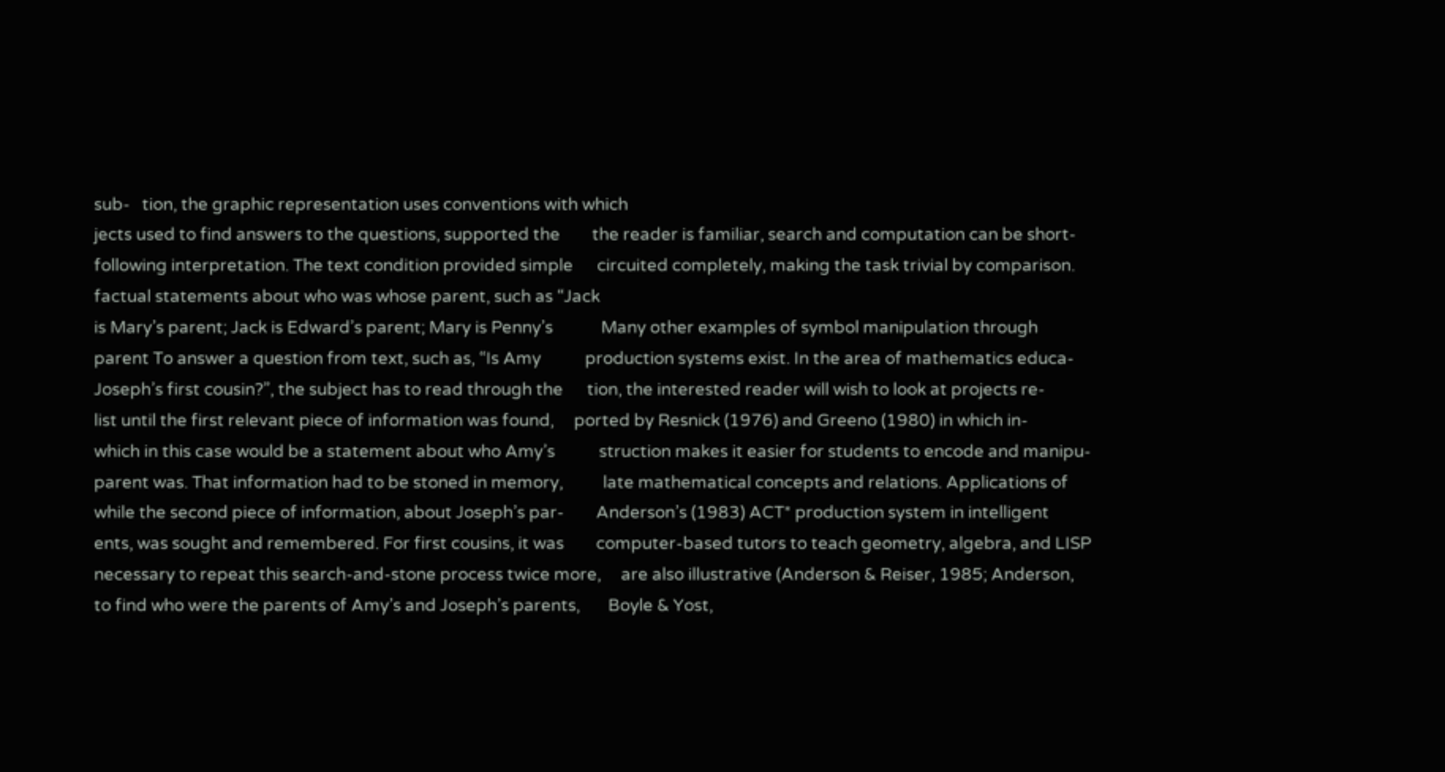sub-   tion, the graphic representation uses conventions with which
jects used to find answers to the questions, supported the        the reader is familiar, search and computation can be short-
following interpretation. The text condition provided simple      circuited completely, making the task trivial by comparison.
factual statements about who was whose parent, such as “Jack
is Mary’s parent; Jack is Edward’s parent; Mary is Penny’s            Many other examples of symbol manipulation through
parent To answer a question from text, such as, “Is Amy           production systems exist. In the area of mathematics educa-
Joseph’s first cousin?”, the subject has to read through the      tion, the interested reader will wish to look at projects re-
list until the first relevant piece of information was found,     ported by Resnick (1976) and Greeno (1980) in which in-
which in this case would be a statement about who Amy’s           struction makes it easier for students to encode and manipu-
parent was. That information had to be stoned in memory,          late mathematical concepts and relations. Applications of
while the second piece of information, about Joseph’s par-        Anderson’s (1983) ACT* production system in intelligent
ents, was sought and remembered. For first cousins, it was        computer-based tutors to teach geometry, algebra, and LISP
necessary to repeat this search-and-stone process twice more,     are also illustrative (Anderson & Reiser, 1985; Anderson,
to find who were the parents of Amy’s and Joseph’s parents,       Boyle & Yost,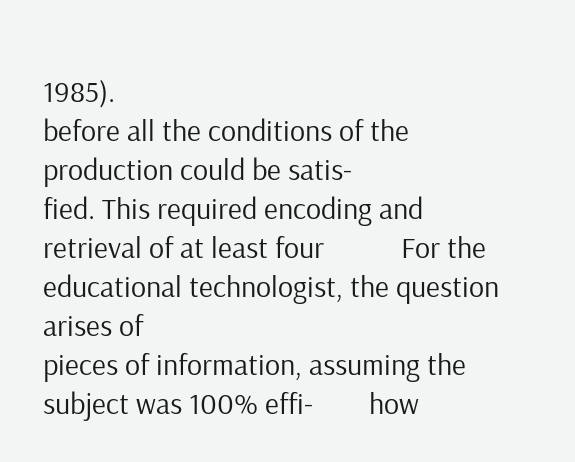1985).
before all the conditions of the production could be satis-
fied. This required encoding and retrieval of at least four           For the educational technologist, the question arises of
pieces of information, assuming the subject was 100% effi-        how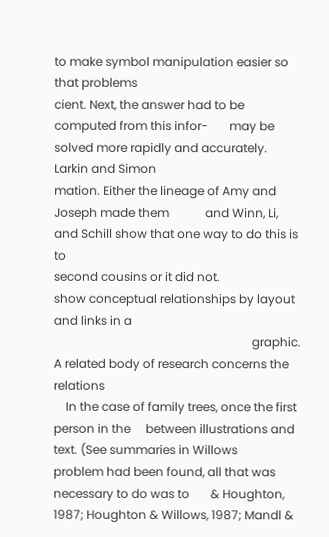to make symbol manipulation easier so that problems
cient. Next, the answer had to be computed from this infor-       may be solved more rapidly and accurately. Larkin and Simon
mation. Either the lineage of Amy and Joseph made them            and Winn, Li, and Schill show that one way to do this is to
second cousins or it did not.                                     show conceptual relationships by layout and links in a
                                                                  graphic. A related body of research concerns the relations
    In the case of family trees, once the first person in the     between illustrations and text. (See summaries in Willows
problem had been found, all that was necessary to do was to       & Houghton, 1987; Houghton & Willows, 1987; Mandl &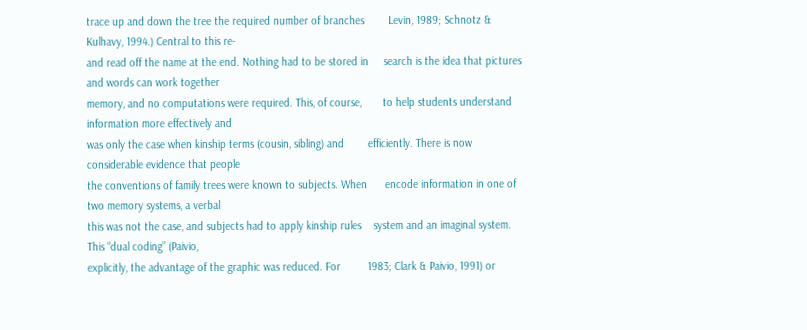trace up and down the tree the required number of branches        Levin, 1989; Schnotz & Kulhavy, 1994.) Central to this re-
and read off the name at the end. Nothing had to be stored in     search is the idea that pictures and words can work together
memory, and no computations were required. This, of course,       to help students understand information more effectively and
was only the case when kinship terms (cousin, sibling) and        efficiently. There is now considerable evidence that people
the conventions of family trees were known to subjects. When      encode information in one of two memory systems, a verbal
this was not the case, and subjects had to apply kinship rules    system and an imaginal system. This “dual coding” (Paivio,
explicitly, the advantage of the graphic was reduced. For         1983; Clark & Paivio, 1991) or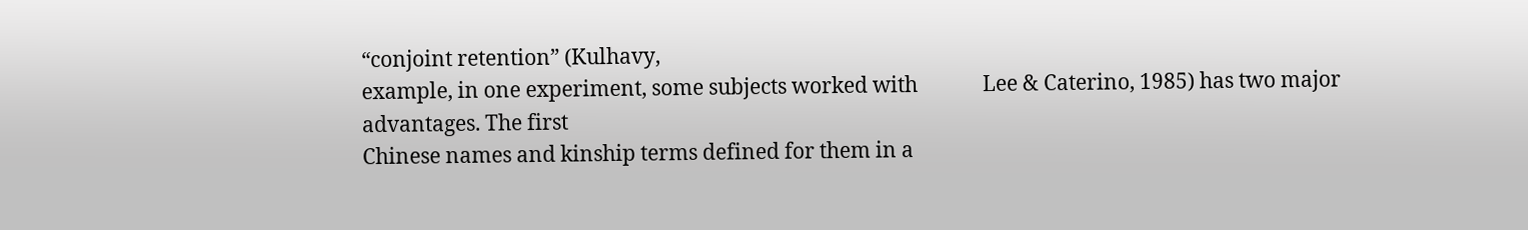“conjoint retention” (Kulhavy,
example, in one experiment, some subjects worked with             Lee & Caterino, 1985) has two major advantages. The first
Chinese names and kinship terms defined for them in a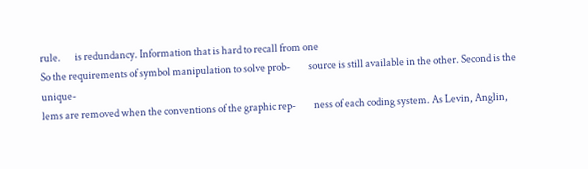rule.       is redundancy. Information that is hard to recall from one
So the requirements of symbol manipulation to solve prob-         source is still available in the other. Second is the unique-
lems are removed when the conventions of the graphic rep-         ness of each coding system. As Levin, Anglin,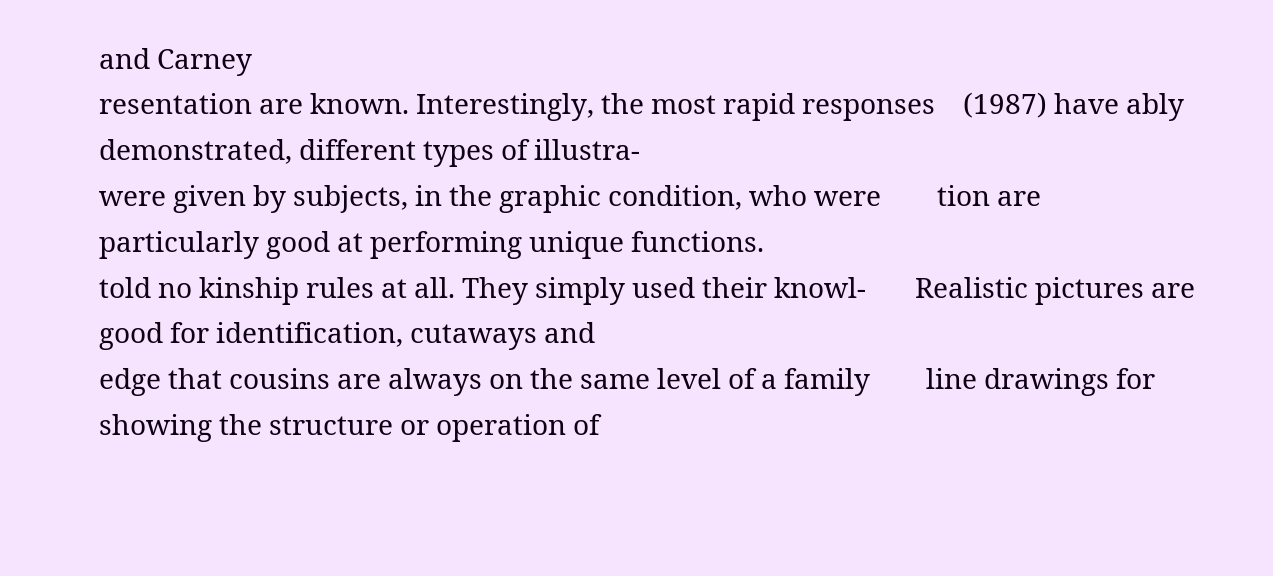and Carney
resentation are known. Interestingly, the most rapid responses    (1987) have ably demonstrated, different types of illustra-
were given by subjects, in the graphic condition, who were        tion are particularly good at performing unique functions.
told no kinship rules at all. They simply used their knowl-       Realistic pictures are good for identification, cutaways and
edge that cousins are always on the same level of a family        line drawings for showing the structure or operation of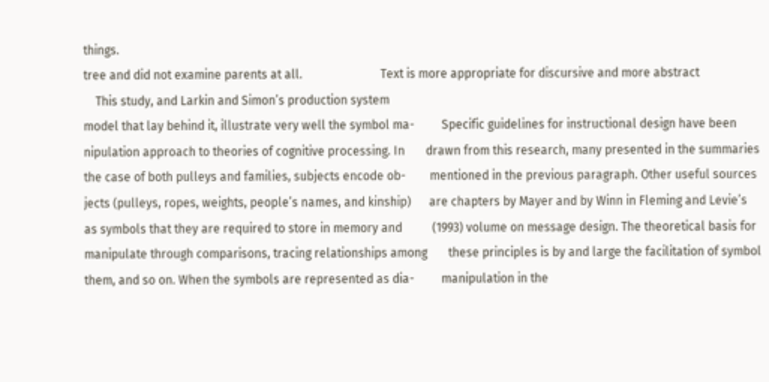things.
tree and did not examine parents at all.                          Text is more appropriate for discursive and more abstract
    This study, and Larkin and Simon’s production system
model that lay behind it, illustrate very well the symbol ma-         Specific guidelines for instructional design have been
nipulation approach to theories of cognitive processing. In       drawn from this research, many presented in the summaries
the case of both pulleys and families, subjects encode ob-        mentioned in the previous paragraph. Other useful sources
jects (pulleys, ropes, weights, people’s names, and kinship)      are chapters by Mayer and by Winn in Fleming and Levie’s
as symbols that they are required to store in memory and          (1993) volume on message design. The theoretical basis for
manipulate through comparisons, tracing relationships among       these principles is by and large the facilitation of symbol
them, and so on. When the symbols are represented as dia-         manipulation in the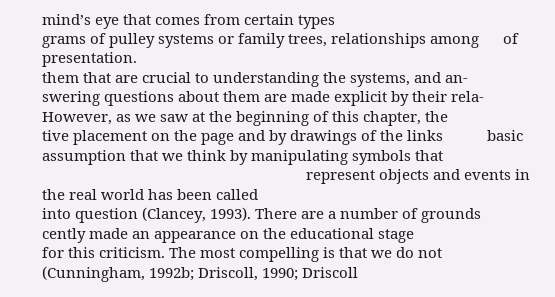mind’s eye that comes from certain types
grams of pulley systems or family trees, relationships among      of presentation.
them that are crucial to understanding the systems, and an-
swering questions about them are made explicit by their rela-         However, as we saw at the beginning of this chapter, the
tive placement on the page and by drawings of the links           basic assumption that we think by manipulating symbols that
                                                                  represent objects and events in the real world has been called
into question (Clancey, 1993). There are a number of grounds      cently made an appearance on the educational stage
for this criticism. The most compelling is that we do not         (Cunningham, 1992b; Driscoll, 1990; Driscoll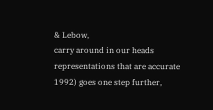& Lebow,
carry around in our heads representations that are accurate       1992) goes one step further,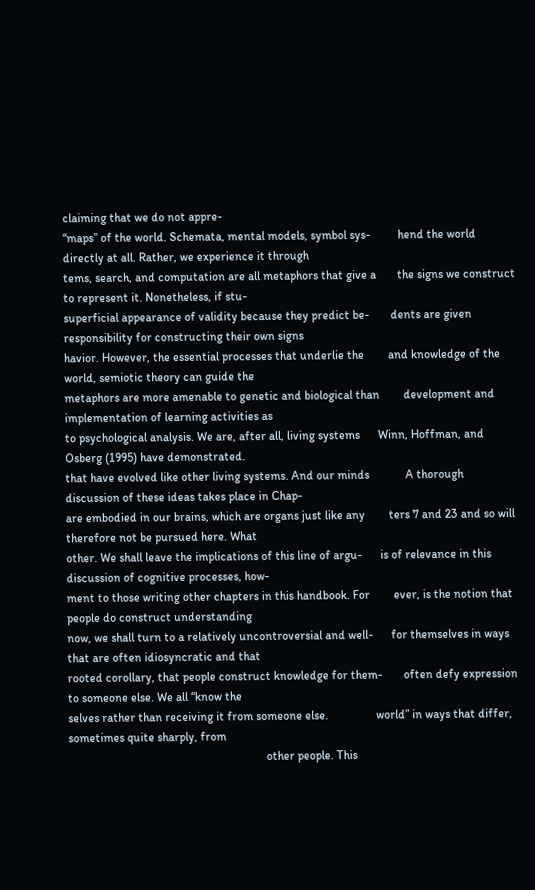claiming that we do not appre-
“maps” of the world. Schemata, mental models, symbol sys-         hend the world directly at all. Rather, we experience it through
tems, search, and computation are all metaphors that give a       the signs we construct to represent it. Nonetheless, if stu-
superficial appearance of validity because they predict be-       dents are given responsibility for constructing their own signs
havior. However, the essential processes that underlie the        and knowledge of the world, semiotic theory can guide the
metaphors are more amenable to genetic and biological than        development and implementation of learning activities as
to psychological analysis. We are, after all, living systems      Winn, Hoffman, and Osberg (1995) have demonstrated.
that have evolved like other living systems. And our minds            A thorough discussion of these ideas takes place in Chap-
are embodied in our brains, which are organs just like any        ters 7 and 23 and so will therefore not be pursued here. What
other. We shall leave the implications of this line of argu-      is of relevance in this discussion of cognitive processes, how-
ment to those writing other chapters in this handbook. For        ever, is the notion that people do construct understanding
now, we shall turn to a relatively uncontroversial and well-      for themselves in ways that are often idiosyncratic and that
rooted corollary, that people construct knowledge for them-       often defy expression to someone else. We all “know the
selves rather than receiving it from someone else.                world” in ways that differ, sometimes quite sharply, from
                                                                  other people. This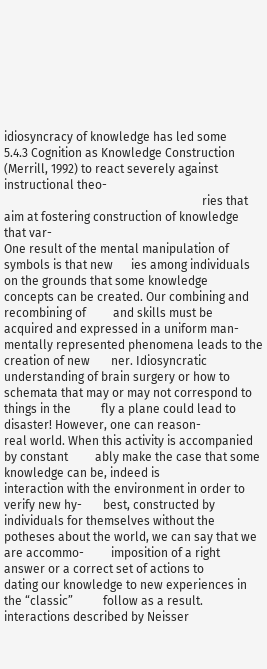idiosyncracy of knowledge has led some
5.4.3 Cognition as Knowledge Construction                         (Merrill, 1992) to react severely against instructional theo-
                                                                  ries that aim at fostering construction of knowledge that var-
One result of the mental manipulation of symbols is that new      ies among individuals on the grounds that some knowledge
concepts can be created. Our combining and recombining of         and skills must be acquired and expressed in a uniform man-
mentally represented phenomena leads to the creation of new       ner. Idiosyncratic understanding of brain surgery or how to
schemata that may or may not correspond to things in the          fly a plane could lead to disaster! However, one can reason-
real world. When this activity is accompanied by constant         ably make the case that some knowledge can be, indeed is
interaction with the environment in order to verify new hy-       best, constructed by individuals for themselves without the
potheses about the world, we can say that we are accommo-         imposition of a right answer or a correct set of actions to
dating our knowledge to new experiences in the “classic”          follow as a result.
interactions described by Neisser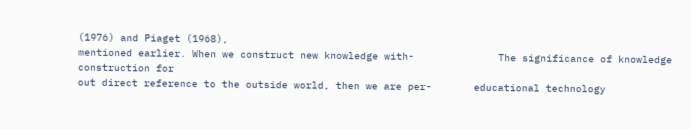(1976) and Piaget (1968),
mentioned earlier. When we construct new knowledge with-              The significance of knowledge construction for
out direct reference to the outside world, then we are per-       educational technology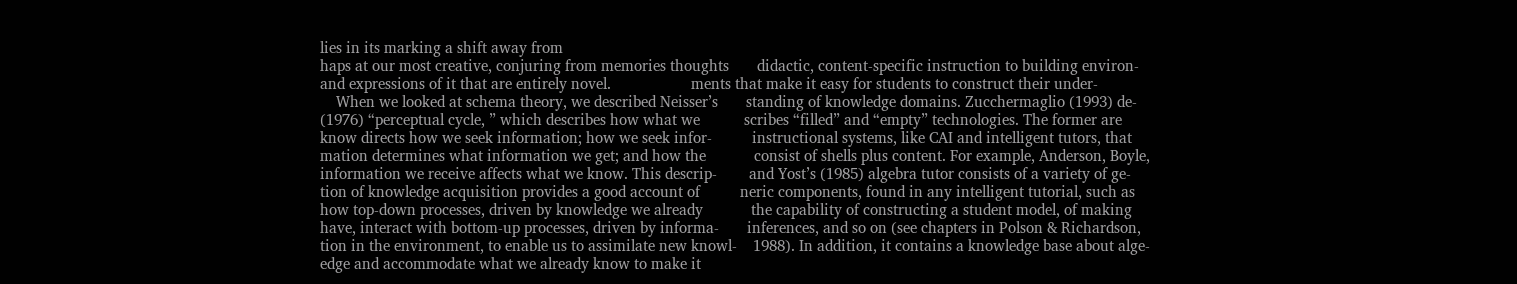lies in its marking a shift away from
haps at our most creative, conjuring from memories thoughts       didactic, content-specific instruction to building environ-
and expressions of it that are entirely novel.                    ments that make it easy for students to construct their under-
    When we looked at schema theory, we described Neisser’s       standing of knowledge domains. Zucchermaglio (1993) de-
(1976) “perceptual cycle, ” which describes how what we           scribes “filled” and “empty” technologies. The former are
know directs how we seek information; how we seek infor-          instructional systems, like CAI and intelligent tutors, that
mation determines what information we get; and how the            consist of shells plus content. For example, Anderson, Boyle,
information we receive affects what we know. This descrip-        and Yost’s (1985) algebra tutor consists of a variety of ge-
tion of knowledge acquisition provides a good account of          neric components, found in any intelligent tutorial, such as
how top-down processes, driven by knowledge we already            the capability of constructing a student model, of making
have, interact with bottom-up processes, driven by informa-       inferences, and so on (see chapters in Polson & Richardson,
tion in the environment, to enable us to assimilate new knowl-    1988). In addition, it contains a knowledge base about alge-
edge and accommodate what we already know to make it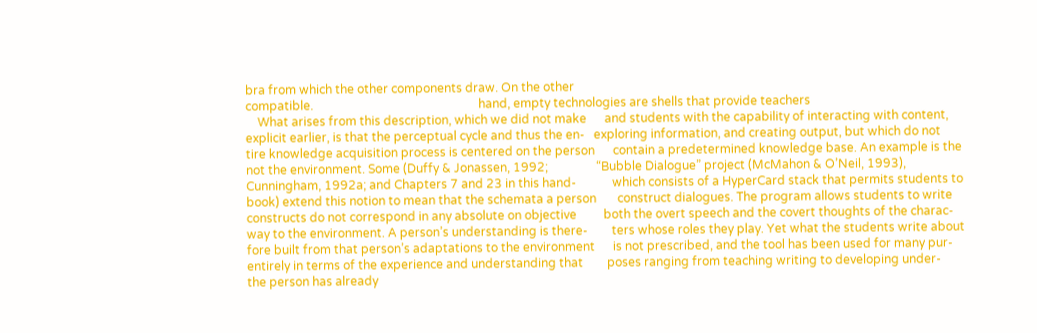bra from which the other components draw. On the other
compatible.                                                       hand, empty technologies are shells that provide teachers
    What arises from this description, which we did not make      and students with the capability of interacting with content,
explicit earlier, is that the perceptual cycle and thus the en-   exploring information, and creating output, but which do not
tire knowledge acquisition process is centered on the person      contain a predetermined knowledge base. An example is the
not the environment. Some (Duffy & Jonassen, 1992;                “Bubble Dialogue” project (McMahon & O’Neil, 1993),
Cunningham, 1992a; and Chapters 7 and 23 in this hand-            which consists of a HyperCard stack that permits students to
book) extend this notion to mean that the schemata a person       construct dialogues. The program allows students to write
constructs do not correspond in any absolute on objective         both the overt speech and the covert thoughts of the charac-
way to the environment. A person’s understanding is there-        ters whose roles they play. Yet what the students write about
fore built from that person’s adaptations to the environment      is not prescribed, and the tool has been used for many pur-
entirely in terms of the experience and understanding that        poses ranging from teaching writing to developing under-
the person has already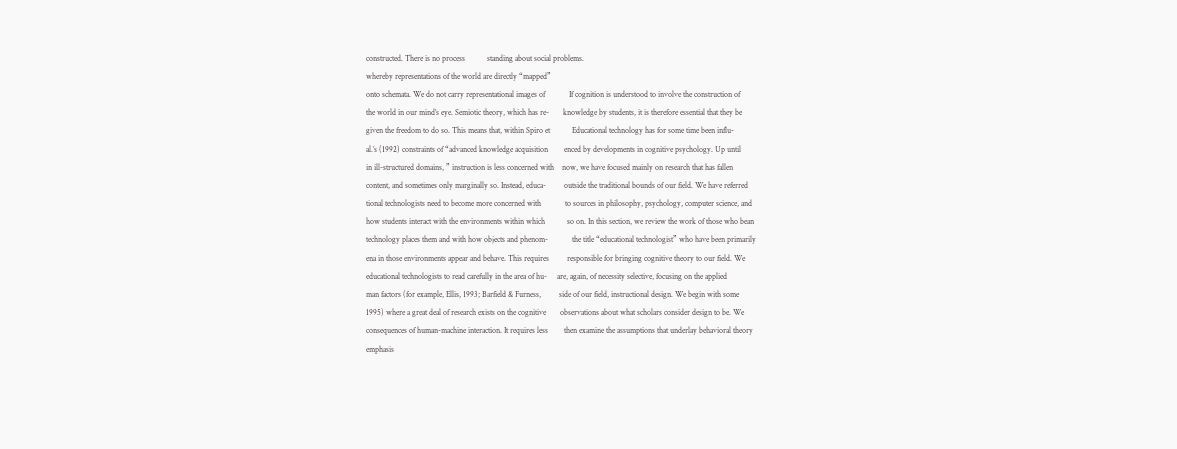constructed. There is no process           standing about social problems.
whereby representations of the world are directly “mapped”
onto schemata. We do not carry representational images of            If cognition is understood to involve the construction of
the world in our mind’s eye. Semiotic theory, which has re-       knowledge by students, it is therefore essential that they be
given the freedom to do so. This means that, within Spiro et           Educational technology has for some time been influ-
al.’s (1992) constraints of “advanced knowledge acquisition        enced by developments in cognitive psychology. Up until
in ill-structured domains, ” instruction is less concerned with    now, we have focused mainly on research that has fallen
content, and sometimes only marginally so. Instead, educa-         outside the traditional bounds of our field. We have referred
tional technologists need to become more concerned with            to sources in philosophy, psychology, computer science, and
how students interact with the environments within which           so on. In this section, we review the work of those who bean
technology places them and with how objects and phenom-            the title “educational technologist” who have been primarily
ena in those environments appear and behave. This requires         responsible for bringing cognitive theory to our field. We
educational technologists to read carefully in the area of hu-     are, again, of necessity selective, focusing on the applied
man factors (for example, Ellis, 1993; Barfield & Furness,         side of our field, instructional design. We begin with some
1995) where a great deal of research exists on the cognitive       observations about what scholars consider design to be. We
consequences of human-machine interaction. It requires less        then examine the assumptions that underlay behavioral theory
emphasis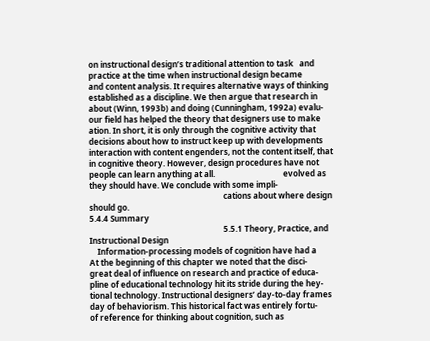on instructional design’s traditional attention to task   and practice at the time when instructional design became
and content analysis. It requires alternative ways of thinking     established as a discipline. We then argue that research in
about (Winn, 1993b) and doing (Cunningham, 1992a) evalu-           our field has helped the theory that designers use to make
ation. In short, it is only through the cognitive activity that    decisions about how to instruct keep up with developments
interaction with content engenders, not the content itself, that   in cognitive theory. However, design procedures have not
people can learn anything at all.                                  evolved as they should have. We conclude with some impli-
                                                                   cations about where design should go.
5.4.4 Summary
                                                                   5.5.1 Theory, Practice, and Instructional Design
    Information-processing models of cognition have had a              At the beginning of this chapter we noted that the disci-
great deal of influence on research and practice of educa-         pline of educational technology hit its stride during the hey-
tional technology. Instructional designers’ day-to-day frames      day of behaviorism. This historical fact was entirely fortu-
of reference for thinking about cognition, such as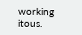working         itous.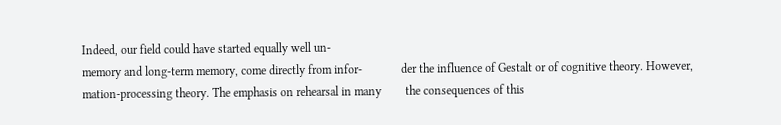Indeed, our field could have started equally well un-
memory and long-term memory, come directly from infor-             der the influence of Gestalt or of cognitive theory. However,
mation-processing theory. The emphasis on rehearsal in many        the consequences of this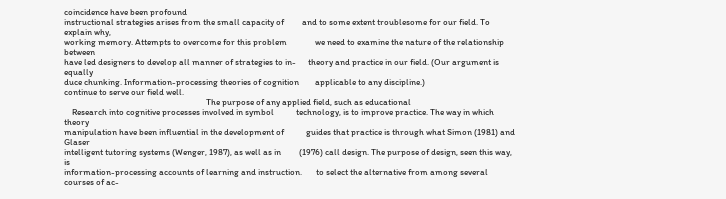coincidence have been profound
instructional strategies arises from the small capacity of         and to some extent troublesome for our field. To explain why,
working memory. Attempts to overcome for this problem              we need to examine the nature of the relationship between
have led designers to develop all manner of strategies to in-      theory and practice in our field. (Our argument is equally
duce chunking. Information-processing theories of cognition        applicable to any discipline.)
continue to serve our field well.
                                                                       The purpose of any applied field, such as educational
    Research into cognitive processes involved in symbol           technology, is to improve practice. The way in which theory
manipulation have been influential in the development of           guides that practice is through what Simon (1981) and Glaser
intelligent tutoring systems (Wenger, 1987), as well as in         (1976) call design. The purpose of design, seen this way, is
information-processing accounts of learning and instruction.       to select the alternative from among several courses of ac-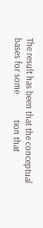The result has been that the conceptual bases for some             tion that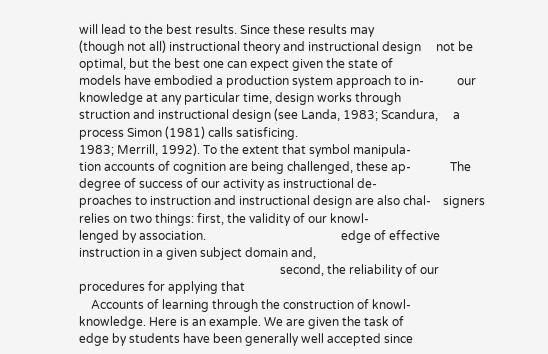will lead to the best results. Since these results may
(though not all) instructional theory and instructional design     not be optimal, but the best one can expect given the state of
models have embodied a production system approach to in-           our knowledge at any particular time, design works through
struction and instructional design (see Landa, 1983; Scandura,     a process Simon (1981) calls satisficing.
1983; Merrill, 1992). To the extent that symbol manipula-
tion accounts of cognition are being challenged, these ap-             The degree of success of our activity as instructional de-
proaches to instruction and instructional design are also chal-    signers relies on two things: first, the validity of our knowl-
lenged by association.                                             edge of effective instruction in a given subject domain and,
                                                                   second, the reliability of our procedures for applying that
    Accounts of learning through the construction of knowl-        knowledge. Here is an example. We are given the task of
edge by students have been generally well accepted since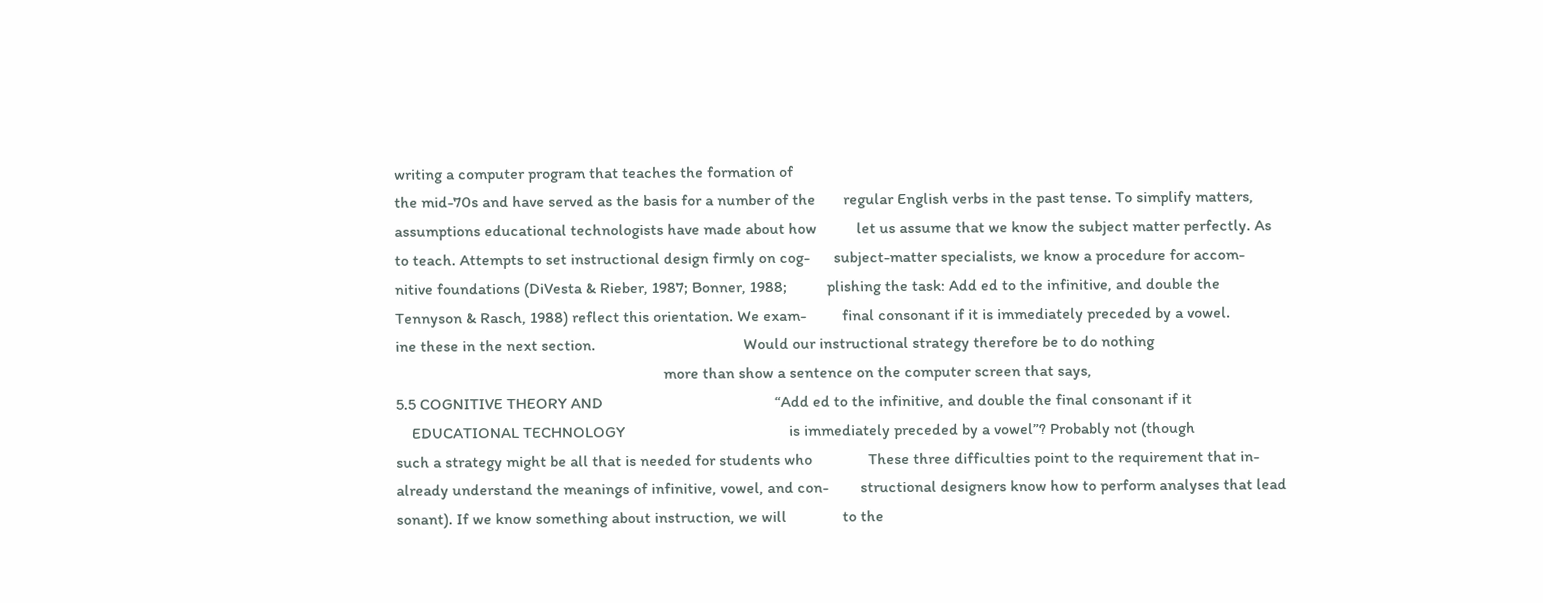writing a computer program that teaches the formation of
the mid-70s and have served as the basis for a number of the       regular English verbs in the past tense. To simplify matters,
assumptions educational technologists have made about how          let us assume that we know the subject matter perfectly. As
to teach. Attempts to set instructional design firmly on cog-      subject-matter specialists, we know a procedure for accom-
nitive foundations (DiVesta & Rieber, 1987; Bonner, 1988;          plishing the task: Add ed to the infinitive, and double the
Tennyson & Rasch, 1988) reflect this orientation. We exam-         final consonant if it is immediately preceded by a vowel.
ine these in the next section.                                     Would our instructional strategy therefore be to do nothing
                                                                   more than show a sentence on the computer screen that says,
5.5 COGNITIVE THEORY AND                                           “Add ed to the infinitive, and double the final consonant if it
    EDUCATIONAL TECHNOLOGY                                         is immediately preceded by a vowel”? Probably not (though
such a strategy might be all that is needed for students who              These three difficulties point to the requirement that in-
already understand the meanings of infinitive, vowel, and con-        structional designers know how to perform analyses that lead
sonant). If we know something about instruction, we will              to the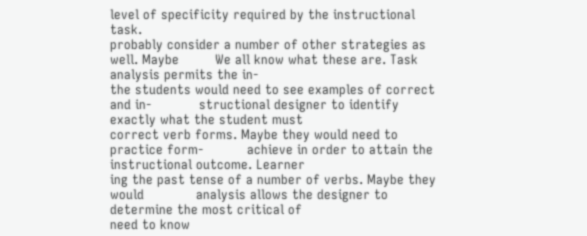level of specificity required by the instructional task.
probably consider a number of other strategies as well. Maybe         We all know what these are. Task analysis permits the in-
the students would need to see examples of correct and in-            structional designer to identify exactly what the student must
correct verb forms. Maybe they would need to practice form-           achieve in order to attain the instructional outcome. Learner
ing the past tense of a number of verbs. Maybe they would             analysis allows the designer to determine the most critical of
need to know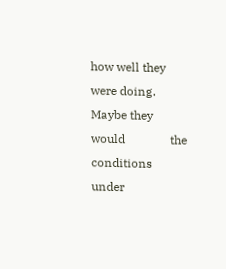how well they were doing. Maybe they would               the conditions under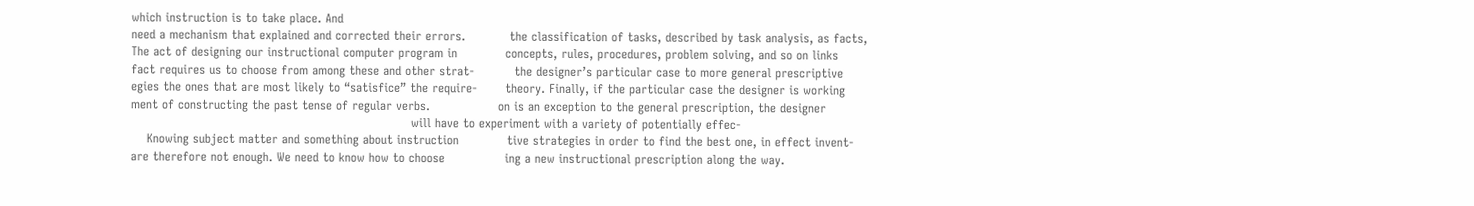which instruction is to take place. And
need a mechanism that explained and corrected their errors.           the classification of tasks, described by task analysis, as facts,
The act of designing our instructional computer program in            concepts, rules, procedures, problem solving, and so on links
fact requires us to choose from among these and other strat-          the designer’s particular case to more general prescriptive
egies the ones that are most likely to “satisfice” the require-       theory. Finally, if the particular case the designer is working
ment of constructing the past tense of regular verbs.                 on is an exception to the general prescription, the designer
                                                                      will have to experiment with a variety of potentially effec-
    Knowing subject matter and something about instruction            tive strategies in order to find the best one, in effect invent-
are therefore not enough. We need to know how to choose               ing a new instructional prescription along the way.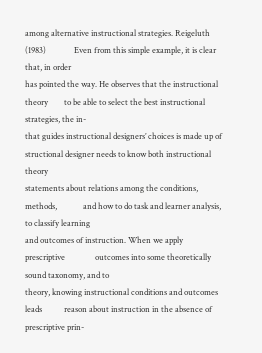among alternative instructional strategies. Reigeluth (1983)              Even from this simple example, it is clear that, in order
has pointed the way. He observes that the instructional theory        to be able to select the best instructional strategies, the in-
that guides instructional designers’ choices is made up of            structional designer needs to know both instructional theory
statements about relations among the conditions, methods,             and how to do task and learner analysis, to classify learning
and outcomes of instruction. When we apply prescriptive               outcomes into some theoretically sound taxonomy, and to
theory, knowing instructional conditions and outcomes leads           reason about instruction in the absence of prescriptive prin-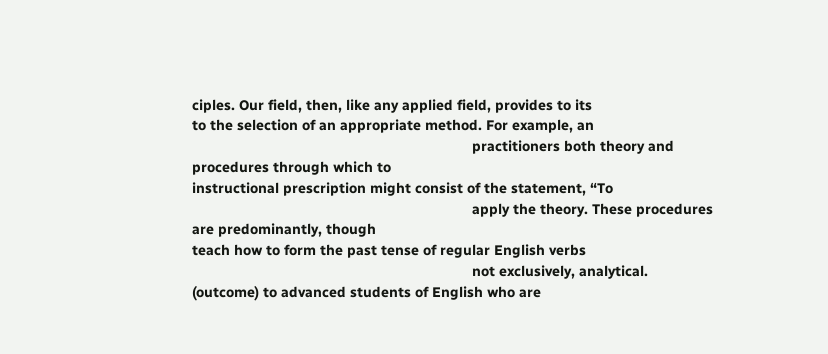ciples. Our field, then, like any applied field, provides to its
to the selection of an appropriate method. For example, an
                                                                      practitioners both theory and procedures through which to
instructional prescription might consist of the statement, “To
                                                                      apply the theory. These procedures are predominantly, though
teach how to form the past tense of regular English verbs
                                                                      not exclusively, analytical.
(outcome) to advanced students of English who are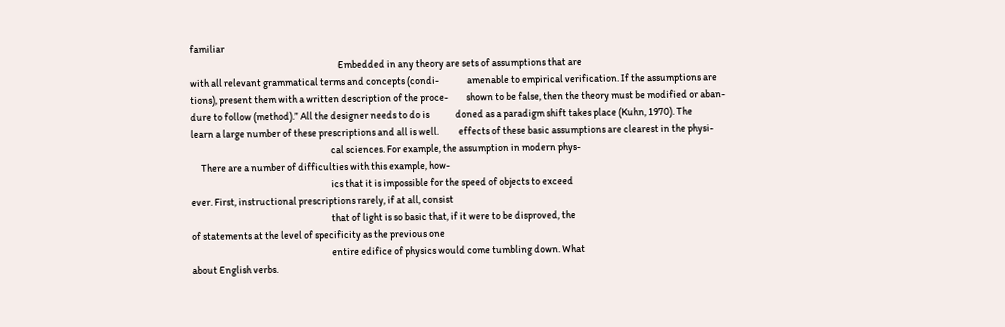familiar
                                                                          Embedded in any theory are sets of assumptions that are
with all relevant grammatical terms and concepts (condi-              amenable to empirical verification. If the assumptions are
tions), present them with a written description of the proce-         shown to be false, then the theory must be modified or aban-
dure to follow (method).” All the designer needs to do is             doned as a paradigm shift takes place (Kuhn, 1970). The
learn a large number of these prescriptions and all is well.          effects of these basic assumptions are clearest in the physi-
                                                                      cal sciences. For example, the assumption in modern phys-
     There are a number of difficulties with this example, how-
                                                                      ics that it is impossible for the speed of objects to exceed
ever. First, instructional prescriptions rarely, if at all, consist
                                                                      that of light is so basic that, if it were to be disproved, the
of statements at the level of specificity as the previous one
                                                                      entire edifice of physics would come tumbling down. What
about English verbs.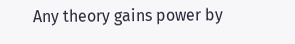Any theory gains power by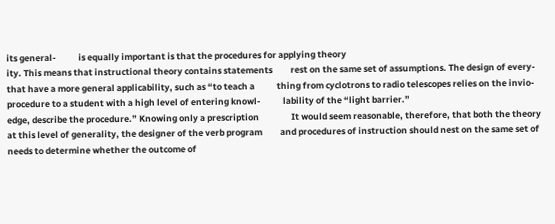its general-           is equally important is that the procedures for applying theory
ity. This means that instructional theory contains statements         rest on the same set of assumptions. The design of every-
that have a more general applicability, such as “to teach a           thing from cyclotrons to radio telescopes relies on the invio-
procedure to a student with a high level of entering knowl-           lability of the “light barrier.”
edge, describe the procedure.” Knowing only a prescription                It would seem reasonable, therefore, that both the theory
at this level of generality, the designer of the verb program         and procedures of instruction should nest on the same set of
needs to determine whether the outcome of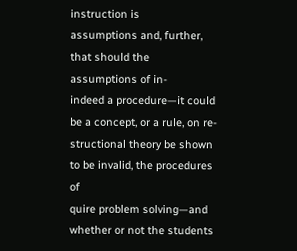instruction is              assumptions and, further, that should the assumptions of in-
indeed a procedure—it could be a concept, or a rule, on re-           structional theory be shown to be invalid, the procedures of
quire problem solving—and whether or not the students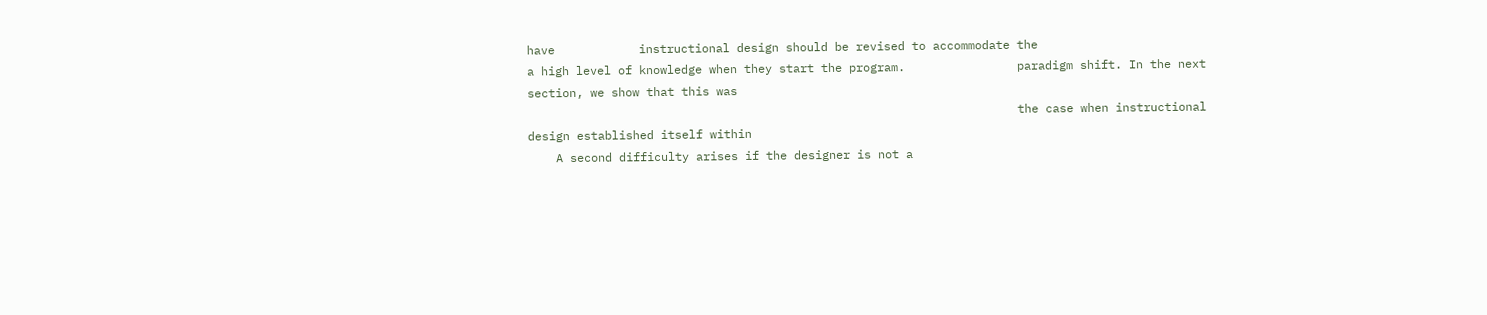have            instructional design should be revised to accommodate the
a high level of knowledge when they start the program.                paradigm shift. In the next section, we show that this was
                                                                      the case when instructional design established itself within
    A second difficulty arises if the designer is not a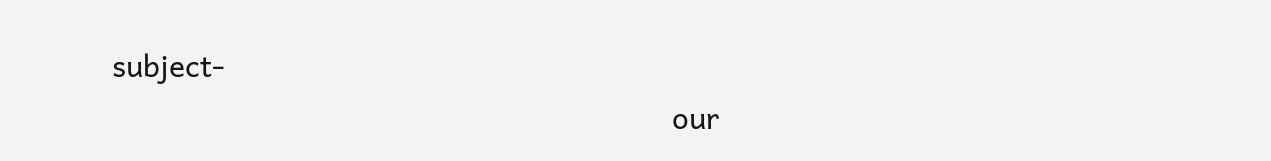subject-
                                                                      our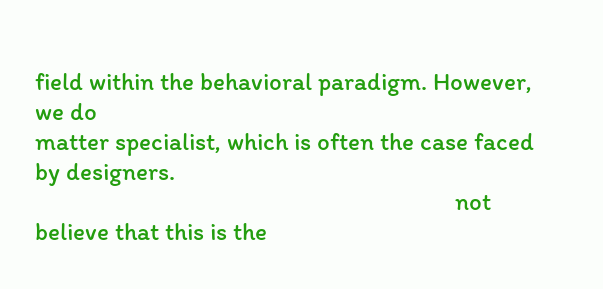field within the behavioral paradigm. However, we do
matter specialist, which is often the case faced by designers.
                                                                      not believe that this is the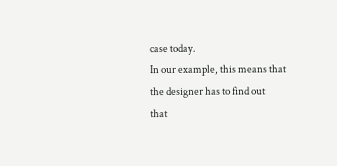case today.
In our example, this means that the designer has to find out
that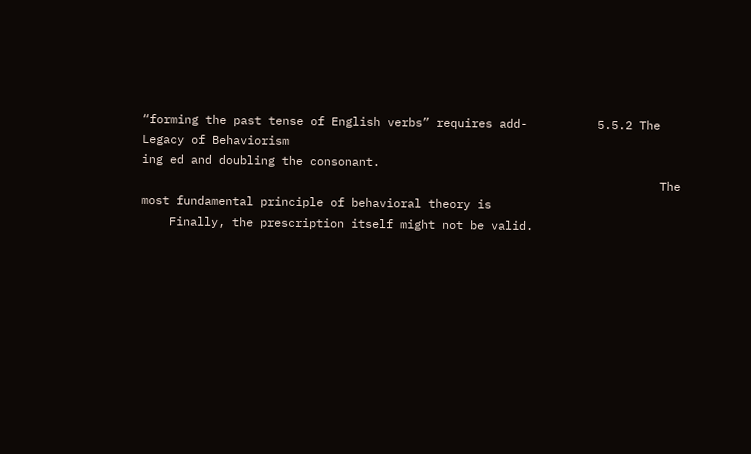“forming the past tense of English verbs” requires add-          5.5.2 The Legacy of Behaviorism
ing ed and doubling the consonant.
                                                                          The most fundamental principle of behavioral theory is
    Finally, the prescription itself might not be valid.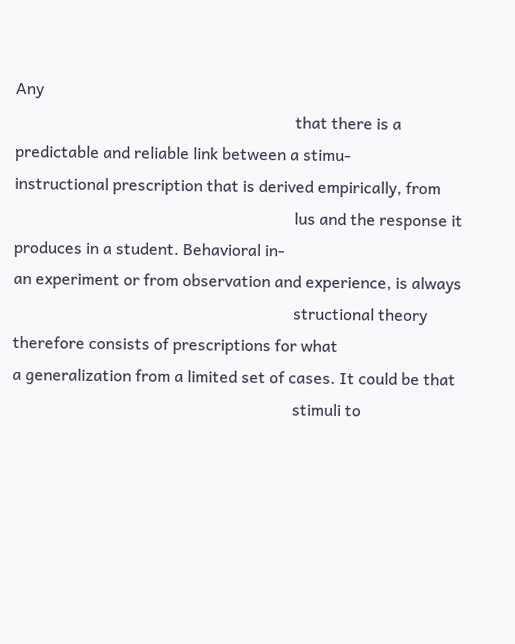Any
                                                                      that there is a predictable and reliable link between a stimu-
instructional prescription that is derived empirically, from
                                                                      lus and the response it produces in a student. Behavioral in-
an experiment or from observation and experience, is always
                                                                      structional theory therefore consists of prescriptions for what
a generalization from a limited set of cases. It could be that
                                                                      stimuli to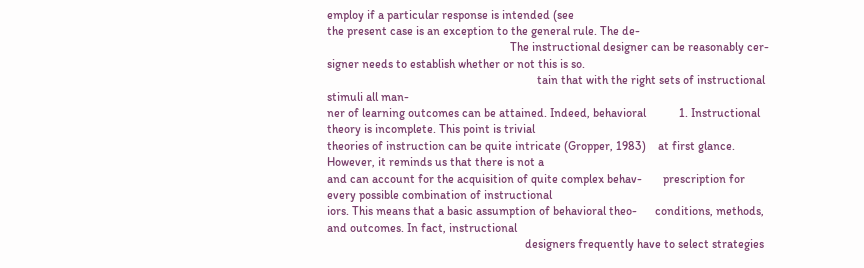employ if a particular response is intended (see
the present case is an exception to the general rule. The de-
                                                             The instructional designer can be reasonably cer-
signer needs to establish whether or not this is so.
                                                                      tain that with the right sets of instructional stimuli all man-
ner of learning outcomes can be attained. Indeed, behavioral           1. Instructional theory is incomplete. This point is trivial
theories of instruction can be quite intricate (Gropper, 1983)    at first glance. However, it reminds us that there is not a
and can account for the acquisition of quite complex behav-       prescription for every possible combination of instructional
iors. This means that a basic assumption of behavioral theo-      conditions, methods, and outcomes. In fact, instructional
                                                                  designers frequently have to select strategies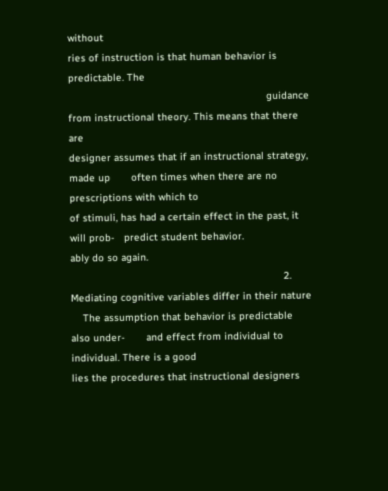without
ries of instruction is that human behavior is predictable. The
                                                                  guidance from instructional theory. This means that there are
designer assumes that if an instructional strategy, made up       often times when there are no prescriptions with which to
of stimuli, has had a certain effect in the past, it will prob-   predict student behavior.
ably do so again.
                                                                       2. Mediating cognitive variables differ in their nature
    The assumption that behavior is predictable also under-       and effect from individual to individual. There is a good
lies the procedures that instructional designers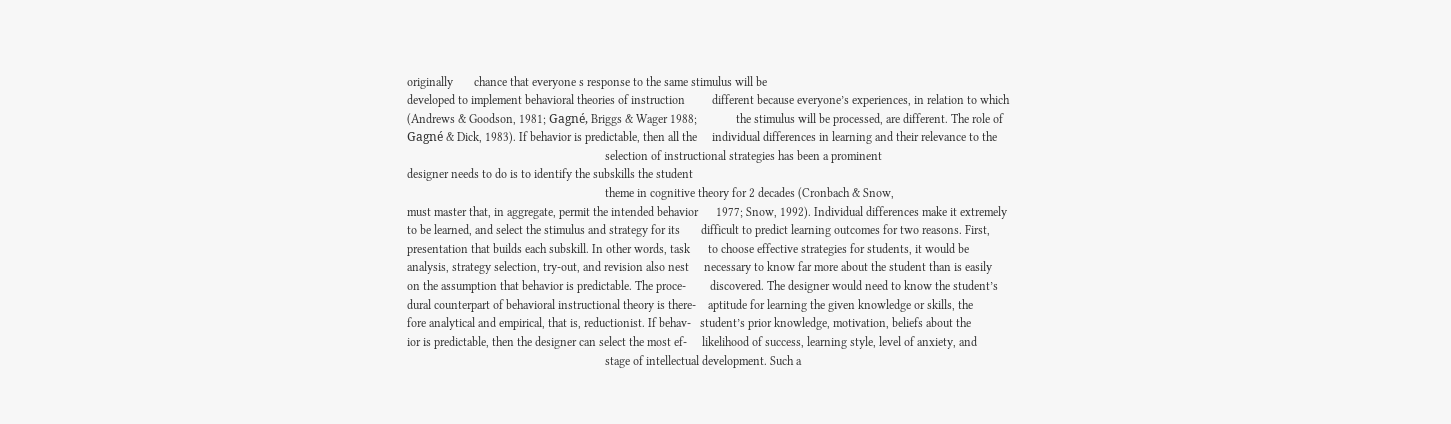originally       chance that everyone s response to the same stimulus will be
developed to implement behavioral theories of instruction         different because everyone’s experiences, in relation to which
(Andrews & Goodson, 1981; Gagné, Briggs & Wager 1988;             the stimulus will be processed, are different. The role of
Gagné & Dick, 1983). If behavior is predictable, then all the     individual differences in learning and their relevance to the
                                                                  selection of instructional strategies has been a prominent
designer needs to do is to identify the subskills the student
                                                                  theme in cognitive theory for 2 decades (Cronbach & Snow,
must master that, in aggregate, permit the intended behavior      1977; Snow, 1992). Individual differences make it extremely
to be learned, and select the stimulus and strategy for its       difficult to predict learning outcomes for two reasons. First,
presentation that builds each subskill. In other words, task      to choose effective strategies for students, it would be
analysis, strategy selection, try-out, and revision also nest     necessary to know far more about the student than is easily
on the assumption that behavior is predictable. The proce-        discovered. The designer would need to know the student’s
dural counterpart of behavioral instructional theory is there-    aptitude for learning the given knowledge or skills, the
fore analytical and empirical, that is, reductionist. If behav-   student’s prior knowledge, motivation, beliefs about the
ior is predictable, then the designer can select the most ef-     likelihood of success, learning style, level of anxiety, and
                                                                  stage of intellectual development. Such a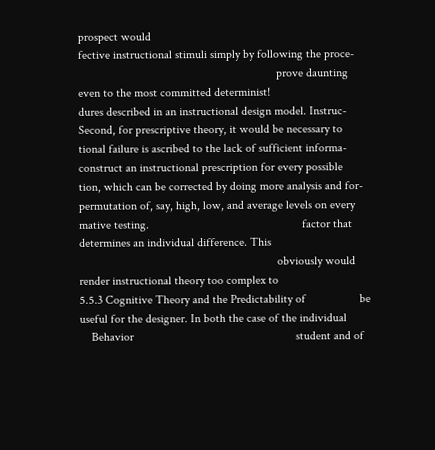prospect would
fective instructional stimuli simply by following the proce-
                                                                  prove daunting even to the most committed determinist!
dures described in an instructional design model. Instruc-        Second, for prescriptive theory, it would be necessary to
tional failure is ascribed to the lack of sufficient informa-     construct an instructional prescription for every possible
tion, which can be corrected by doing more analysis and for-      permutation of, say, high, low, and average levels on every
mative testing.                                                   factor that determines an individual difference. This
                                                                  obviously would render instructional theory too complex to
5.5.3 Cognitive Theory and the Predictability of                  be useful for the designer. In both the case of the individual
    Behavior                                                      student and of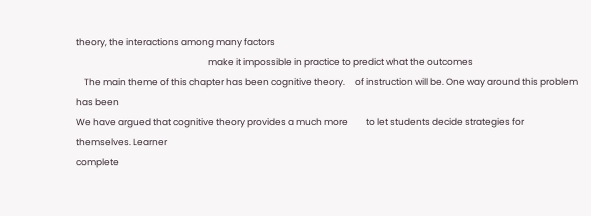theory, the interactions among many factors
                                                                  make it impossible in practice to predict what the outcomes
    The main theme of this chapter has been cognitive theory.     of instruction will be. One way around this problem has been
We have argued that cognitive theory provides a much more         to let students decide strategies for themselves. Learner
complete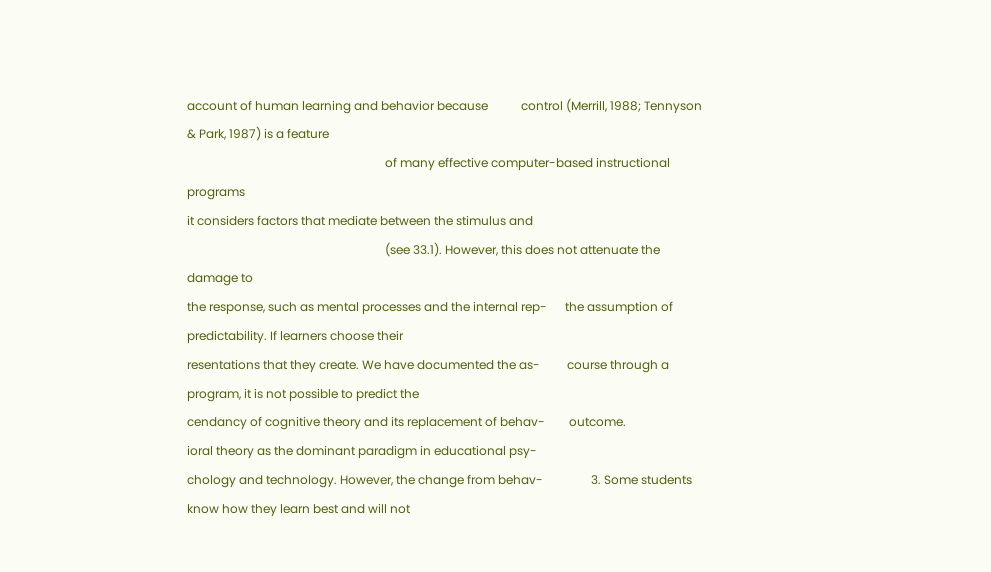account of human learning and behavior because           control (Merrill, 1988; Tennyson & Park, 1987) is a feature
                                                                  of many effective computer-based instructional programs
it considers factors that mediate between the stimulus and
                                                                  (see 33.1). However, this does not attenuate the damage to
the response, such as mental processes and the internal rep-      the assumption of predictability. If learners choose their
resentations that they create. We have documented the as-         course through a program, it is not possible to predict the
cendancy of cognitive theory and its replacement of behav-        outcome.
ioral theory as the dominant paradigm in educational psy-
chology and technology. However, the change from behav-                3. Some students know how they learn best and will not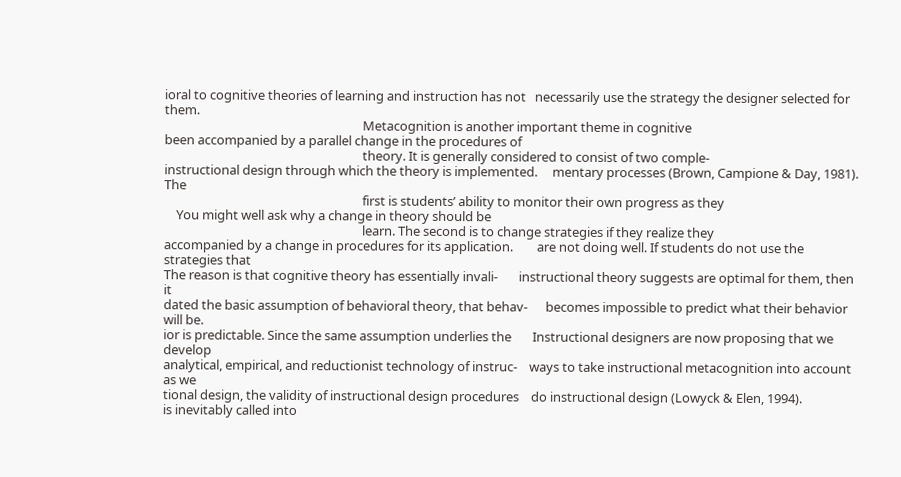ioral to cognitive theories of learning and instruction has not   necessarily use the strategy the designer selected for them.
                                                                  Metacognition is another important theme in cognitive
been accompanied by a parallel change in the procedures of
                                                                  theory. It is generally considered to consist of two comple-
instructional design through which the theory is implemented.     mentary processes (Brown, Campione & Day, 1981). The
                                                                  first is students’ ability to monitor their own progress as they
    You might well ask why a change in theory should be
                                                                  learn. The second is to change strategies if they realize they
accompanied by a change in procedures for its application.        are not doing well. If students do not use the strategies that
The reason is that cognitive theory has essentially invali-       instructional theory suggests are optimal for them, then it
dated the basic assumption of behavioral theory, that behav-      becomes impossible to predict what their behavior will be.
ior is predictable. Since the same assumption underlies the       Instructional designers are now proposing that we develop
analytical, empirical, and reductionist technology of instruc-    ways to take instructional metacognition into account as we
tional design, the validity of instructional design procedures    do instructional design (Lowyck & Elen, 1994).
is inevitably called into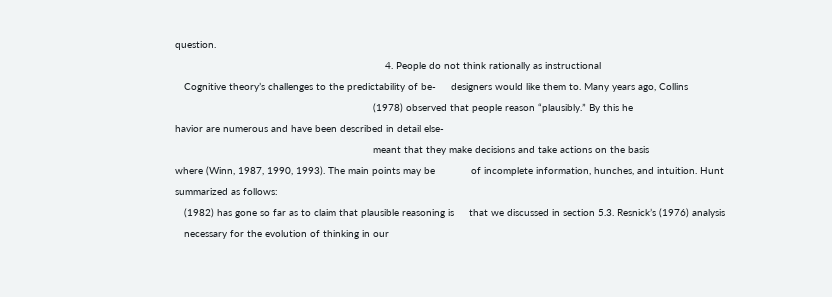question.
                                                                      4. People do not think rationally as instructional
   Cognitive theory’s challenges to the predictability of be-     designers would like them to. Many years ago, Collins
                                                                  (1978) observed that people reason “plausibly.” By this he
havior are numerous and have been described in detail else-
                                                                  meant that they make decisions and take actions on the basis
where (Winn, 1987, 1990, 1993). The main points may be            of incomplete information, hunches, and intuition. Hunt
summarized as follows:
   (1982) has gone so far as to claim that plausible reasoning is     that we discussed in section 5.3. Resnick’s (1976) analysis
   necessary for the evolution of thinking in our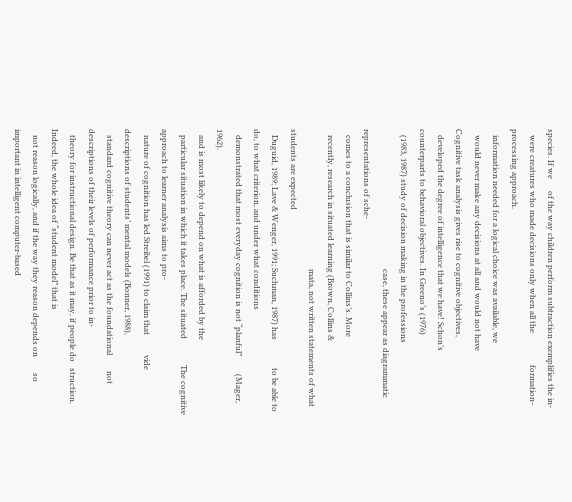species. If we      of the way children perform subtraction exemplifies the in-
   were creatures who made decisions only when all the                formation-processing approach.
   information needed for a logical choice was available, we
   would never make any decisions at all and would not have               Cognitive task analysis gives rise to cognitive objectives,
   developed the degree of intelligence that we have! Schon’s         counterparts to behavioral objectives. In Greeno’s (1976)
   (1983, 1987) study of decision making in the professions
                                                                      case, these appear as diagrammatic representations of sche-
   comes to a conclusion that is similar to Collins’s. More
   recently, research in situated learning (Brown, Collins &
                                                                      mata, not written statements of what students are expected
   Duguid, 1989; Lave & Wenger, 1991; Suchman, 1987) has              to be able to do, to what criterion, and under what conditions
   demonstrated that most everyday cognition is not “planful”         (Mager, 1962).
   and is most likely to depend on what is afforded by the
   particular situation in which it takes place. The situated             The cognitive approach to learner analysis aims to pro-
   nature of cognition has led Streibel (1991) to claim that          vide descriptions of students’ mental models (Bonner, 1988),
   standard cognitive theory can never act as the foundational        not descriptions of their levels of performance prior to in-
   theory for instructional design. Be that as it may, if people do   struction. Indeed, the whole idea of “student model” that is
   not reason logically, and if the way they reason depends on        so important in intelligent computer-based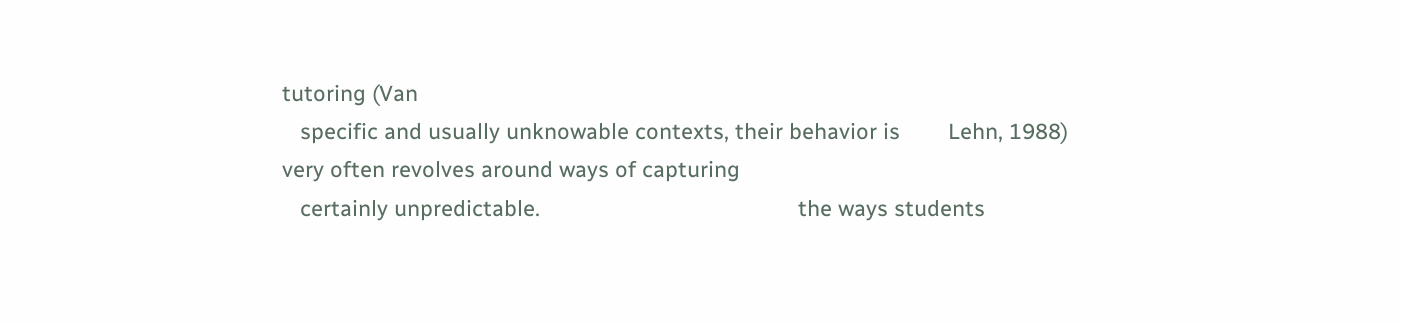tutoring (Van
   specific and usually unknowable contexts, their behavior is        Lehn, 1988) very often revolves around ways of capturing
   certainly unpredictable.                                           the ways students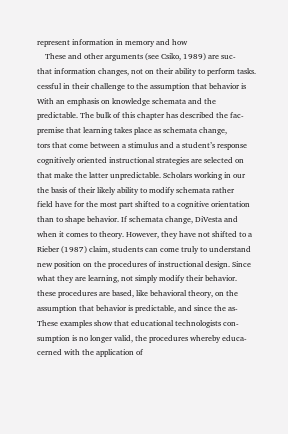represent information in memory and how
    These and other arguments (see Csiko, 1989) are suc-              that information changes, not on their ability to perform tasks.
cessful in their challenge to the assumption that behavior is             With an emphasis on knowledge schemata and the
predictable. The bulk of this chapter has described the fac-          premise that learning takes place as schemata change,
tors that come between a stimulus and a student’s response            cognitively oriented instructional strategies are selected on
that make the latter unpredictable. Scholars working in our           the basis of their likely ability to modify schemata rather
field have for the most part shifted to a cognitive orientation       than to shape behavior. If schemata change, DiVesta and
when it comes to theory. However, they have not shifted to a          Rieber (1987) claim, students can come truly to understand
new position on the procedures of instructional design. Since         what they are learning, not simply modify their behavior.
these procedures are based, like behavioral theory, on the
assumption that behavior is predictable, and since the as-                 These examples show that educational technologists con-
sumption is no longer valid, the procedures whereby educa-            cerned with the application of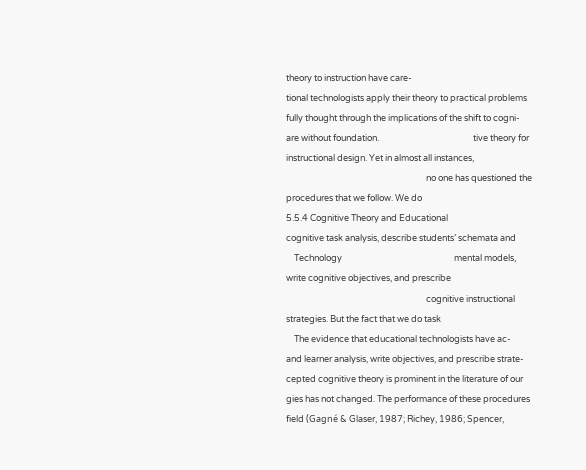theory to instruction have care-
tional technologists apply their theory to practical problems         fully thought through the implications of the shift to cogni-
are without foundation.                                               tive theory for instructional design. Yet in almost all instances,
                                                                      no one has questioned the procedures that we follow. We do
5.5.4 Cognitive Theory and Educational                                cognitive task analysis, describe students’ schemata and
    Technology                                                        mental models, write cognitive objectives, and prescribe
                                                                      cognitive instructional strategies. But the fact that we do task
    The evidence that educational technologists have ac-              and learner analysis, write objectives, and prescribe strate-
cepted cognitive theory is prominent in the literature of our         gies has not changed. The performance of these procedures
field (Gagné & Glaser, 1987; Richey, 1986; Spencer,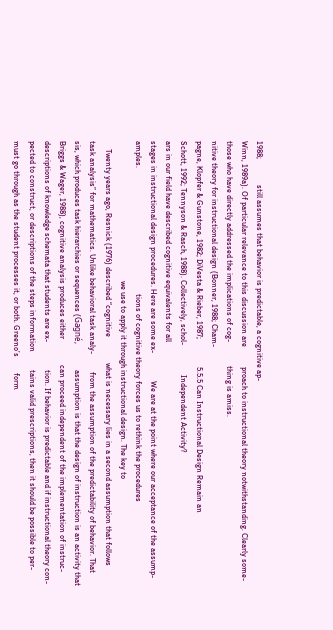1988;             still assumes that behavior is predictable, a cognitive ap-
Winn, 1989a). Of particular relevance to this discussion are          proach to instructional theory notwithstanding. Clearly some-
those who have directly addressed the implications of cog-            thing is amiss.
nitive theory for instructional design (Bonner, 1988; Cham-
pagne, Klopfer & Gunstone, 1982; DiVesta & Rieber, 1987;              5.5.5 Can Instructional Design Remain an
Schott, 1992; Tennyson & Rasch, 1988). Collectively, schol-               Independent Activity?
ars in our field have described cognitive equivalents for all
stages in instructional design procedures. Here are some ex-              We are at the point where our acceptance of the assump-
amples.                                                               tions of cognitive theory forces us to rethink the procedures
                                                                      we use to apply it through instructional design. The key to
    Twenty years ago, Resnick (1976) described “cognitive             what is necessary lies in a second assumption that follows
task analysis” for mathematics. Unlike behavioral task analy-         from the assumption of the predictability of behavior. That
sis, which produces task hierarchies or sequences (Gagné,             assumption is that the design of instruction is an activity that
Briggs & Wager, 1988), cognitive analysis produces either             can proceed independent of the implementation of instruc-
descriptions of knowledge schemata that students are ex-              tion. If behavior is predictable and if instructional theory con-
pected to construct, or descriptions of the steps information         tains valid prescriptions, then it should be possible to per-
must go through as the student processes it, or both. Greeno’s        form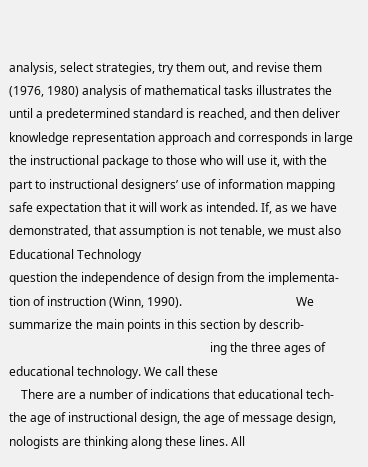analysis, select strategies, try them out, and revise them
(1976, 1980) analysis of mathematical tasks illustrates the           until a predetermined standard is reached, and then deliver
knowledge representation approach and corresponds in large            the instructional package to those who will use it, with the
part to instructional designers’ use of information mapping           safe expectation that it will work as intended. If, as we have
demonstrated, that assumption is not tenable, we must also             Educational Technology
question the independence of design from the implementa-
tion of instruction (Winn, 1990).                                      We summarize the main points in this section by describ-
                                                                   ing the three ages of educational technology. We call these
    There are a number of indications that educational tech-       the age of instructional design, the age of message design,
nologists are thinking along these lines. All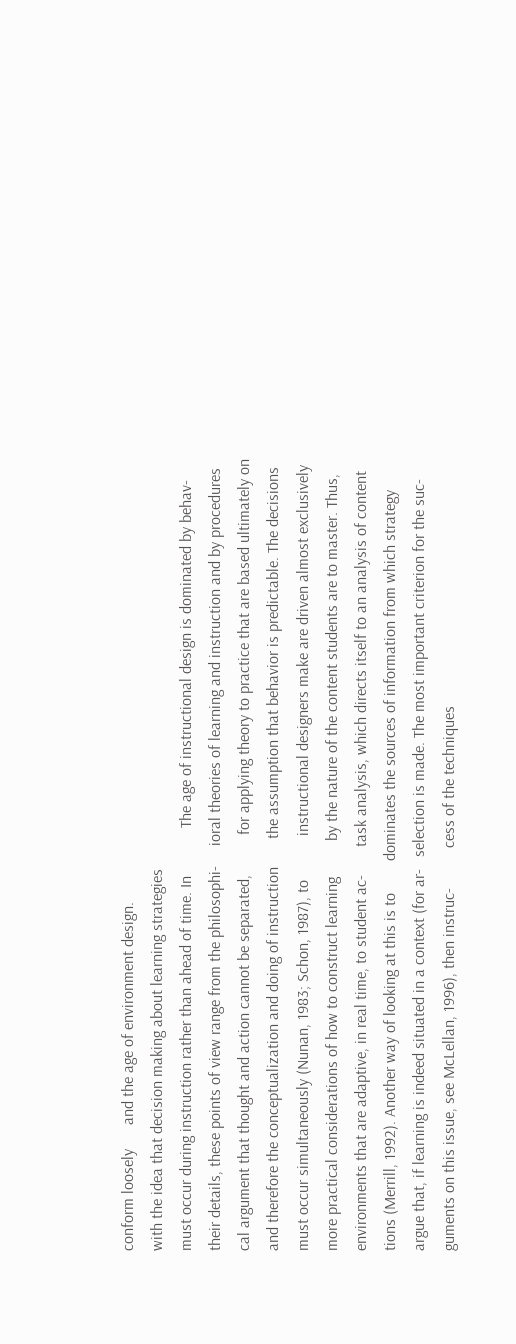conform loosely      and the age of environment design.
with the idea that decision making about learning strategies
must occur during instruction rather than ahead of time. In            The age of instructional design is dominated by behav-
their details, these points of view range from the philosophi-     ioral theories of learning and instruction and by procedures
cal argument that thought and action cannot be separated,          for applying theory to practice that are based ultimately on
and therefore the conceptualization and doing of instruction       the assumption that behavior is predictable. The decisions
must occur simultaneously (Nunan, 1983; Schon, 1987), to           instructional designers make are driven almost exclusively
more practical considerations of how to construct learning         by the nature of the content students are to master. Thus,
environments that are adaptive, in real time, to student ac-       task analysis, which directs itself to an analysis of content
tions (Merrill, 1992). Another way of looking at this is to        dominates the sources of information from which strategy
argue that, if learning is indeed situated in a context (for ar-   selection is made. The most important criterion for the suc-
guments on this issue, see McLellan, 1996), then instruc-          cess of the techniques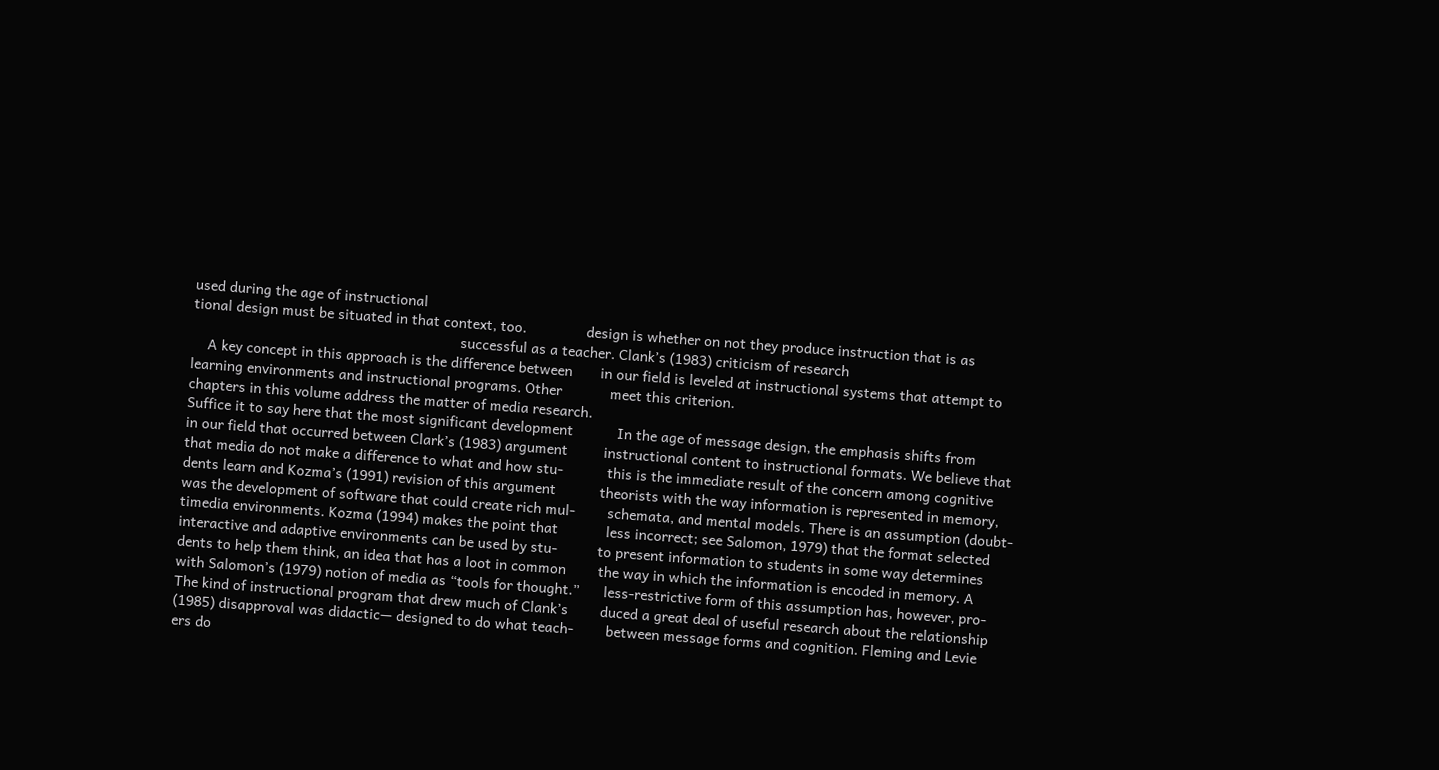used during the age of instructional
tional design must be situated in that context, too.               design is whether on not they produce instruction that is as
                                                                   successful as a teacher. Clank’s (1983) criticism of research
    A key concept in this approach is the difference between       in our field is leveled at instructional systems that attempt to
learning environments and instructional programs. Other            meet this criterion.
chapters in this volume address the matter of media research.
Suffice it to say here that the most significant development           In the age of message design, the emphasis shifts from
in our field that occurred between Clark’s (1983) argument         instructional content to instructional formats. We believe that
that media do not make a difference to what and how stu-           this is the immediate result of the concern among cognitive
dents learn and Kozma’s (1991) revision of this argument           theorists with the way information is represented in memory,
was the development of software that could create rich mul-        schemata, and mental models. There is an assumption (doubt-
timedia environments. Kozma (1994) makes the point that            less incorrect; see Salomon, 1979) that the format selected
interactive and adaptive environments can be used by stu-          to present information to students in some way determines
dents to help them think, an idea that has a loot in common        the way in which the information is encoded in memory. A
with Salomon’s (1979) notion of media as “tools for thought.”      less-restrictive form of this assumption has, however, pro-
The kind of instructional program that drew much of Clank’s        duced a great deal of useful research about the relationship
(1985) disapproval was didactic— designed to do what teach-        between message forms and cognition. Fleming and Levie
ers do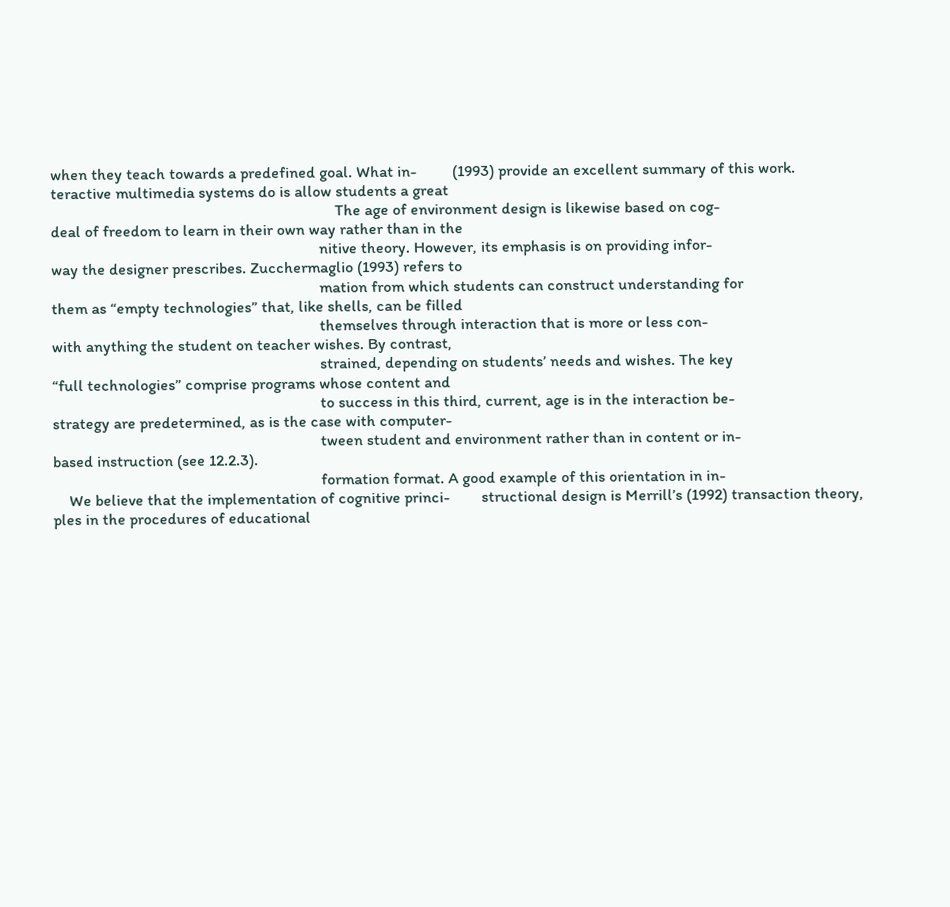when they teach towards a predefined goal. What in-         (1993) provide an excellent summary of this work.
teractive multimedia systems do is allow students a great
                                                                       The age of environment design is likewise based on cog-
deal of freedom to learn in their own way rather than in the
                                                                   nitive theory. However, its emphasis is on providing infor-
way the designer prescribes. Zucchermaglio (1993) refers to
                                                                   mation from which students can construct understanding for
them as “empty technologies” that, like shells, can be filled
                                                                   themselves through interaction that is more or less con-
with anything the student on teacher wishes. By contrast,
                                                                   strained, depending on students’ needs and wishes. The key
“full technologies” comprise programs whose content and
                                                                   to success in this third, current, age is in the interaction be-
strategy are predetermined, as is the case with computer-
                                                                   tween student and environment rather than in content or in-
based instruction (see 12.2.3).
                                                                   formation format. A good example of this orientation in in-
    We believe that the implementation of cognitive princi-        structional design is Merrill’s (1992) transaction theory,
ples in the procedures of educational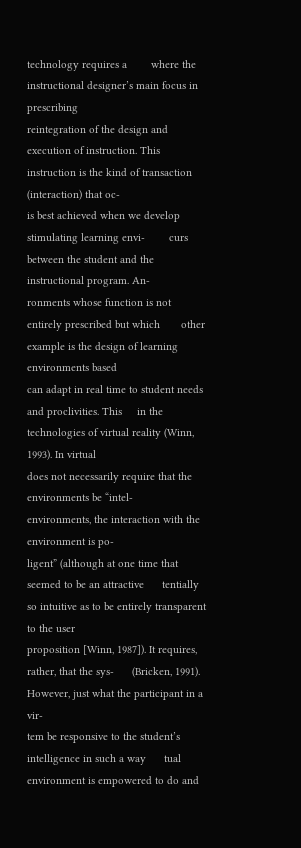technology requires a        where the instructional designer’s main focus in prescribing
reintegration of the design and execution of instruction. This     instruction is the kind of transaction (interaction) that oc-
is best achieved when we develop stimulating learning envi-        curs between the student and the instructional program. An-
ronments whose function is not entirely prescribed but which       other example is the design of learning environments based
can adapt in real time to student needs and proclivities. This     in the technologies of virtual reality (Winn, 1993). In virtual
does not necessarily require that the environments be “intel-      environments, the interaction with the environment is po-
ligent” (although at one time that seemed to be an attractive      tentially so intuitive as to be entirely transparent to the user
proposition [Winn, 1987]). It requires, rather, that the sys-      (Bricken, 1991). However, just what the participant in a vir-
tem be responsive to the student’s intelligence in such a way      tual environment is empowered to do and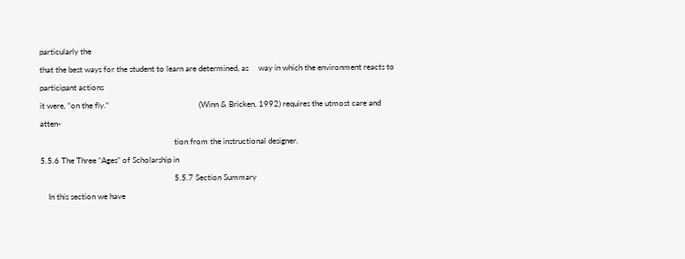particularly the
that the best ways for the student to learn are determined, as     way in which the environment reacts to participant actions
it were, “on the fly.”                                             (Winn & Bricken, 1992) requires the utmost care and atten-
                                                                   tion from the instructional designer.
5.5.6 The Three “Ages” of Scholarship in
                                                                   5.5.7 Section Summary
    In this section we have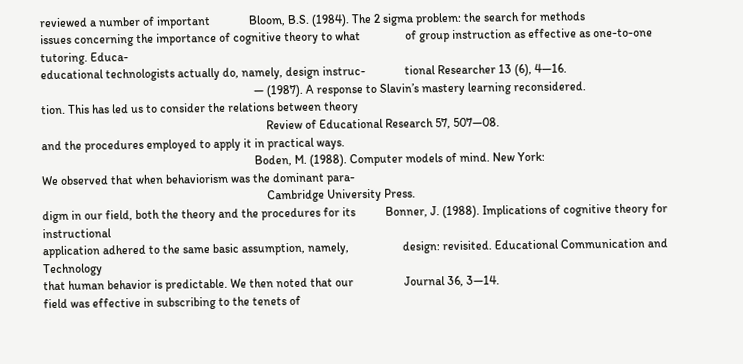reviewed a number of important             Bloom, B.S. (1984). The 2 sigma problem: the search for methods
issues concerning the importance of cognitive theory to what               of group instruction as effective as one-to-one tutoring. Educa-
educational technologists actually do, namely, design instruc-             tional Researcher 13 (6), 4—16.
                                                                       — (1987). A response to Slavin’s mastery learning reconsidered.
tion. This has led us to consider the relations between theory
                                                                           Review of Educational Research 57, 507—08.
and the procedures employed to apply it in practical ways.
                                                                       Boden, M. (1988). Computer models of mind. New York:
We observed that when behaviorism was the dominant para-
                                                                           Cambridge University Press.
digm in our field, both the theory and the procedures for its          Bonner, J. (1988). Implications of cognitive theory for instructional
application adhered to the same basic assumption, namely,                  design: revisited. Educational Communication and Technology
that human behavior is predictable. We then noted that our                 Journal 36, 3—14.
field was effective in subscribing to the tenets of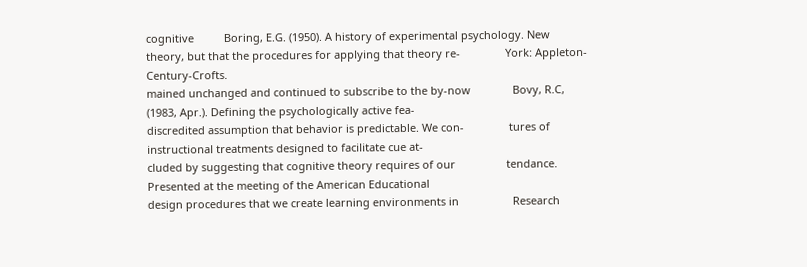cognitive          Boring, E.G. (1950). A history of experimental psychology. New
theory, but that the procedures for applying that theory re-               York: Appleton-Century-Crofts.
mained unchanged and continued to subscribe to the by-now              Bovy, R.C, (1983, Apr.). Defining the psychologically active fea-
discredited assumption that behavior is predictable. We con-               tures of instructional treatments designed to facilitate cue at-
cluded by suggesting that cognitive theory requires of our                 tendance. Presented at the meeting of the American Educational
design procedures that we create learning environments in                  Research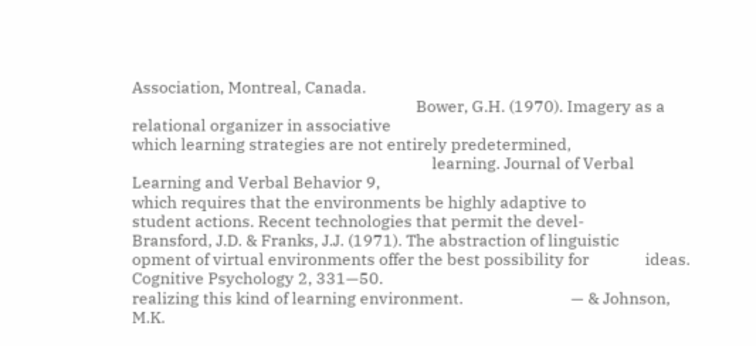Association, Montreal, Canada.
                                                                       Bower, G.H. (1970). Imagery as a relational organizer in associative
which learning strategies are not entirely predetermined,
                                                                           learning. Journal of Verbal Learning and Verbal Behavior 9,
which requires that the environments be highly adaptive to
student actions. Recent technologies that permit the devel-            Bransford, J.D. & Franks, J.J. (1971). The abstraction of linguistic
opment of virtual environments offer the best possibility for              ideas. Cognitive Psychology 2, 331—50.
realizing this kind of learning environment.                           — & Johnson, M.K.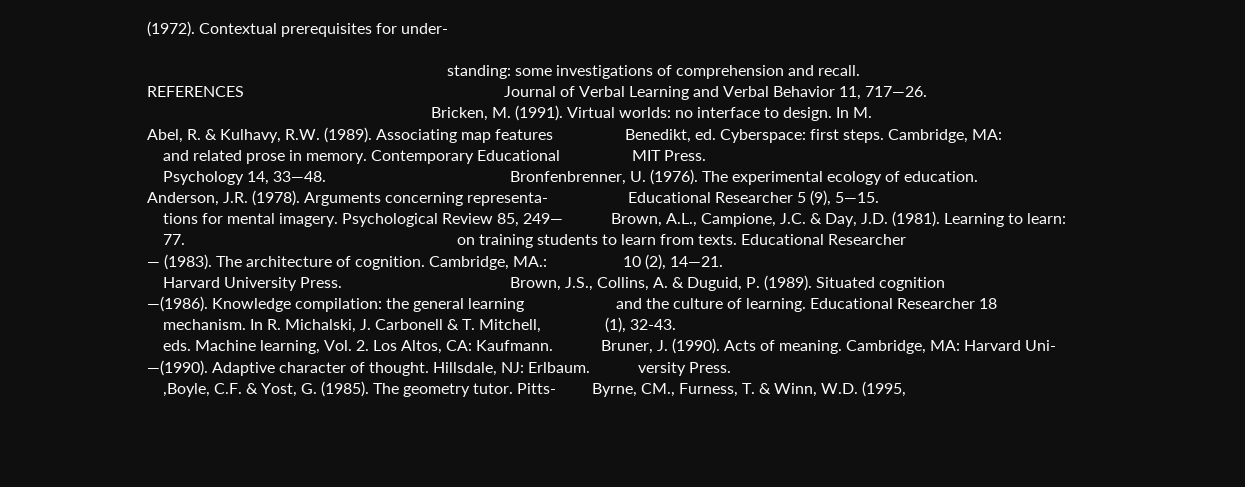(1972). Contextual prerequisites for under-

                                                                           standing: some investigations of comprehension and recall.
REFERENCES                                                                 Journal of Verbal Learning and Verbal Behavior 11, 717—26.
                                                                       Bricken, M. (1991). Virtual worlds: no interface to design. In M.
Abel, R. & Kulhavy, R.W. (1989). Associating map features                  Benedikt, ed. Cyberspace: first steps. Cambridge, MA:
    and related prose in memory. Contemporary Educational                  MIT Press.
    Psychology 14, 33—48.                                              Bronfenbrenner, U. (1976). The experimental ecology of education.
Anderson, J.R. (1978). Arguments concerning representa-                    Educational Researcher 5 (9), 5—15.
    tions for mental imagery. Psychological Review 85, 249—            Brown, A.L., Campione, J.C. & Day, J.D. (1981). Learning to learn:
    77.                                                                    on training students to learn from texts. Educational Researcher
— (1983). The architecture of cognition. Cambridge, MA.:                   10 (2), 14—21.
    Harvard University Press.                                          Brown, J.S., Collins, A. & Duguid, P. (1989). Situated cognition
—(1986). Knowledge compilation: the general learning                       and the culture of learning. Educational Researcher 18
    mechanism. In R. Michalski, J. Carbonell & T. Mitchell,                (1), 32-43.
    eds. Machine learning, Vol. 2. Los Altos, CA: Kaufmann.            Bruner, J. (1990). Acts of meaning. Cambridge, MA: Harvard Uni-
—(1990). Adaptive character of thought. Hillsdale, NJ: Erlbaum.            versity Press.
    ,Boyle, C.F. & Yost, G. (1985). The geometry tutor. Pitts-         Byrne, CM., Furness, T. & Winn, W.D. (1995,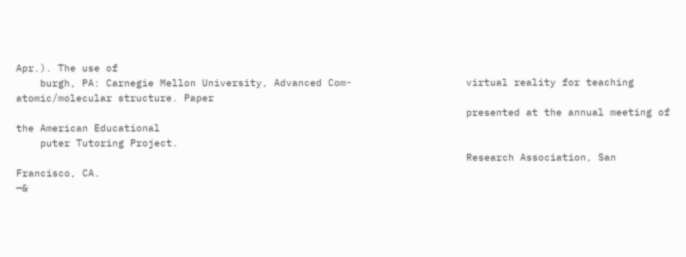Apr.). The use of
    burgh, PA: Carnegie Mellon University, Advanced Com-                   virtual reality for teaching atomic/molecular structure. Paper
                                                                           presented at the annual meeting of the American Educational
    puter Tutoring Project.
                                                                           Research Association, San Francisco, CA.
—&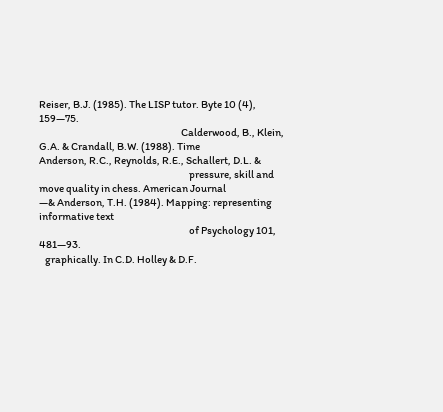Reiser, B.J. (1985). The LISP tutor. Byte 10 (4), 159—75.
                                                                       Calderwood, B., Klein, G.A. & Crandall, B.W. (1988). Time
Anderson, R.C., Reynolds, R.E., Schallert, D.L. &
                                                                           pressure, skill and move quality in chess. American Journal
—& Anderson, T.H. (1984). Mapping: representing informative text
                                                                           of Psychology 101, 481—93.
   graphically. In C.D. Holley & D.F.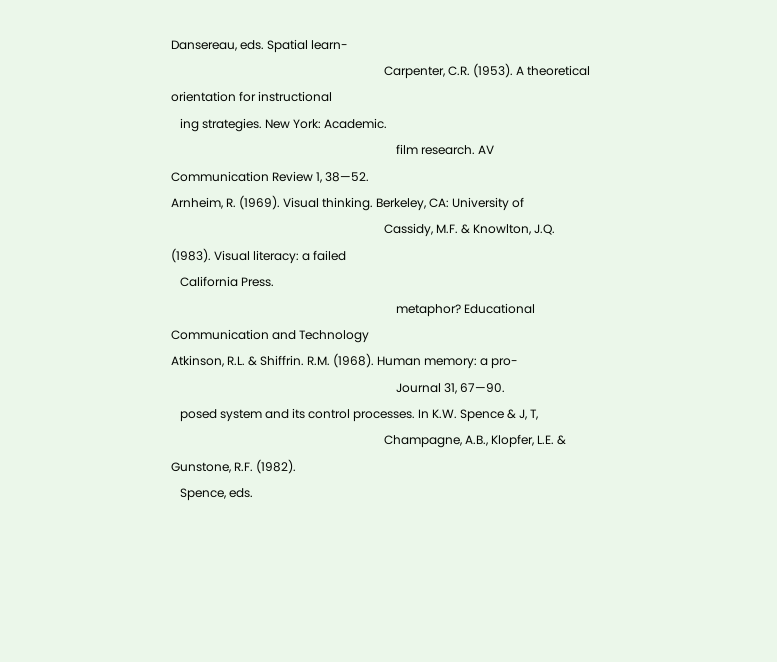Dansereau, eds. Spatial learn-
                                                                       Carpenter, C.R. (1953). A theoretical orientation for instructional
   ing strategies. New York: Academic.
                                                                           film research. AV Communication Review 1, 38—52.
Arnheim, R. (1969). Visual thinking. Berkeley, CA: University of
                                                                       Cassidy, M.F. & Knowlton, J.Q. (1983). Visual literacy: a failed
   California Press.
                                                                           metaphor? Educational Communication and Technology
Atkinson, R.L. & Shiffrin. R.M. (1968). Human memory: a pro-
                                                                           Journal 31, 67—90.
   posed system and its control processes. In K.W. Spence & J, T,
                                                                       Champagne, A.B., Klopfer, L.E. & Gunstone, R.F. (1982).
   Spence, eds.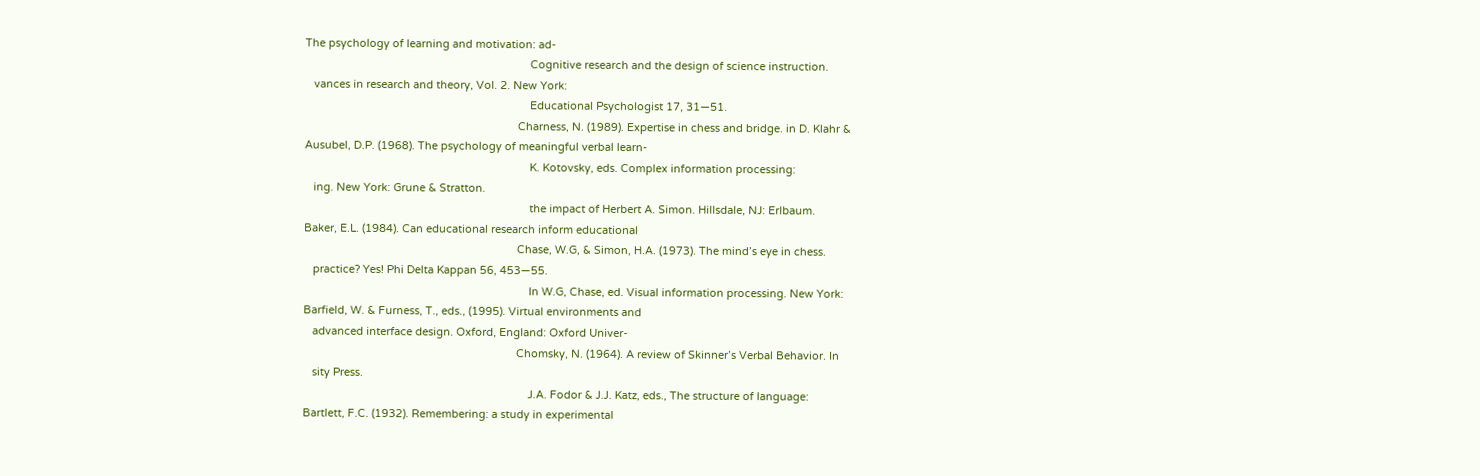The psychology of learning and motivation: ad-
                                                                           Cognitive research and the design of science instruction.
   vances in research and theory, Vol. 2. New York:
                                                                           Educational Psychologist 17, 31—51.
                                                                       Charness, N. (1989). Expertise in chess and bridge. in D. Klahr &
Ausubel, D.P. (1968). The psychology of meaningful verbal learn-
                                                                           K. Kotovsky, eds. Complex information processing:
   ing. New York: Grune & Stratton.
                                                                           the impact of Herbert A. Simon. Hillsdale, NJ: Erlbaum.
Baker, E.L. (1984). Can educational research inform educational
                                                                       Chase, W.G, & Simon, H.A. (1973). The mind’s eye in chess.
   practice? Yes! Phi Delta Kappan 56, 453—55.
                                                                           In W.G, Chase, ed. Visual information processing. New York:
Barfield, W. & Furness, T., eds., (1995). Virtual environments and
   advanced interface design. Oxford, England: Oxford Univer-
                                                                       Chomsky, N. (1964). A review of Skinner’s Verbal Behavior. In
   sity Press.
                                                                           J.A. Fodor & J.J. Katz, eds., The structure of language:
Bartlett, F.C. (1932). Remembering: a study in experimental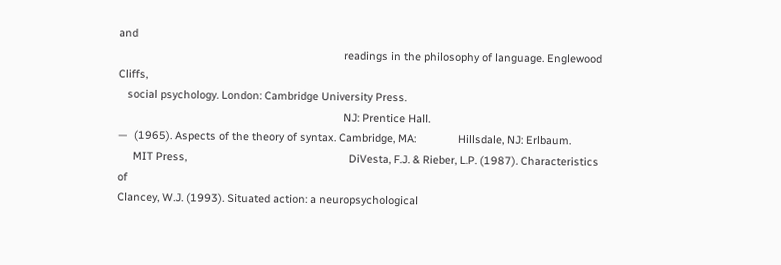and
                                                                           readings in the philosophy of language. Englewood Cliffs,
   social psychology. London: Cambridge University Press.
                                                                           NJ: Prentice Hall.
—  (1965). Aspects of the theory of syntax. Cambridge, MA:              Hillsdale, NJ: Erlbaum.
     MIT Press,                                                      DiVesta, F.J. & Rieber, L.P. (1987). Characteristics of
Clancey, W.J. (1993). Situated action: a neuropsychological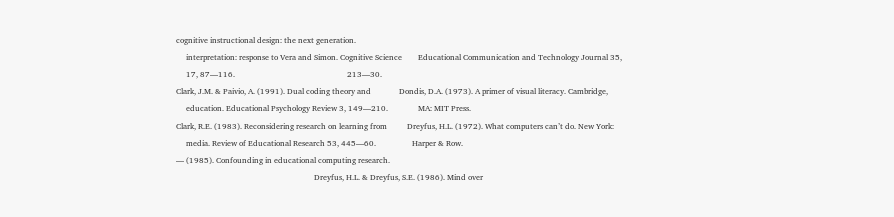cognitive instructional design: the next generation.
     interpretation: response to Vera and Simon. Cognitive Science        Educational Communication and Technology Journal 35,
     17, 87—116.                                                        213—30.
Clark, J.M. & Paivio, A. (1991). Dual coding theory and              Dondis, D.A. (1973). A primer of visual literacy. Cambridge,
     education. Educational Psychology Review 3, 149—210.               MA: MIT Press.
Clark, R.E. (1983). Reconsidering research on learning from          Dreyfus, H.L. (1972). What computers can’t do. New York:
     media. Review of Educational Research 53, 445—60.                  Harper & Row.
— (1985). Confounding in educational computing research.
                                                                     Dreyfus, H.L. & Dreyfus, S.E. (1986). Mind over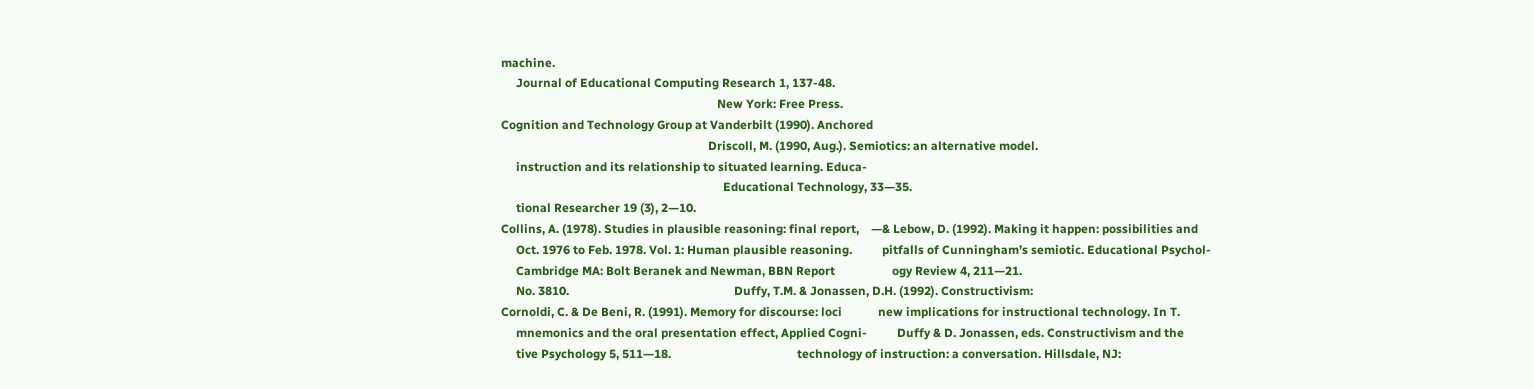machine.
     Journal of Educational Computing Research 1, 137-48.
                                                                        New York: Free Press.
Cognition and Technology Group at Vanderbilt (1990). Anchored
                                                                     Driscoll, M. (1990, Aug.). Semiotics: an alternative model.
     instruction and its relationship to situated learning. Educa-
                                                                          Educational Technology, 33—35.
     tional Researcher 19 (3), 2—10.
Collins, A. (1978). Studies in plausible reasoning: final report,    —& Lebow, D. (1992). Making it happen: possibilities and
     Oct. 1976 to Feb. 1978. Vol. 1: Human plausible reasoning.          pitfalls of Cunningham’s semiotic. Educational Psychol-
     Cambridge MA: Bolt Beranek and Newman, BBN Report                   ogy Review 4, 211—21.
     No. 3810.                                                       Duffy, T.M. & Jonassen, D.H. (1992). Constructivism:
Cornoldi, C. & De Beni, R. (1991). Memory for discourse: loci            new implications for instructional technology. In T.
     mnemonics and the oral presentation effect, Applied Cogni-          Duffy & D. Jonassen, eds. Constructivism and the
     tive Psychology 5, 511—18.                                          technology of instruction: a conversation. Hillsdale, NJ: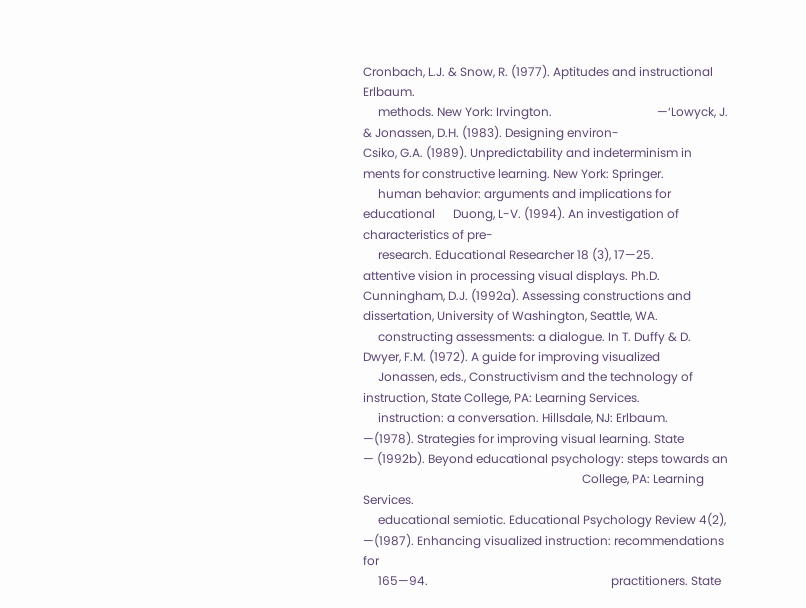Cronbach, L.J. & Snow, R. (1977). Aptitudes and instructional            Erlbaum.
     methods. New York: Irvington.                                   —‘Lowyck, J. & Jonassen, D.H. (1983). Designing environ-
Csiko, G.A. (1989). Unpredictability and indeterminism in                ments for constructive learning. New York: Springer.
     human behavior: arguments and implications for educational      Duong, L-V. (1994). An investigation of characteristics of pre-
     research. Educational Researcher 18 (3), 17—25.                     attentive vision in processing visual displays. Ph.D.
Cunningham, D.J. (1992a). Assessing constructions and                    dissertation, University of Washington, Seattle, WA.
     constructing assessments: a dialogue. In T. Duffy & D.          Dwyer, F.M. (1972). A guide for improving visualized
     Jonassen, eds., Constructivism and the technology of                instruction, State College, PA: Learning Services.
     instruction: a conversation. Hillsdale, NJ: Erlbaum.            —(1978). Strategies for improving visual learning. State
— (1992b). Beyond educational psychology: steps towards an
                                                                         College, PA: Learning Services.
     educational semiotic. Educational Psychology Review 4(2),       —(1987). Enhancing visualized instruction: recommendations for
     165—94.                                                             practitioners. State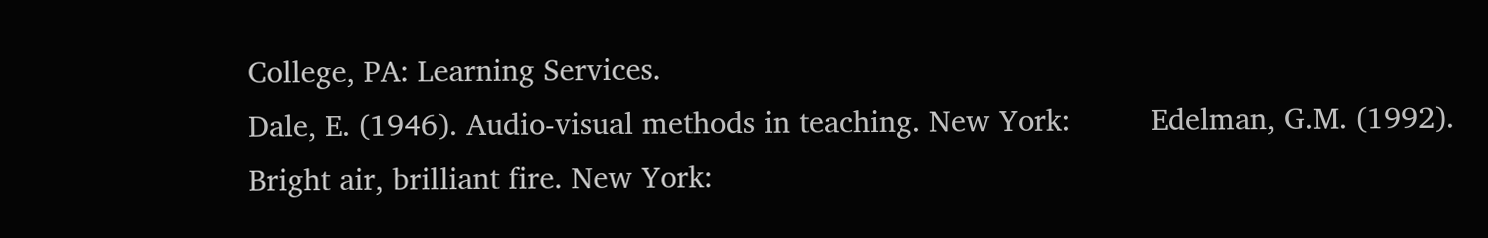College, PA: Learning Services.
Dale, E. (1946). Audio-visual methods in teaching. New York:         Edelman, G.M. (1992). Bright air, brilliant fire. New York: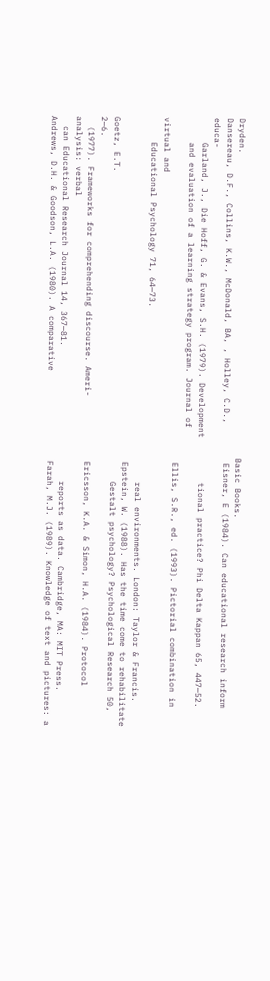Dryden.                                                             Basic Books.
Dansereau, D.F., Collins, K.W., McDonald, BA, , Holley, C.D.,        Eisner, E (1984). Can educational research inform educa-
     Garland, J., Die Hoff, G. & Evans, S.H. (1979). Development         tional practice? Phi Delta Kappan 65, 447—52.
     and evaluation of a learning strategy program. Journal of
                                                                     Ellis, S.R., ed. (1993). Pictorial combination in virtual and
     Educational Psychology 71, 64—73.
                                                                         real environments. London: Taylor & Francis.
                                                                     Epstein, W. (1988). Has the time come to rehabilitate
Goetz, E.T.                                                              Gestalt psychology? Psychological Research 50, 2—6.
  (1977). Frameworks for comprehending discourse. Ameri-             Ericsson, K.A. & Simon, H.A. (1984). Protocol analysis: verbal
  can Educational Research Journal 14, 367—81.                           reports as data. Cambridge, MA: MIT Press.
Andrews, D.H. & Goodson, L.A. (1980). A comparative                  Farah, M.J. (1989). Knowledge of text and pictures: a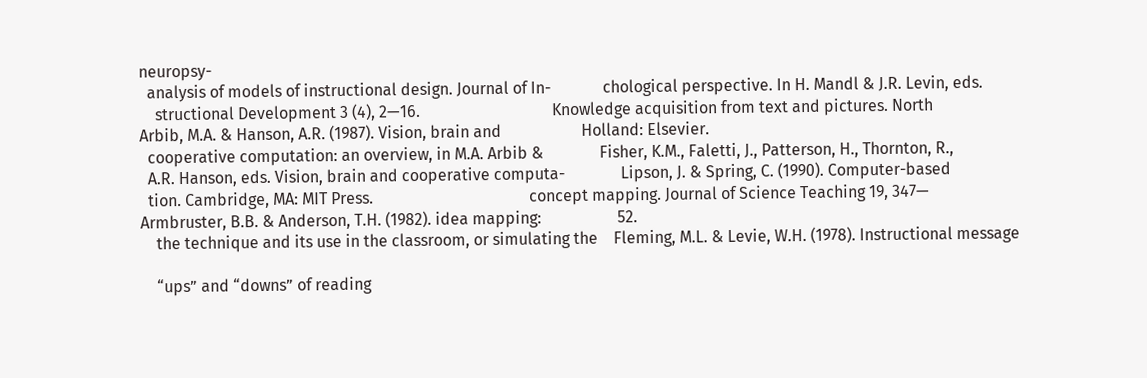neuropsy-
  analysis of models of instructional design. Journal of In-             chological perspective. In H. Mandl & J.R. Levin, eds.
    structional Development 3 (4), 2—16.                                 Knowledge acquisition from text and pictures. North
Arbib, M.A. & Hanson, A.R. (1987). Vision, brain and                    Holland: Elsevier.
  cooperative computation: an overview, in M.A. Arbib &              Fisher, K.M., Faletti, J., Patterson, H., Thornton, R.,
  A.R. Hanson, eds. Vision, brain and cooperative computa-              Lipson, J. & Spring, C. (1990). Computer-based
  tion. Cambridge, MA: MIT Press.                                       concept mapping. Journal of Science Teaching 19, 347—
Armbruster, B.B. & Anderson, T.H. (1982). idea mapping:                   52.
    the technique and its use in the classroom, or simulating the    Fleming, M.L. & Levie, W.H. (1978). Instructional message

    “ups” and “downs” of reading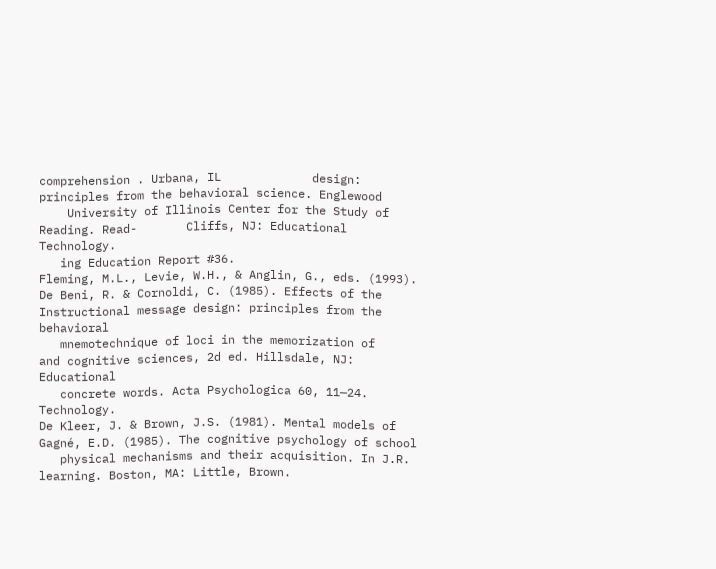comprehension . Urbana, IL             design: principles from the behavioral science. Englewood
    University of Illinois Center for the Study of Reading. Read-       Cliffs, NJ: Educational Technology.
   ing Education Report #36.                                         Fleming, M.L., Levie, W.H., & Anglin, G., eds. (1993).
De Beni, R. & Cornoldi, C. (1985). Effects of the                         Instructional message design: principles from the behavioral
   mnemotechnique of loci in the memorization of                          and cognitive sciences, 2d ed. Hillsdale, NJ: Educational
   concrete words. Acta Psychologica 60, 11—24.                        Technology.
De Kleer, J. & Brown, J.S. (1981). Mental models of                  Gagné, E.D. (1985). The cognitive psychology of school
   physical mechanisms and their acquisition. In J.R.                  learning. Boston, MA: Little, Brown.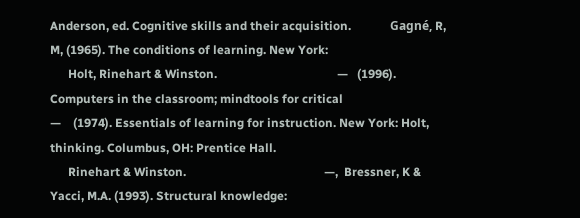Anderson, ed. Cognitive skills and their acquisition.             Gagné, R, M, (1965). The conditions of learning. New York:
      Holt, Rinehart & Winston.                                        —   (1996). Computers in the classroom; mindtools for critical
—    (1974). Essentials of learning for instruction. New York: Holt,         thinking. Columbus, OH: Prentice Hall.
      Rinehart & Winston.                                              —,  Bressner, K & Yacci, M.A. (1993). Structural knowledge: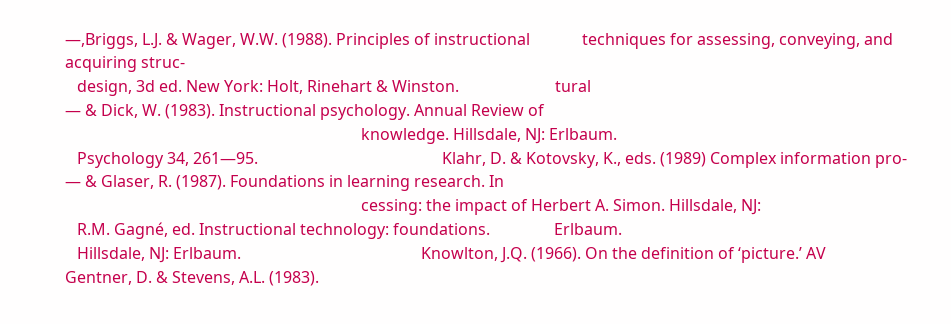—,Briggs, L.J. & Wager, W.W. (1988). Principles of instructional             techniques for assessing, conveying, and acquiring struc-
   design, 3d ed. New York: Holt, Rinehart & Winston.                        tural
— & Dick, W. (1983). Instructional psychology. Annual Review of
                                                                          knowledge. Hillsdale, NJ: Erlbaum.
   Psychology 34, 261—95.                                              Klahr, D. & Kotovsky, K., eds. (1989) Complex information pro-
— & Glaser, R. (1987). Foundations in learning research. In
                                                                          cessing: the impact of Herbert A. Simon. Hillsdale, NJ:
   R.M. Gagné, ed. Instructional technology: foundations.                Erlbaum.
   Hillsdale, NJ: Erlbaum.                                             Knowlton, J.Q. (1966). On the definition of ‘picture.’ AV
Gentner, D. & Stevens, A.L. (1983).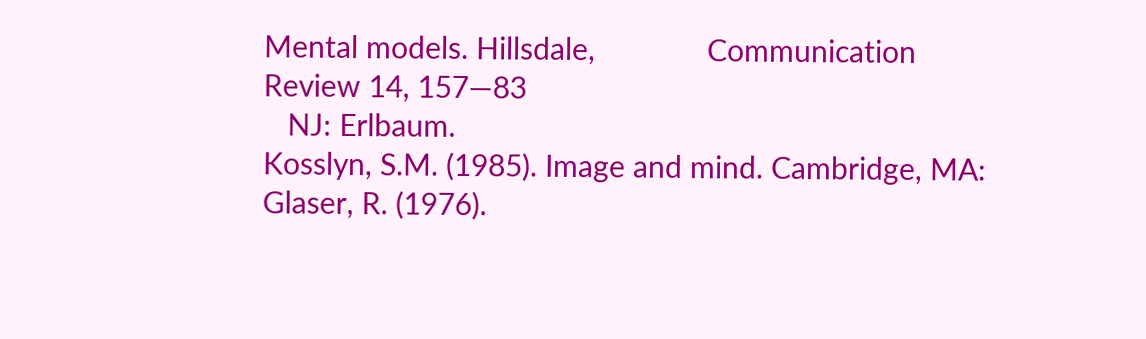Mental models. Hillsdale,              Communication Review 14, 157—83
   NJ: Erlbaum.                                                        Kosslyn, S.M. (1985). Image and mind. Cambridge, MA:
Glaser, R. (1976).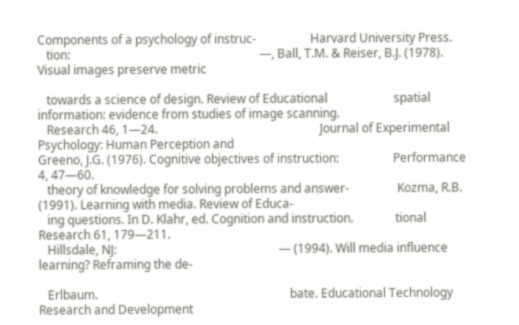Components of a psychology of instruc-                  Harvard University Press.
   tion:                                                               —, Ball, T.M. & Reiser, B.J. (1978). Visual images preserve metric

   towards a science of design. Review of Educational                      spatial information: evidence from studies of image scanning.
   Research 46, 1—24.                                                      Journal of Experimental Psychology: Human Perception and
Greeno, J.G. (1976). Cognitive objectives of instruction:                  Performance 4, 47—60.
   theory of knowledge for solving problems and answer-                Kozma, R.B. (1991). Learning with media. Review of Educa-
   ing questions. In D. Klahr, ed. Cognition and instruction.              tional Research 61, 179—211.
   Hillsdale, NJ:                                                      — (1994). Will media influence learning? Reframing the de-

   Erlbaum.                                                                bate. Educational Technology Research and Development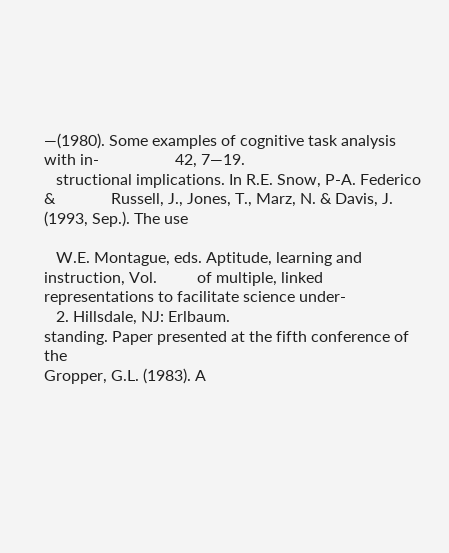—(1980). Some examples of cognitive task analysis with in-                   42, 7—19.
   structional implications. In R.E. Snow, P-A. Federico &              Russell, J., Jones, T., Marz, N. & Davis, J. (1993, Sep.). The use

   W.E. Montague, eds. Aptitude, learning and instruction, Vol.          of multiple, linked representations to facilitate science under-
   2. Hillsdale, NJ: Erlbaum.                                            standing. Paper presented at the fifth conference of the
Gropper, G.L. (1983). A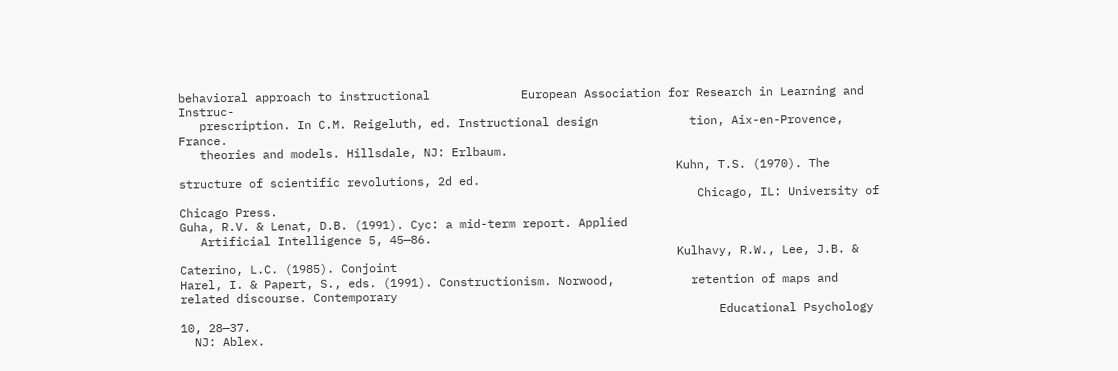behavioral approach to instructional             European Association for Research in Learning and Instruc-
   prescription. In C.M. Reigeluth, ed. Instructional design             tion, Aix-en-Provence, France.
   theories and models. Hillsdale, NJ: Erlbaum.
                                                                       Kuhn, T.S. (1970). The structure of scientific revolutions, 2d ed.
                                                                          Chicago, IL: University of Chicago Press.
Guha, R.V. & Lenat, D.B. (1991). Cyc: a mid-term report. Applied
   Artificial Intelligence 5, 45—86.
                                                                       Kulhavy, R.W., Lee, J.B. & Caterino, L.C. (1985). Conjoint
Harel, I. & Papert, S., eds. (1991). Constructionism. Norwood,           retention of maps and related discourse. Contemporary
                                                                             Educational Psychology 10, 28—37.
  NJ: Ablex.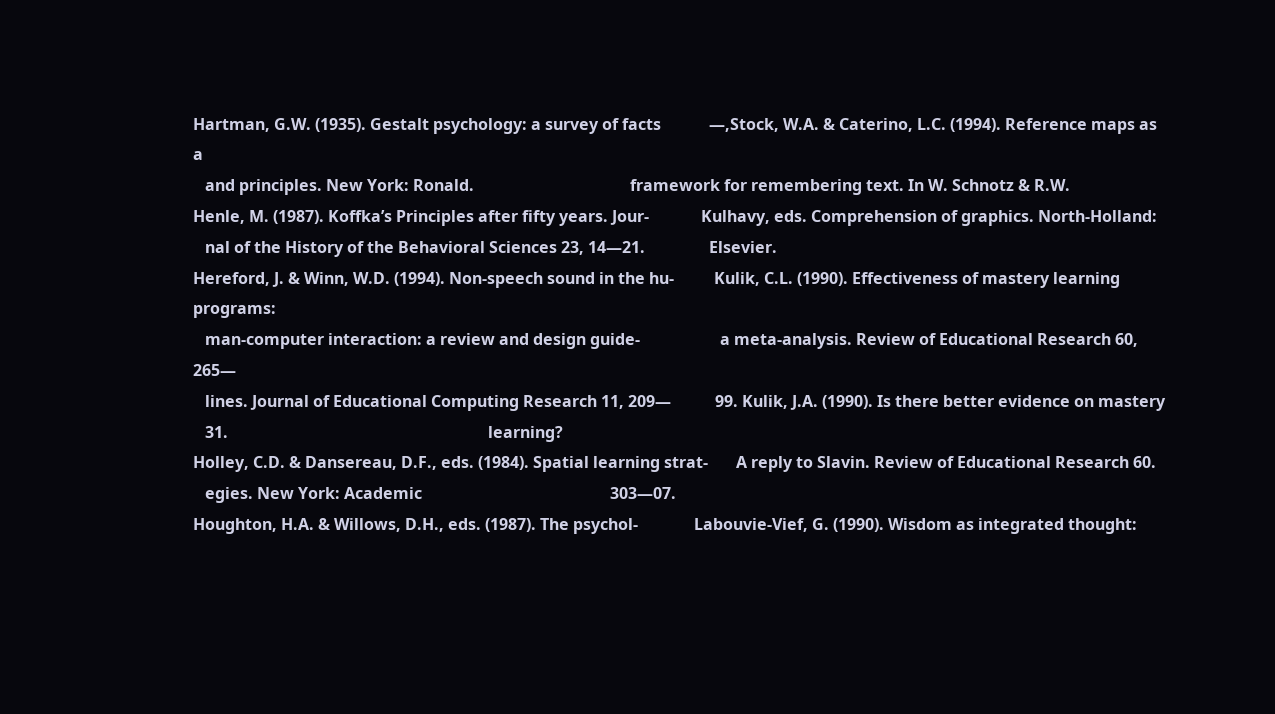Hartman, G.W. (1935). Gestalt psychology: a survey of facts            —,Stock, W.A. & Caterino, L.C. (1994). Reference maps as a
   and principles. New York: Ronald.                                       framework for remembering text. In W. Schnotz & R.W.
Henle, M. (1987). Koffka’s Principles after fifty years. Jour-             Kulhavy, eds. Comprehension of graphics. North-Holland:
   nal of the History of the Behavioral Sciences 23, 14—21.                Elsevier.
Hereford, J. & Winn, W.D. (1994). Non-speech sound in the hu-          Kulik, C.L. (1990). Effectiveness of mastery learning programs:
   man-computer interaction: a review and design guide-                    a meta-analysis. Review of Educational Research 60, 265—
   lines. Journal of Educational Computing Research 11, 209—           99. Kulik, J.A. (1990). Is there better evidence on mastery
   31.                                                                 learning?
Holley, C.D. & Dansereau, D.F., eds. (1984). Spatial learning strat-       A reply to Slavin. Review of Educational Research 60.
   egies. New York: Academic                                               303—07.
Houghton, H.A. & Willows, D.H., eds. (1987). The psychol-              Labouvie-Vief, G. (1990). Wisdom as integrated thought: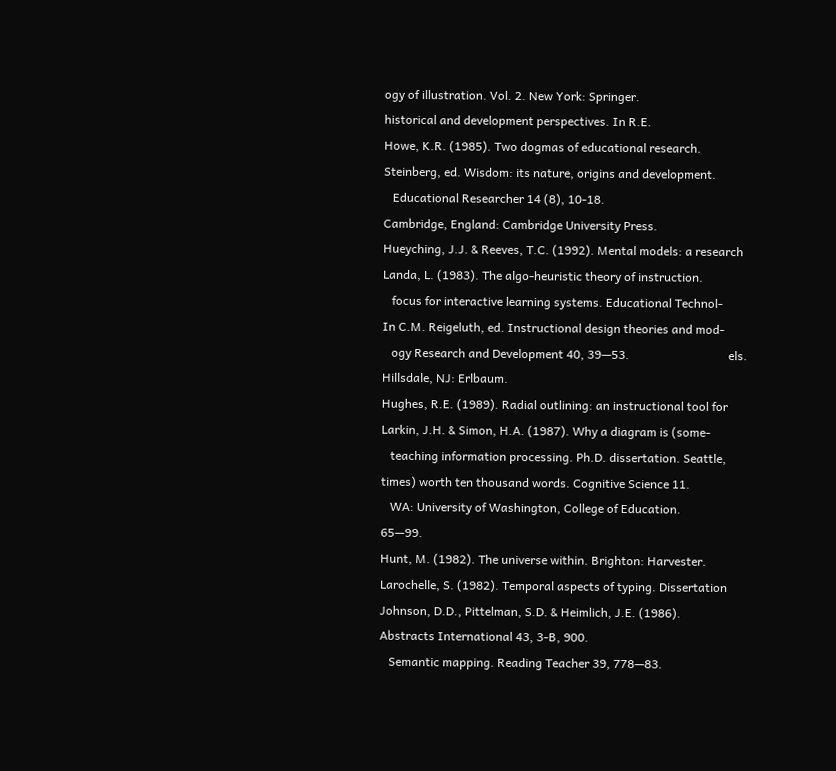ogy of illustration. Vol. 2. New York: Springer.                        historical and development perspectives. In R.E.
Howe, K.R. (1985). Two dogmas of educational research.                     Steinberg, ed. Wisdom: its nature, origins and development.
   Educational Researcher 14 (8), 10-18.                                   Cambridge, England: Cambridge University Press.
Hueyching, J.J. & Reeves, T.C. (1992). Mental models: a research       Landa, L. (1983). The algo-heuristic theory of instruction.
   focus for interactive learning systems. Educational Technol-            In C.M. Reigeluth, ed. Instructional design theories and mod-
   ogy Research and Development 40, 39—53.                                 els. Hillsdale, NJ: Erlbaum.
Hughes, R.E. (1989). Radial outlining: an instructional tool for       Larkin, J.H. & Simon, H.A. (1987). Why a diagram is (some-
   teaching information processing. Ph.D. dissertation. Seattle,          times) worth ten thousand words. Cognitive Science 11.
   WA: University of Washington, College of Education.                    65—99.
Hunt, M. (1982). The universe within. Brighton: Harvester.             Larochelle, S. (1982). Temporal aspects of typing. Dissertation
Johnson, D.D., Pittelman, S.D. & Heimlich, J.E. (1986).                   Abstracts International 43, 3-B, 900.
   Semantic mapping. Reading Teacher 39, 778—83.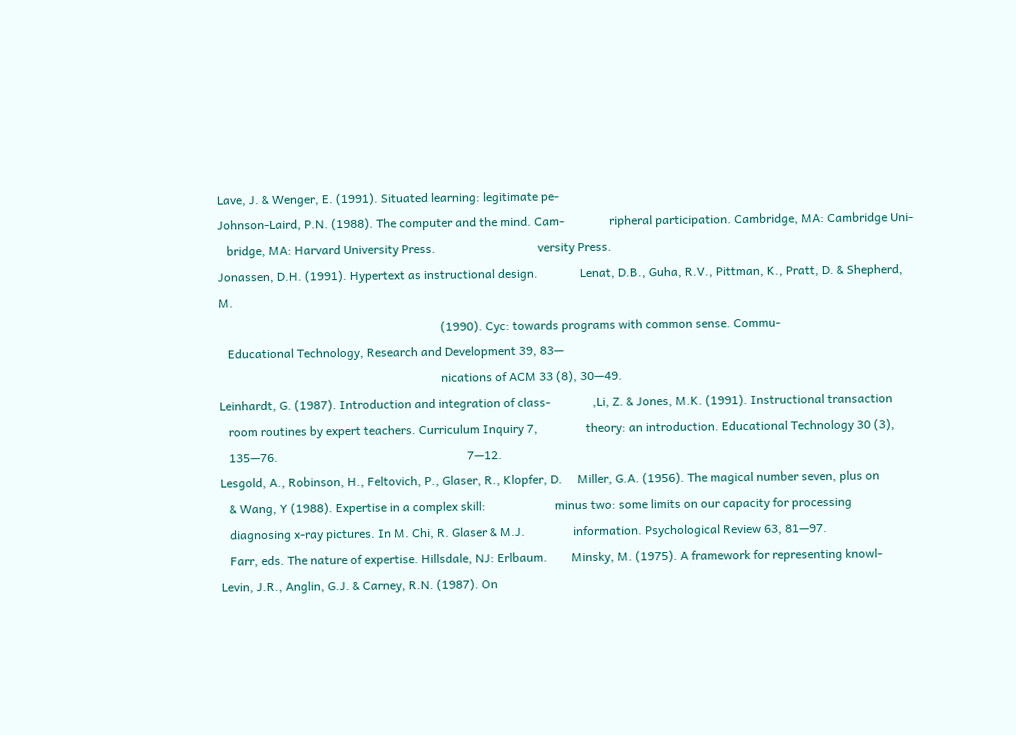Lave, J. & Wenger, E. (1991). Situated learning: legitimate pe-
Johnson-Laird, P.N. (1988). The computer and the mind. Cam-               ripheral participation. Cambridge, MA: Cambridge Uni-
   bridge, MA: Harvard University Press.                                  versity Press.
Jonassen, D.H. (1991). Hypertext as instructional design.              Lenat, D.B., Guha, R.V., Pittman, K., Pratt, D. & Shepherd, M.
                                                                          (1990). Cyc: towards programs with common sense. Commu-
   Educational Technology, Research and Development 39, 83—
                                                                          nications of ACM 33 (8), 30—49.
Leinhardt, G. (1987). Introduction and integration of class-              ,Li, Z. & Jones, M.K. (1991). Instructional transaction
   room routines by expert teachers. Curriculum Inquiry 7,                theory: an introduction. Educational Technology 30 (3),
   135—76.                                                               7—12.
Lesgold, A., Robinson, H., Feltovich, P., Glaser, R., Klopfer, D.     Miller, G.A. (1956). The magical number seven, plus on
   & Wang, Y (1988). Expertise in a complex skill:                       minus two: some limits on our capacity for processing
   diagnosing x-ray pictures. In M. Chi, R. Glaser & M.J.                information. Psychological Review 63, 81—97.
   Farr, eds. The nature of expertise. Hillsdale, NJ: Erlbaum.        Minsky, M. (1975). A framework for representing knowl-
Levin, J.R., Anglin, G.J. & Carney, R.N. (1987). On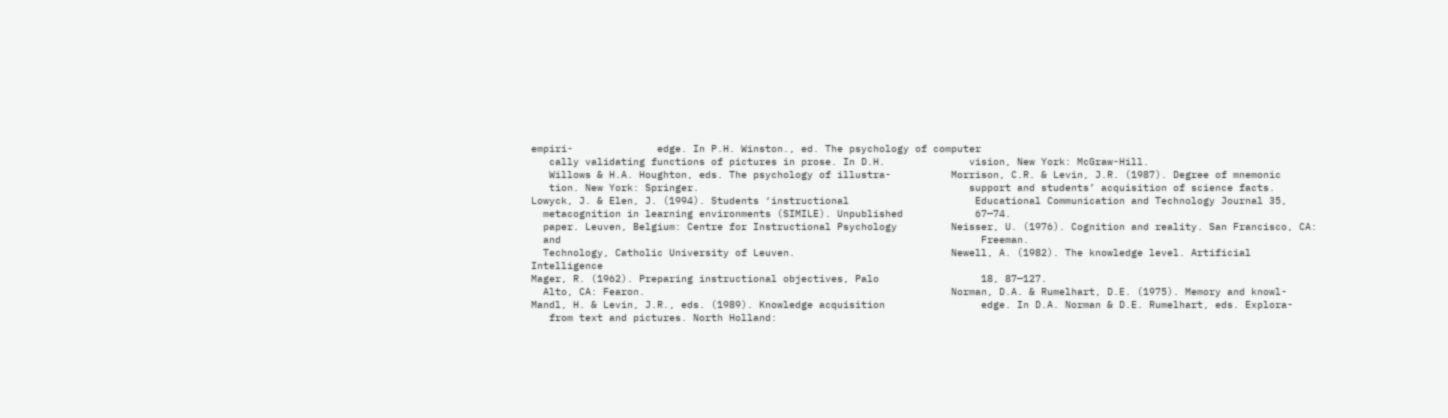empiri-              edge. In P.H. Winston., ed. The psychology of computer
   cally validating functions of pictures in prose. In D.H.              vision, New York: McGraw-Hill.
   Willows & H.A. Houghton, eds. The psychology of illustra-          Morrison, C.R. & Levin, J.R. (1987). Degree of mnemonic
   tion. New York: Springer.                                             support and students’ acquisition of science facts.
Lowyck, J. & Elen, J. (1994). Students ‘instructional                     Educational Communication and Technology Journal 35,
  metacognition in learning environments (SIMILE). Unpublished            67—74.
  paper. Leuven, Belgium: Centre for Instructional Psychology         Neisser, U. (1976). Cognition and reality. San Francisco, CA:
  and                                                                      Freeman.
  Technology, Catholic University of Leuven.                          Newell, A. (1982). The knowledge level. Artificial Intelligence
Mager, R. (1962). Preparing instructional objectives, Palo                 18, 87—127.
  Alto, CA: Fearon.                                                   Norman, D.A. & Rumelhart, D.E. (1975). Memory and knowl-
Mandl, H. & Levin, J.R., eds. (1989). Knowledge acquisition                edge. In D.A. Norman & D.E. Rumelhart, eds. Explora-
   from text and pictures. North Holland: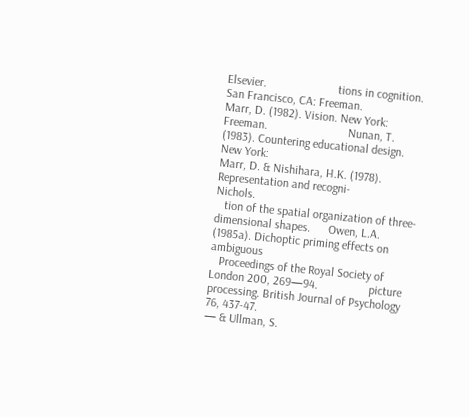Elsevier.                        tions in cognition. San Francisco, CA: Freeman.
Marr, D. (1982). Vision. New York: Freeman.                           Nunan, T. (1983). Countering educational design. New York:
Marr, D. & Nishihara, H.K. (1978). Representation and recogni-             Nichols.
   tion of the spatial organization of three-dimensional shapes.      Owen, L.A. (1985a). Dichoptic priming effects on ambiguous
   Proceedings of the Royal Society of London 200, 269—94.                 picture processing. British Journal of Psychology 76, 437-47.
— & Ullman, S.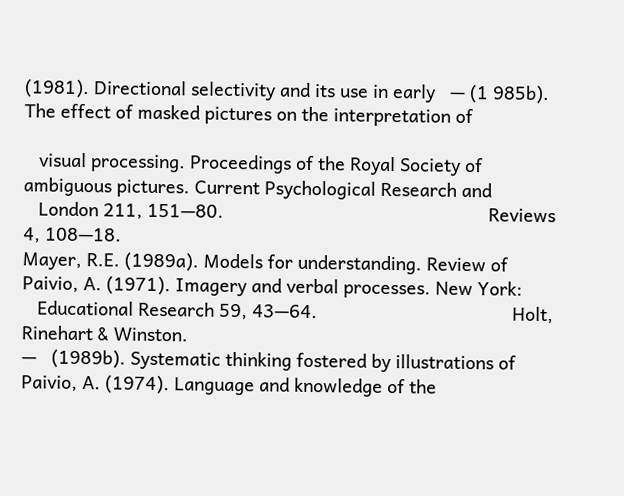(1981). Directional selectivity and its use in early   — (1 985b). The effect of masked pictures on the interpretation of

   visual processing. Proceedings of the Royal Society of                  ambiguous pictures. Current Psychological Research and
   London 211, 151—80.                                                     Reviews 4, 108—18.
Mayer, R.E. (1989a). Models for understanding. Review of              Paivio, A. (1971). Imagery and verbal processes. New York:
   Educational Research 59, 43—64.                                       Holt, Rinehart & Winston.
—   (1989b). Systematic thinking fostered by illustrations of         Paivio, A. (1974). Language and knowledge of the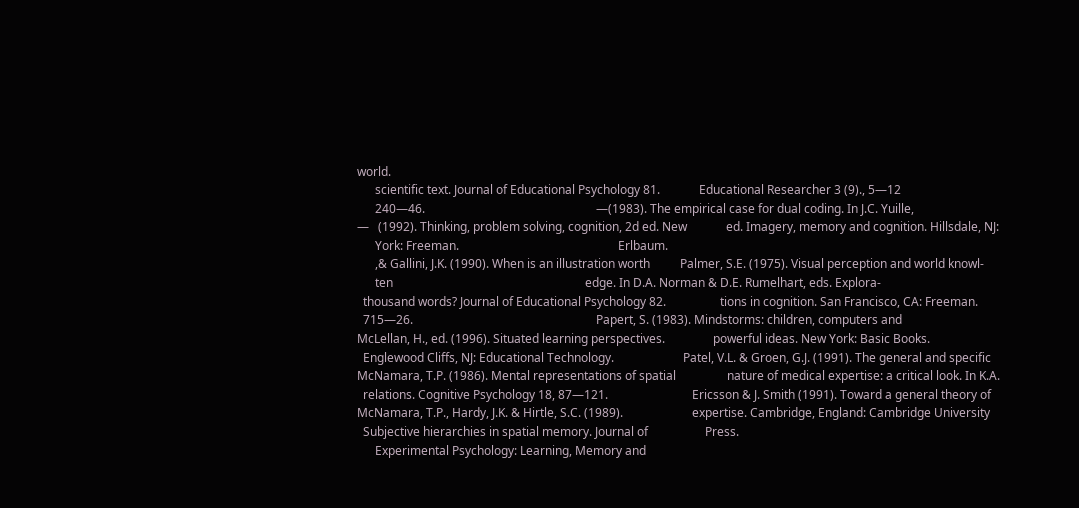world.
      scientific text. Journal of Educational Psychology 81.             Educational Researcher 3 (9)., 5—12
      240—46.                                                         —(1983). The empirical case for dual coding. In J.C. Yuille,
—   (1992). Thinking, problem solving, cognition, 2d ed. New             ed. Imagery, memory and cognition. Hillsdale, NJ:
      York: Freeman.                                                     Erlbaum.
      ,& Gallini, J.K. (1990). When is an illustration worth          Palmer, S.E. (1975). Visual perception and world knowl-
      ten                                                                edge. In D.A. Norman & D.E. Rumelhart, eds. Explora-
  thousand words? Journal of Educational Psychology 82.                  tions in cognition. San Francisco, CA: Freeman.
  715—26.                                                             Papert, S. (1983). Mindstorms: children, computers and
McLellan, H., ed. (1996). Situated learning perspectives.                powerful ideas. New York: Basic Books.
  Englewood Cliffs, NJ: Educational Technology.                       Patel, V.L. & Groen, G.J. (1991). The general and specific
McNamara, T.P. (1986). Mental representations of spatial                 nature of medical expertise: a critical look. In K.A.
  relations. Cognitive Psychology 18, 87—121.                            Ericsson & J. Smith (1991). Toward a general theory of
McNamara, T.P., Hardy, J.K. & Hirtle, S.C. (1989).                       expertise. Cambridge, England: Cambridge University
  Subjective hierarchies in spatial memory. Journal of                   Press.
      Experimental Psychology: Learning, Memory and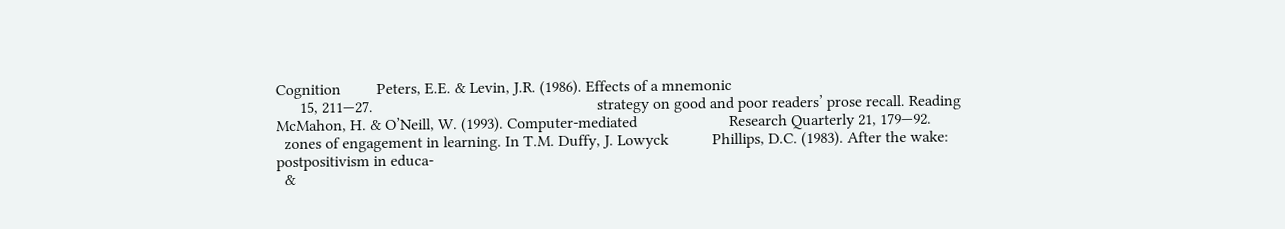Cognition         Peters, E.E. & Levin, J.R. (1986). Effects of a mnemonic
      15, 211—27.                                                        strategy on good and poor readers’ prose recall. Reading
McMahon, H. & O’Neill, W. (1993). Computer-mediated                       Research Quarterly 21, 179—92.
  zones of engagement in learning. In T.M. Duffy, J. Lowyck           Phillips, D.C. (1983). After the wake: postpositivism in educa-
  &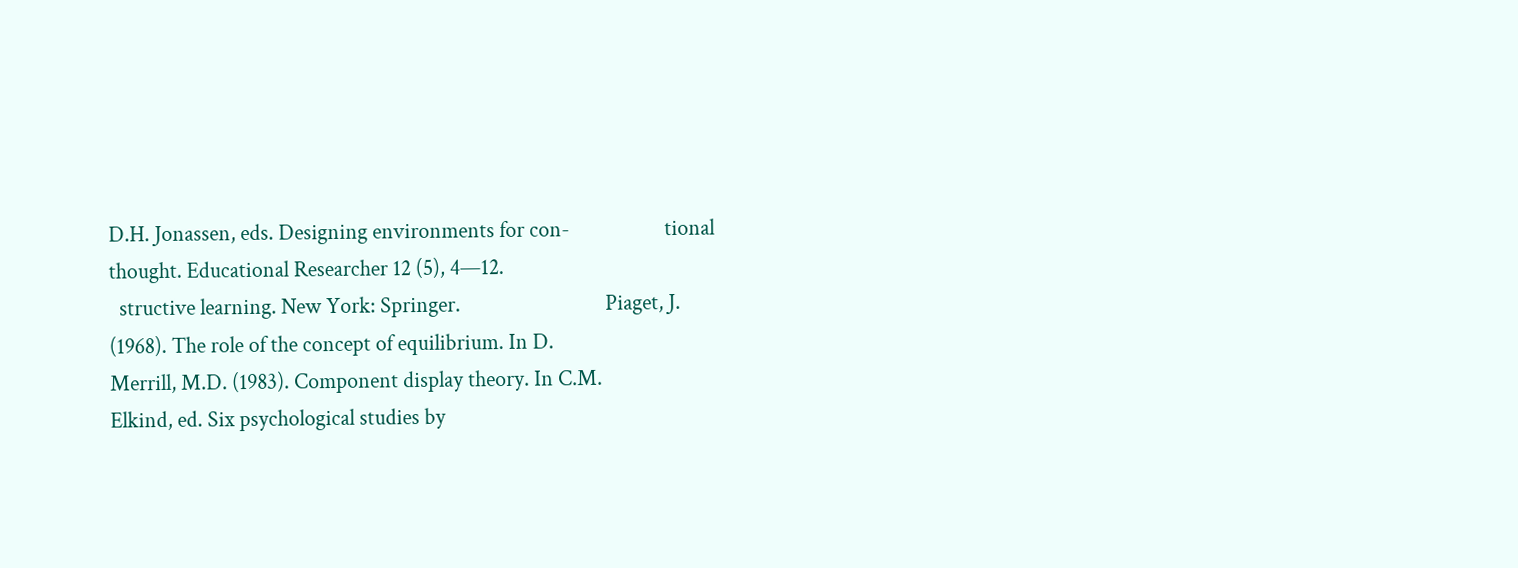D.H. Jonassen, eds. Designing environments for con-                   tional thought. Educational Researcher 12 (5), 4—12.
  structive learning. New York: Springer.                             Piaget, J. (1968). The role of the concept of equilibrium. In D.
Merrill, M.D. (1983). Component display theory. In C.M.                   Elkind, ed. Six psychological studies by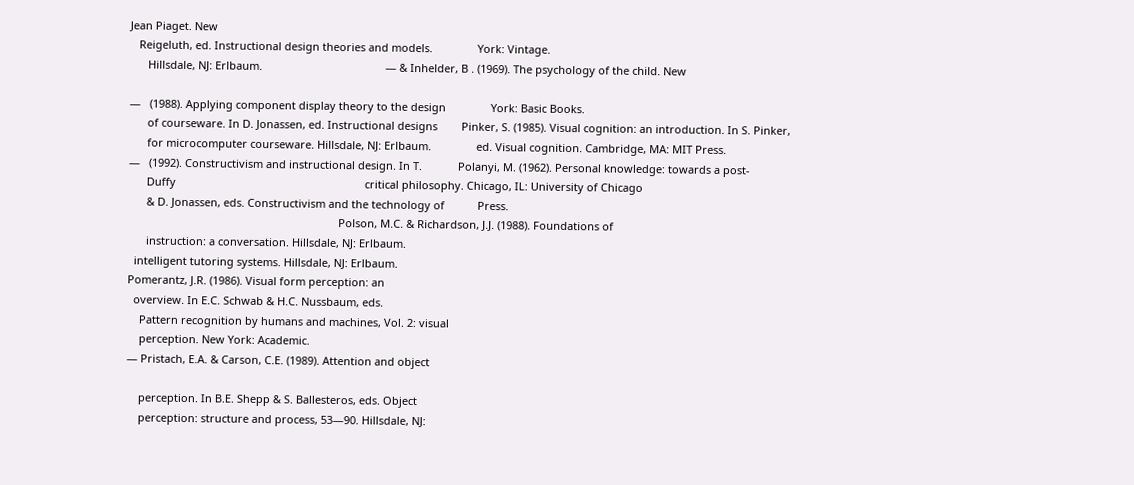Jean Piaget. New
   Reigeluth, ed. Instructional design theories and models.               York: Vintage.
      Hillsdale, NJ: Erlbaum.                                         — & Inhelder, B . (1969). The psychology of the child. New

—   (1988). Applying component display theory to the design               York: Basic Books.
      of courseware. In D. Jonassen, ed. Instructional designs        Pinker, S. (1985). Visual cognition: an introduction. In S. Pinker,
      for microcomputer courseware. Hillsdale, NJ: Erlbaum.               ed. Visual cognition. Cambridge, MA: MIT Press.
—   (1992). Constructivism and instructional design. In T.            Polanyi, M. (1962). Personal knowledge: towards a post-
      Duffy                                                               critical philosophy. Chicago, IL: University of Chicago
      & D. Jonassen, eds. Constructivism and the technology of           Press.
                                                                      Polson, M.C. & Richardson, J.J. (1988). Foundations of
      instruction: a conversation. Hillsdale, NJ: Erlbaum.
  intelligent tutoring systems. Hillsdale, NJ: Erlbaum.
Pomerantz, J.R. (1986). Visual form perception: an
  overview. In E.C. Schwab & H.C. Nussbaum, eds.
    Pattern recognition by humans and machines, Vol. 2: visual
    perception. New York: Academic.
— Pristach, E.A. & Carson, C.E. (1989). Attention and object

    perception. In B.E. Shepp & S. Ballesteros, eds. Object
    perception: structure and process, 53—90. Hillsdale, NJ: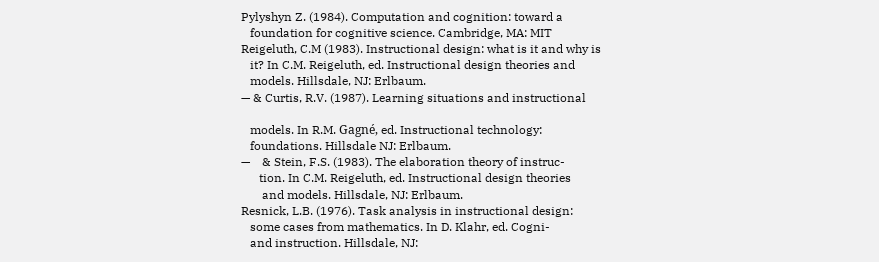Pylyshyn Z. (1984). Computation and cognition: toward a
   foundation for cognitive science. Cambridge, MA: MIT
Reigeluth, C.M (1983). Instructional design: what is it and why is
   it? In C.M. Reigeluth, ed. Instructional design theories and
   models. Hillsdale, NJ: Erlbaum.
— & Curtis, R.V. (1987). Learning situations and instructional

   models. In R.M. Gagné, ed. Instructional technology:
   foundations. Hillsdale NJ: Erlbaum.
—    & Stein, F.S. (1983). The elaboration theory of instruc-
      tion. In C.M. Reigeluth, ed. Instructional design theories
       and models. Hillsdale, NJ: Erlbaum.
Resnick, L.B. (1976). Task analysis in instructional design:
   some cases from mathematics. In D. Klahr, ed. Cogni-
   and instruction. Hillsdale, NJ: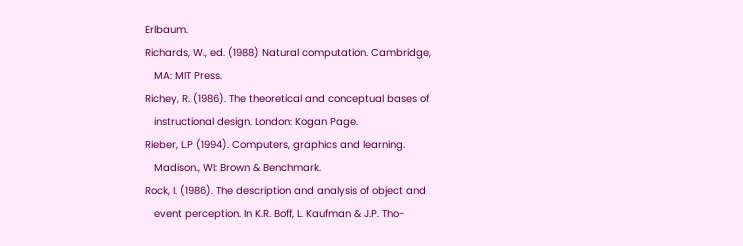Erlbaum.
Richards, W., ed. (1988) Natural computation. Cambridge,
   MA: MIT Press.
Richey, R. (1986). The theoretical and conceptual bases of
   instructional design. London: Kogan Page.
Rieber, L.P (1994). Computers, graphics and learning.
   Madison., WI: Brown & Benchmark.
Rock, I. (1986). The description and analysis of object and
   event perception. In K.R. Boff, L. Kaufman & J.P. Tho-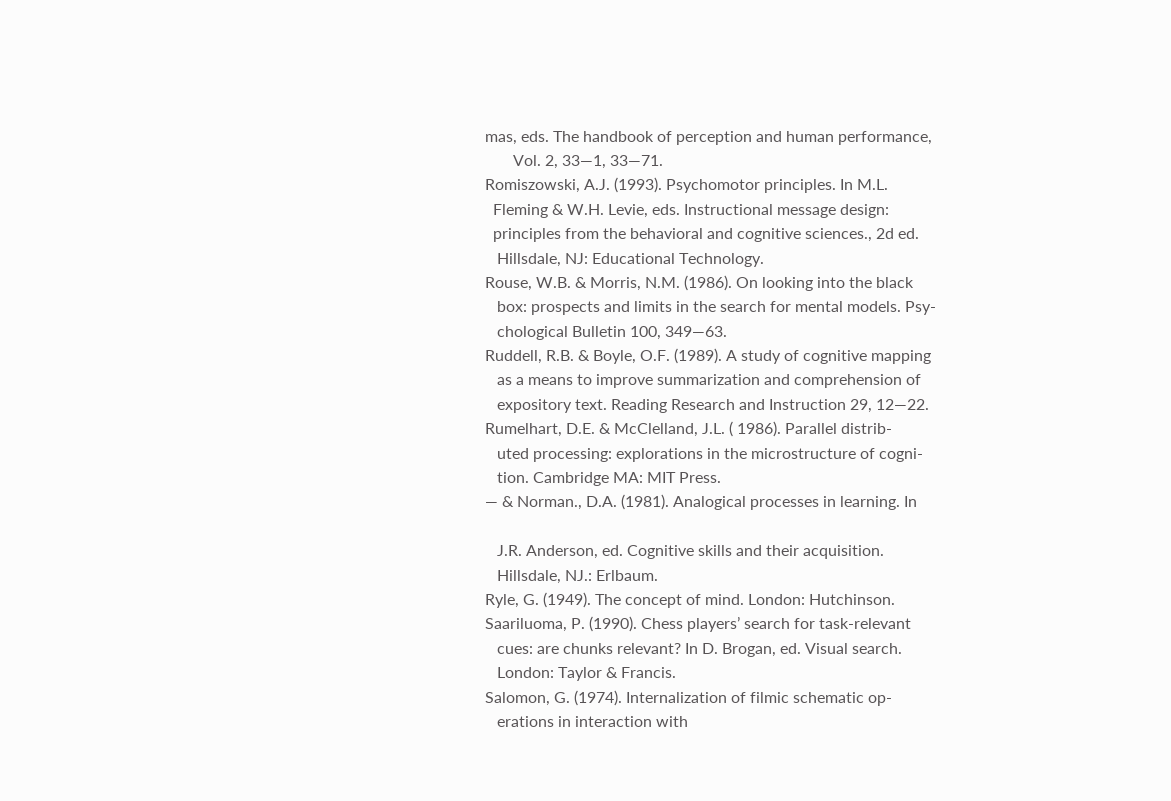mas, eds. The handbook of perception and human performance,
       Vol. 2, 33—1, 33—71.
Romiszowski, A.J. (1993). Psychomotor principles. In M.L.
  Fleming & W.H. Levie, eds. Instructional message design:
  principles from the behavioral and cognitive sciences., 2d ed.
   Hillsdale, NJ: Educational Technology.
Rouse, W.B. & Morris, N.M. (1986). On looking into the black
   box: prospects and limits in the search for mental models. Psy-
   chological Bulletin 100, 349—63.
Ruddell, R.B. & Boyle, O.F. (1989). A study of cognitive mapping
   as a means to improve summarization and comprehension of
   expository text. Reading Research and Instruction 29, 12—22.
Rumelhart, D.E. & McClelland, J.L. ( 1986). Parallel distrib-
   uted processing: explorations in the microstructure of cogni-
   tion. Cambridge MA: MIT Press.
— & Norman., D.A. (1981). Analogical processes in learning. In

   J.R. Anderson, ed. Cognitive skills and their acquisition.
   Hillsdale, NJ.: Erlbaum.
Ryle, G. (1949). The concept of mind. London: Hutchinson.
Saariluoma, P. (1990). Chess players’ search for task-relevant
   cues: are chunks relevant? In D. Brogan, ed. Visual search.
   London: Taylor & Francis.
Salomon, G. (1974). Internalization of filmic schematic op-
   erations in interaction with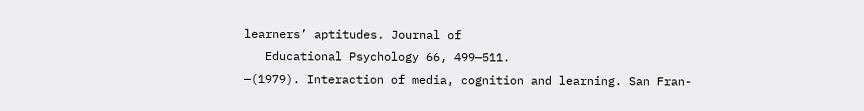learners’ aptitudes. Journal of
   Educational Psychology 66, 499—511.
—(1979). Interaction of media, cognition and learning. San Fran-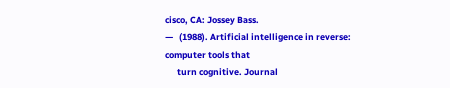cisco, CA: Jossey Bass.
—   (1988). Artificial intelligence in reverse: computer tools that
      turn cognitive. Journal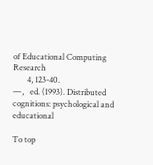of Educational Computing Research
       4, 123-40.
—,   ed. (1993). Distributed cognitions: psychological and educational

To top